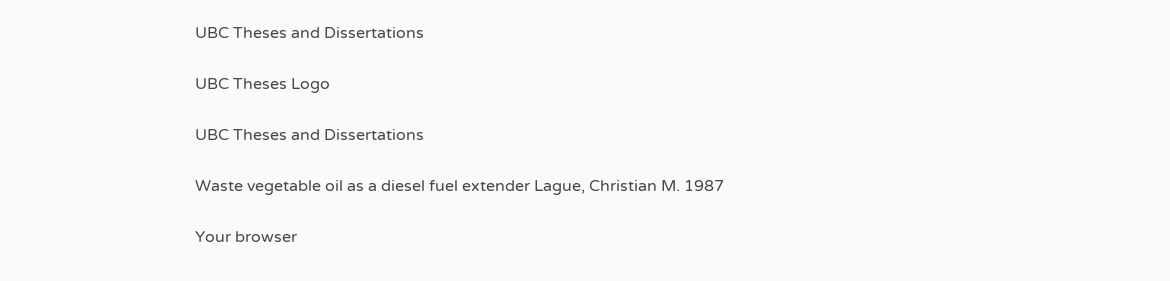UBC Theses and Dissertations

UBC Theses Logo

UBC Theses and Dissertations

Waste vegetable oil as a diesel fuel extender Lague, Christian M. 1987

Your browser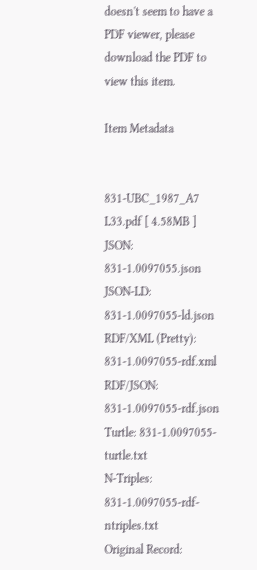doesn't seem to have a PDF viewer, please download the PDF to view this item.

Item Metadata


831-UBC_1987_A7 L33.pdf [ 4.58MB ]
JSON: 831-1.0097055.json
JSON-LD: 831-1.0097055-ld.json
RDF/XML (Pretty): 831-1.0097055-rdf.xml
RDF/JSON: 831-1.0097055-rdf.json
Turtle: 831-1.0097055-turtle.txt
N-Triples: 831-1.0097055-rdf-ntriples.txt
Original Record: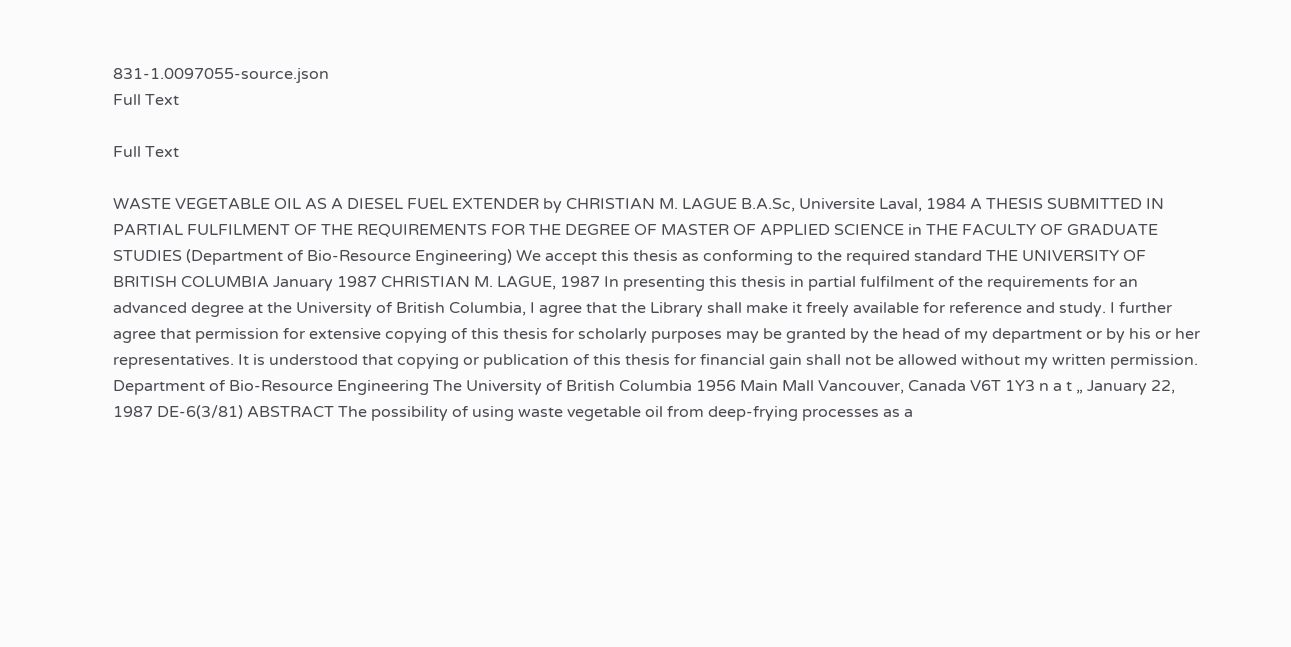831-1.0097055-source.json
Full Text

Full Text

WASTE VEGETABLE OIL AS A DIESEL FUEL EXTENDER by CHRISTIAN M. LAGUE B.A.Sc, Universite Laval, 1984 A THESIS SUBMITTED IN PARTIAL FULFILMENT OF THE REQUIREMENTS FOR THE DEGREE OF MASTER OF APPLIED SCIENCE in THE FACULTY OF GRADUATE STUDIES (Department of Bio-Resource Engineering) We accept this thesis as conforming to the required standard THE UNIVERSITY OF BRITISH COLUMBIA January 1987 CHRISTIAN M. LAGUE, 1987 In presenting this thesis in partial fulfilment of the requirements for an advanced degree at the University of British Columbia, I agree that the Library shall make it freely available for reference and study. I further agree that permission for extensive copying of this thesis for scholarly purposes may be granted by the head of my department or by his or her representatives. It is understood that copying or publication of this thesis for financial gain shall not be allowed without my written permission. Department of Bio-Resource Engineering The University of British Columbia 1956 Main Mall Vancouver, Canada V6T 1Y3 n a t „ January 22, 1987 DE-6(3/81) ABSTRACT The possibility of using waste vegetable oil from deep-frying processes as a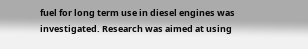fuel for long term use in diesel engines was investigated. Research was aimed at using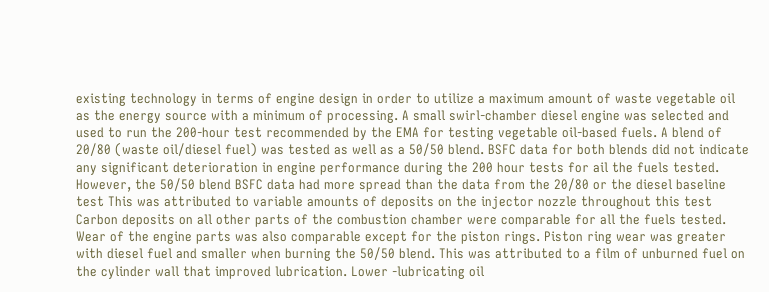existing technology in terms of engine design in order to utilize a maximum amount of waste vegetable oil as the energy source with a minimum of processing. A small swirl-chamber diesel engine was selected and used to run the 200-hour test recommended by the EMA for testing vegetable oil-based fuels. A blend of 20/80 (waste oil/diesel fuel) was tested as well as a 50/50 blend. BSFC data for both blends did not indicate any significant deterioration in engine performance during the 200 hour tests for ail the fuels tested. However, the 50/50 blend BSFC data had more spread than the data from the 20/80 or the diesel baseline test This was attributed to variable amounts of deposits on the injector nozzle throughout this test Carbon deposits on all other parts of the combustion chamber were comparable for all the fuels tested. Wear of the engine parts was also comparable except for the piston rings. Piston ring wear was greater with diesel fuel and smaller when burning the 50/50 blend. This was attributed to a film of unburned fuel on the cylinder wall that improved lubrication. Lower -lubricating oil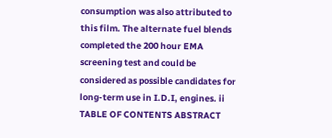consumption was also attributed to this film. The alternate fuel blends completed the 200 hour EMA screening test and could be considered as possible candidates for long-term use in I.D.I, engines. ii TABLE OF CONTENTS ABSTRACT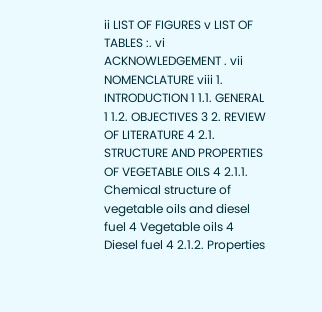ii LIST OF FIGURES v LIST OF TABLES :. vi ACKNOWLEDGEMENT . vii NOMENCLATURE viii 1. INTRODUCTION 1 1.1. GENERAL 1 1.2. OBJECTIVES 3 2. REVIEW OF LITERATURE 4 2.1. STRUCTURE AND PROPERTIES OF VEGETABLE OILS 4 2.1.1. Chemical structure of vegetable oils and diesel fuel 4 Vegetable oils 4 Diesel fuel 4 2.1.2. Properties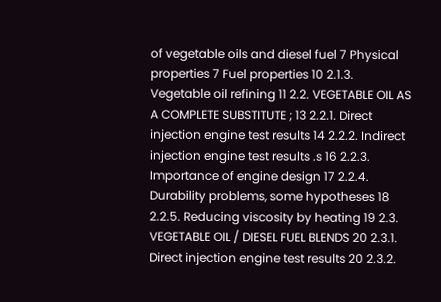of vegetable oils and diesel fuel 7 Physical properties 7 Fuel properties 10 2.1.3. Vegetable oil refining 11 2.2. VEGETABLE OIL AS A COMPLETE SUBSTITUTE ; 13 2.2.1. Direct injection engine test results 14 2.2.2. Indirect injection engine test results .s 16 2.2.3. Importance of engine design 17 2.2.4. Durability problems, some hypotheses 18 2.2.5. Reducing viscosity by heating 19 2.3. VEGETABLE OIL / DIESEL FUEL BLENDS 20 2.3.1. Direct injection engine test results 20 2.3.2.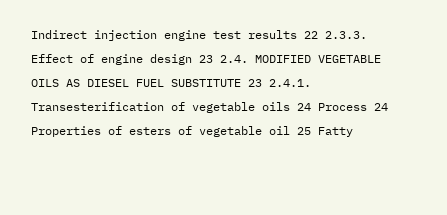Indirect injection engine test results 22 2.3.3. Effect of engine design 23 2.4. MODIFIED VEGETABLE OILS AS DIESEL FUEL SUBSTITUTE 23 2.4.1. Transesterification of vegetable oils 24 Process 24 Properties of esters of vegetable oil 25 Fatty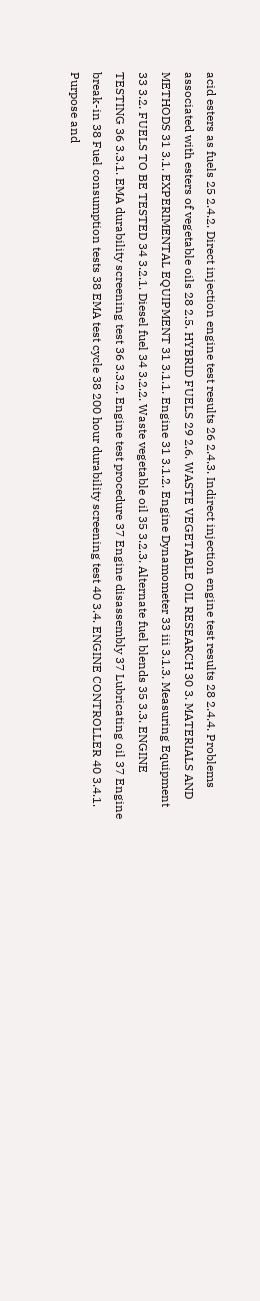acid esters as fuels 25 2.4.2. Direct injection engine test results 26 2.4.3. Indirect injection engine test results 28 2.4.4. Problems associated with esters of vegetable oils 28 2.5. HYBRID FUELS 29 2.6. WASTE VEGETABLE OIL RESEARCH 30 3. MATERIALS AND METHODS 31 3.1. EXPERIMENTAL EQUIPMENT 31 3.1.1. Engine 31 3.1.2. Engine Dynamometer 33 iii 3.1.3. Measuring Equipment 33 3.2. FUELS TO BE TESTED 34 3.2.1. Diesel fuel 34 3.2.2. Waste vegetable oil 35 3.2.3. Alternate fuel blends 35 3.3. ENGINE TESTING 36 3.3.1. EMA durability screening test 36 3.3.2. Engine test procedure 37 Engine disassembly 37 Lubricating oil 37 Engine break-in 38 Fuel consumption tests 38 EMA test cycle 38 200 hour durability screening test 40 3.4. ENGINE CONTROLLER 40 3.4.1. Purpose and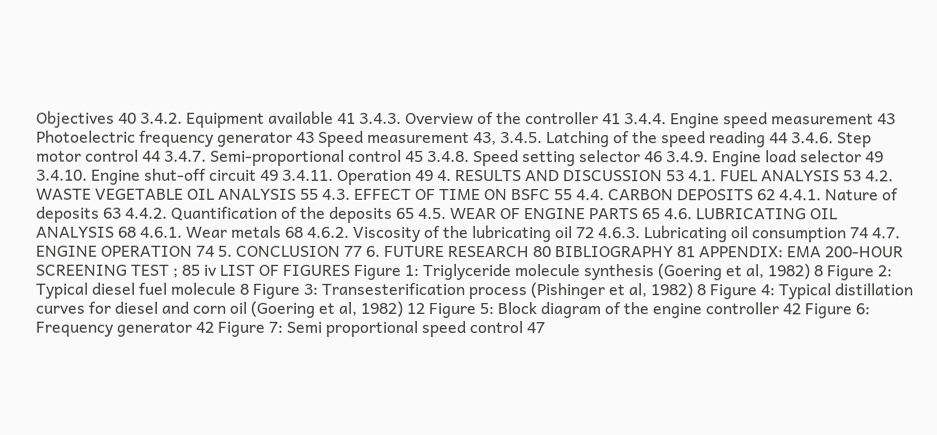Objectives 40 3.4.2. Equipment available 41 3.4.3. Overview of the controller 41 3.4.4. Engine speed measurement 43 Photoelectric frequency generator 43 Speed measurement 43, 3.4.5. Latching of the speed reading 44 3.4.6. Step motor control 44 3.4.7. Semi-proportional control 45 3.4.8. Speed setting selector 46 3.4.9. Engine load selector 49 3.4.10. Engine shut-off circuit 49 3.4.11. Operation 49 4. RESULTS AND DISCUSSION 53 4.1. FUEL ANALYSIS 53 4.2. WASTE VEGETABLE OIL ANALYSIS 55 4.3. EFFECT OF TIME ON BSFC 55 4.4. CARBON DEPOSITS 62 4.4.1. Nature of deposits 63 4.4.2. Quantification of the deposits 65 4.5. WEAR OF ENGINE PARTS 65 4.6. LUBRICATING OIL ANALYSIS 68 4.6.1. Wear metals 68 4.6.2. Viscosity of the lubricating oil 72 4.6.3. Lubricating oil consumption 74 4.7. ENGINE OPERATION 74 5. CONCLUSION 77 6. FUTURE RESEARCH 80 BIBLIOGRAPHY 81 APPENDIX: EMA 200-HOUR SCREENING TEST ; 85 iv LIST OF FIGURES Figure 1: Triglyceride molecule synthesis (Goering et al, 1982) 8 Figure 2: Typical diesel fuel molecule 8 Figure 3: Transesterification process (Pishinger et al, 1982) 8 Figure 4: Typical distillation curves for diesel and corn oil (Goering et al, 1982) 12 Figure 5: Block diagram of the engine controller 42 Figure 6: Frequency generator 42 Figure 7: Semi proportional speed control 47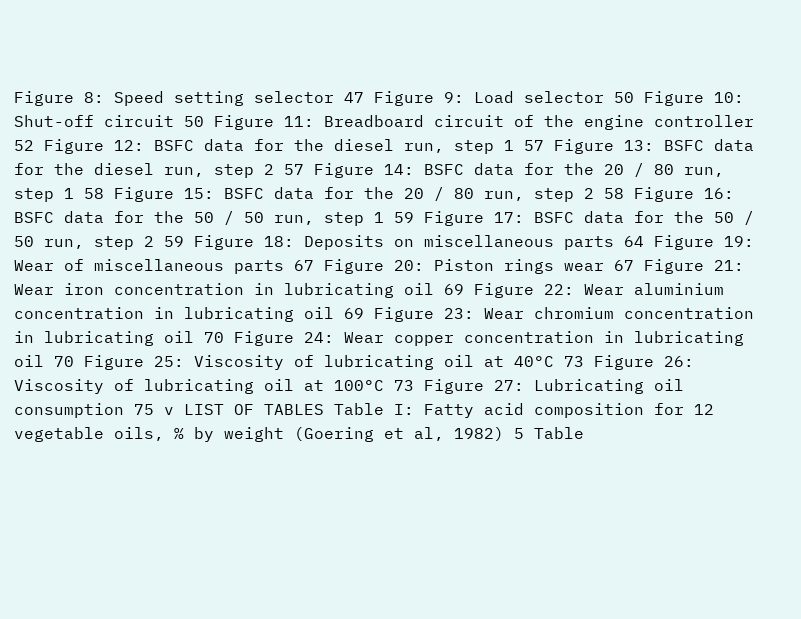Figure 8: Speed setting selector 47 Figure 9: Load selector 50 Figure 10: Shut-off circuit 50 Figure 11: Breadboard circuit of the engine controller 52 Figure 12: BSFC data for the diesel run, step 1 57 Figure 13: BSFC data for the diesel run, step 2 57 Figure 14: BSFC data for the 20 / 80 run, step 1 58 Figure 15: BSFC data for the 20 / 80 run, step 2 58 Figure 16: BSFC data for the 50 / 50 run, step 1 59 Figure 17: BSFC data for the 50 / 50 run, step 2 59 Figure 18: Deposits on miscellaneous parts 64 Figure 19: Wear of miscellaneous parts 67 Figure 20: Piston rings wear 67 Figure 21: Wear iron concentration in lubricating oil 69 Figure 22: Wear aluminium concentration in lubricating oil 69 Figure 23: Wear chromium concentration in lubricating oil 70 Figure 24: Wear copper concentration in lubricating oil 70 Figure 25: Viscosity of lubricating oil at 40°C 73 Figure 26: Viscosity of lubricating oil at 100°C 73 Figure 27: Lubricating oil consumption 75 v LIST OF TABLES Table I: Fatty acid composition for 12 vegetable oils, % by weight (Goering et al, 1982) 5 Table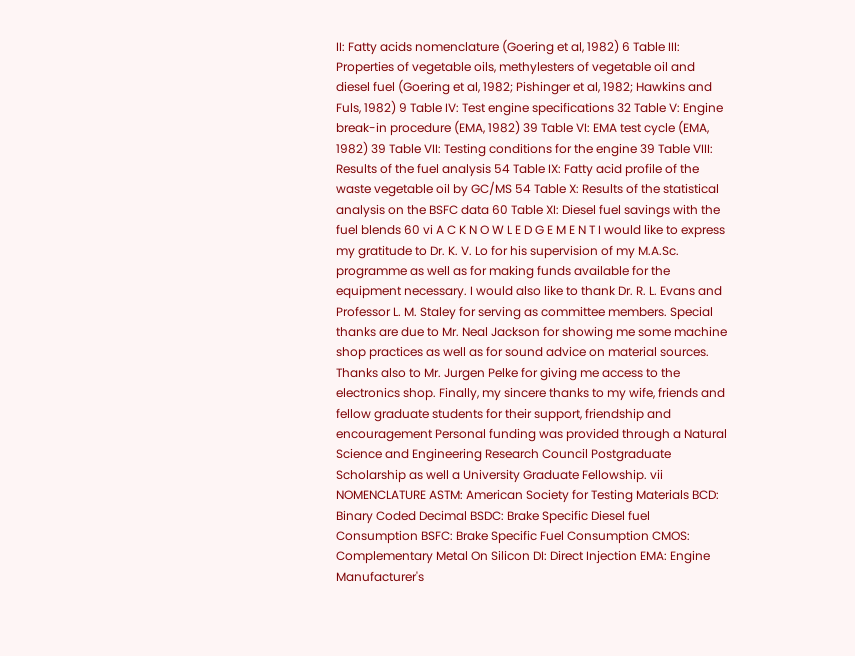II: Fatty acids nomenclature (Goering et al, 1982) 6 Table III: Properties of vegetable oils, methylesters of vegetable oil and diesel fuel (Goering et al, 1982; Pishinger et al, 1982; Hawkins and Fuls, 1982) 9 Table IV: Test engine specifications 32 Table V: Engine break-in procedure (EMA, 1982) 39 Table VI: EMA test cycle (EMA, 1982) 39 Table VII: Testing conditions for the engine 39 Table VIII: Results of the fuel analysis 54 Table IX: Fatty acid profile of the waste vegetable oil by GC/MS 54 Table X: Results of the statistical analysis on the BSFC data 60 Table XI: Diesel fuel savings with the fuel blends 60 vi A C K N O W L E D G E M E N T I would like to express my gratitude to Dr. K. V. Lo for his supervision of my M.A.Sc. programme as well as for making funds available for the equipment necessary. I would also like to thank Dr. R. L. Evans and Professor L. M. Staley for serving as committee members. Special thanks are due to Mr. Neal Jackson for showing me some machine shop practices as well as for sound advice on material sources. Thanks also to Mr. Jurgen Pelke for giving me access to the electronics shop. Finally, my sincere thanks to my wife, friends and fellow graduate students for their support, friendship and encouragement Personal funding was provided through a Natural Science and Engineering Research Council Postgraduate Scholarship as well a University Graduate Fellowship. vii NOMENCLATURE ASTM: American Society for Testing Materials BCD: Binary Coded Decimal BSDC: Brake Specific Diesel fuel Consumption BSFC: Brake Specific Fuel Consumption CMOS: Complementary Metal On Silicon DI: Direct Injection EMA: Engine Manufacturer's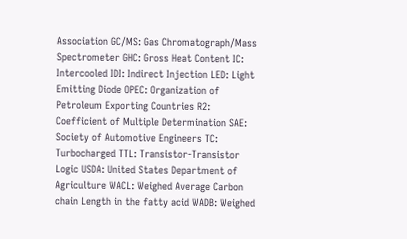Association GC/MS: Gas Chromatograph/Mass Spectrometer GHC: Gross Heat Content IC: Intercooled IDI: Indirect Injection LED: Light Emitting Diode OPEC: Organization of Petroleum Exporting Countries R2: Coefficient of Multiple Determination SAE: Society of Automotive Engineers TC: Turbocharged TTL: Transistor-Transistor Logic USDA: United States Department of Agriculture WACL: Weighed Average Carbon chain Length in the fatty acid WADB: Weighed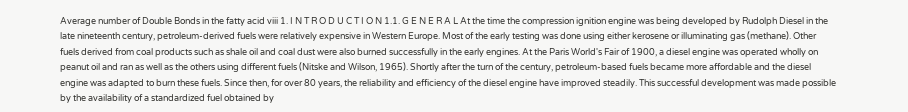Average number of Double Bonds in the fatty acid viii 1. I N T R O D U C T I O N 1.1. G E N E R A L At the time the compression ignition engine was being developed by Rudolph Diesel in the late nineteenth century, petroleum-derived fuels were relatively expensive in Western Europe. Most of the early testing was done using either kerosene or illuminating gas (methane). Other fuels derived from coal products such as shale oil and coal dust were also burned successfully in the early engines. At the Paris World's Fair of 1900, a diesel engine was operated wholly on peanut oil and ran as well as the others using different fuels (Nitske and Wilson, 1965). Shortly after the turn of the century, petroleum-based fuels became more affordable and the diesel engine was adapted to burn these fuels. Since then, for over 80 years, the reliability and efficiency of the diesel engine have improved steadily. This successful development was made possible by the availability of a standardized fuel obtained by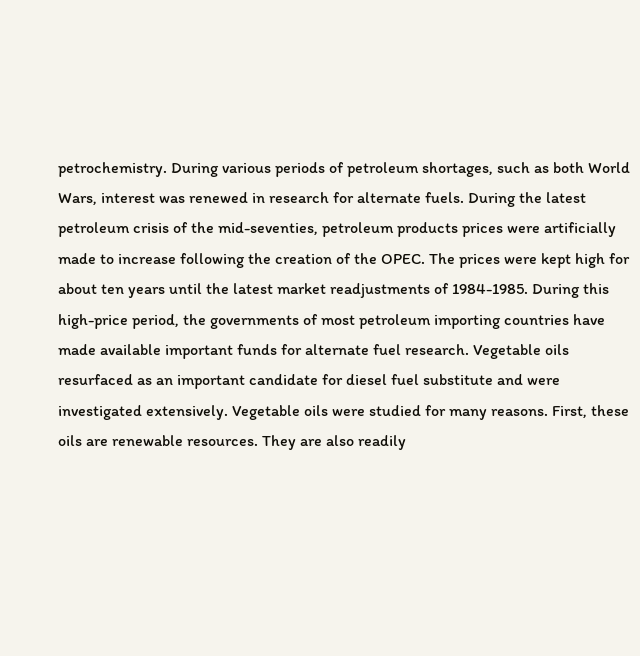petrochemistry. During various periods of petroleum shortages, such as both World Wars, interest was renewed in research for alternate fuels. During the latest petroleum crisis of the mid-seventies, petroleum products prices were artificially made to increase following the creation of the OPEC. The prices were kept high for about ten years until the latest market readjustments of 1984-1985. During this high-price period, the governments of most petroleum importing countries have made available important funds for alternate fuel research. Vegetable oils resurfaced as an important candidate for diesel fuel substitute and were investigated extensively. Vegetable oils were studied for many reasons. First, these oils are renewable resources. They are also readily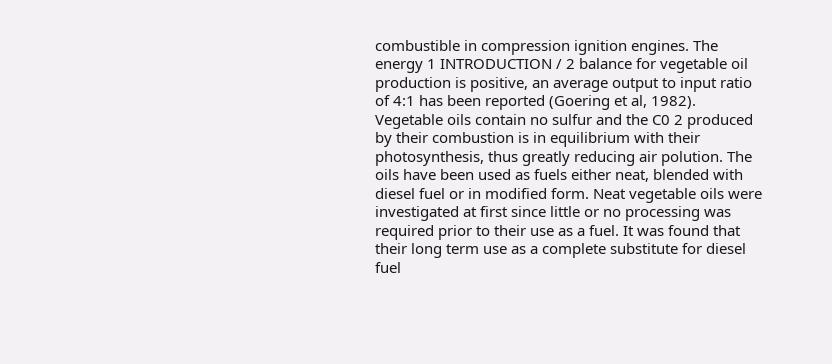combustible in compression ignition engines. The energy 1 INTRODUCTION / 2 balance for vegetable oil production is positive, an average output to input ratio of 4:1 has been reported (Goering et al, 1982). Vegetable oils contain no sulfur and the C0 2 produced by their combustion is in equilibrium with their photosynthesis, thus greatly reducing air polution. The oils have been used as fuels either neat, blended with diesel fuel or in modified form. Neat vegetable oils were investigated at first since little or no processing was required prior to their use as a fuel. It was found that their long term use as a complete substitute for diesel fuel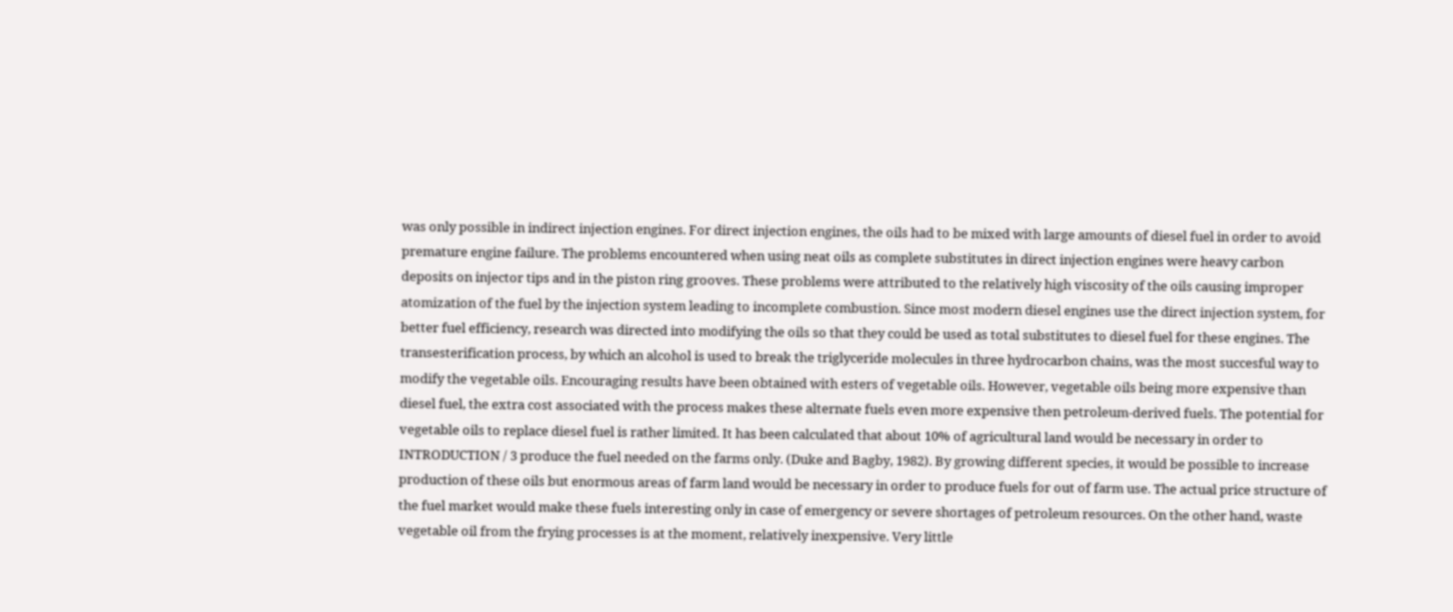was only possible in indirect injection engines. For direct injection engines, the oils had to be mixed with large amounts of diesel fuel in order to avoid premature engine failure. The problems encountered when using neat oils as complete substitutes in direct injection engines were heavy carbon deposits on injector tips and in the piston ring grooves. These problems were attributed to the relatively high viscosity of the oils causing improper atomization of the fuel by the injection system leading to incomplete combustion. Since most modern diesel engines use the direct injection system, for better fuel efficiency, research was directed into modifying the oils so that they could be used as total substitutes to diesel fuel for these engines. The transesterification process, by which an alcohol is used to break the triglyceride molecules in three hydrocarbon chains, was the most succesful way to modify the vegetable oils. Encouraging results have been obtained with esters of vegetable oils. However, vegetable oils being more expensive than diesel fuel, the extra cost associated with the process makes these alternate fuels even more expensive then petroleum-derived fuels. The potential for vegetable oils to replace diesel fuel is rather limited. It has been calculated that about 10% of agricultural land would be necessary in order to INTRODUCTION / 3 produce the fuel needed on the farms only. (Duke and Bagby, 1982). By growing different species, it would be possible to increase production of these oils but enormous areas of farm land would be necessary in order to produce fuels for out of farm use. The actual price structure of the fuel market would make these fuels interesting only in case of emergency or severe shortages of petroleum resources. On the other hand, waste vegetable oil from the frying processes is at the moment, relatively inexpensive. Very little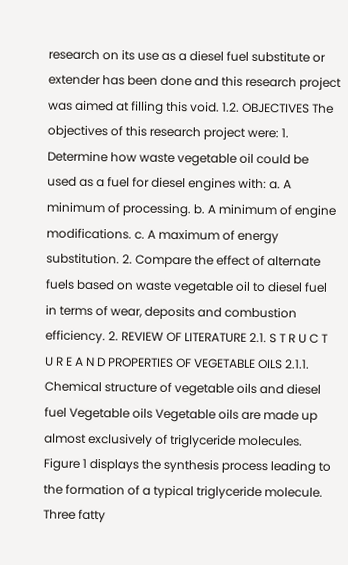research on its use as a diesel fuel substitute or extender has been done and this research project was aimed at filling this void. 1.2. OBJECTIVES The objectives of this research project were: 1. Determine how waste vegetable oil could be used as a fuel for diesel engines with: a. A minimum of processing. b. A minimum of engine modifications. c. A maximum of energy substitution. 2. Compare the effect of alternate fuels based on waste vegetable oil to diesel fuel in terms of wear, deposits and combustion efficiency. 2. REVIEW OF LITERATURE 2.1. S T R U C T U R E A N D PROPERTIES OF VEGETABLE OILS 2.1.1. Chemical structure of vegetable oils and diesel fuel Vegetable oils Vegetable oils are made up almost exclusively of triglyceride molecules. Figure 1 displays the synthesis process leading to the formation of a typical triglyceride molecule. Three fatty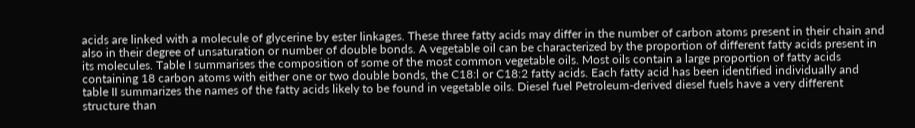acids are linked with a molecule of glycerine by ester linkages. These three fatty acids may differ in the number of carbon atoms present in their chain and also in their degree of unsaturation or number of double bonds. A vegetable oil can be characterized by the proportion of different fatty acids present in its molecules. Table I summarises the composition of some of the most common vegetable oils. Most oils contain a large proportion of fatty acids containing 18 carbon atoms with either one or two double bonds, the C18:l or C18:2 fatty acids. Each fatty acid has been identified individually and table II summarizes the names of the fatty acids likely to be found in vegetable oils. Diesel fuel Petroleum-derived diesel fuels have a very different structure than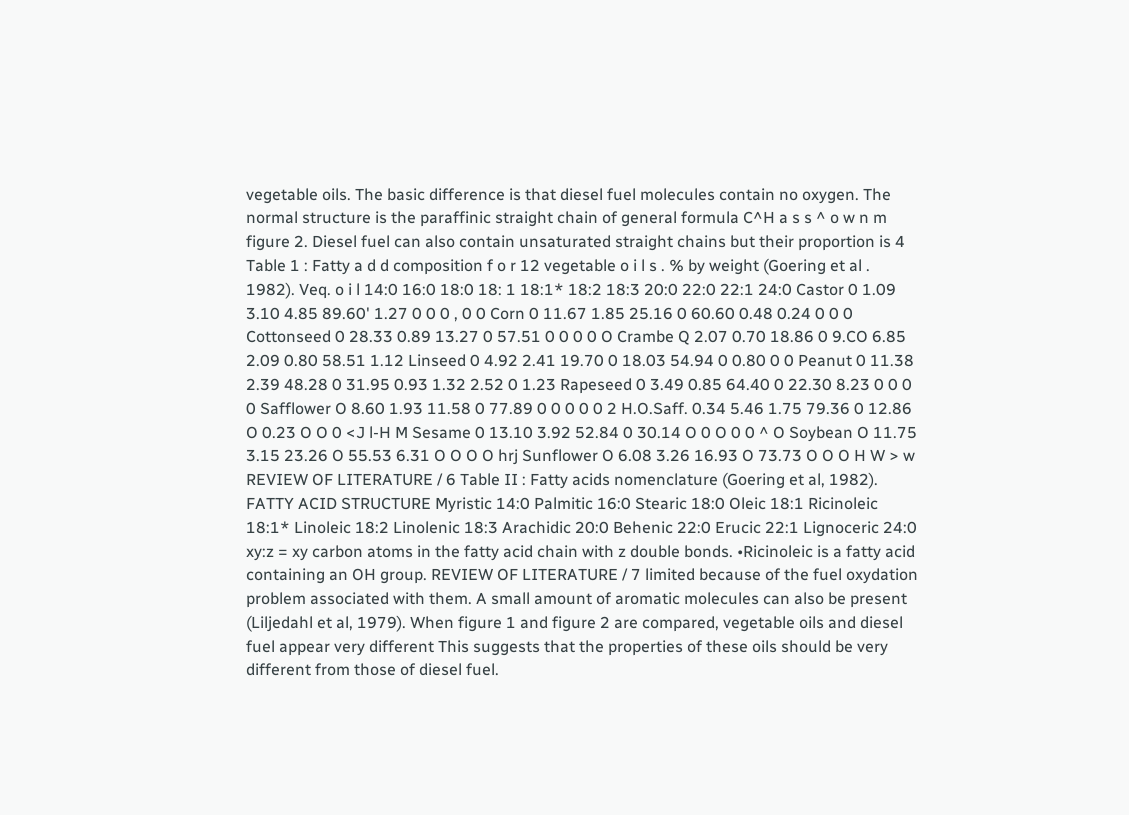vegetable oils. The basic difference is that diesel fuel molecules contain no oxygen. The normal structure is the paraffinic straight chain of general formula C^H a s s ^ o w n m figure 2. Diesel fuel can also contain unsaturated straight chains but their proportion is 4 Table 1 : Fatty a d d composition f o r 12 vegetable o i l s . % by weight (Goering et al . 1982). Veq. o i l 14:0 16:0 18:0 18: 1 18:1* 18:2 18:3 20:0 22:0 22:1 24:0 Castor 0 1.09 3.10 4.85 89.60' 1.27 0 0 0 , 0 0 Corn 0 11.67 1.85 25.16 0 60.60 0.48 0.24 0 0 0 Cottonseed 0 28.33 0.89 13.27 0 57.51 0 0 0 0 O Crambe Q 2.07 0.70 18.86 0 9.CO 6.85 2.09 0.80 58.51 1.12 Linseed 0 4.92 2.41 19.70 0 18.03 54.94 0 0.80 0 0 Peanut 0 11.38 2.39 48.28 0 31.95 0.93 1.32 2.52 0 1.23 Rapeseed 0 3.49 0.85 64.40 0 22.30 8.23 0 0 0 0 Safflower O 8.60 1.93 11.58 0 77.89 0 0 0 0 0 2 H.O.Saff. 0.34 5.46 1.75 79.36 0 12.86 O 0.23 O O 0 <J l-H M Sesame 0 13.10 3.92 52.84 0 30.14 O 0 O 0 0 ^ O Soybean O 11.75 3.15 23.26 O 55.53 6.31 O O O O hrj Sunflower O 6.08 3.26 16.93 O 73.73 O O O H W > w REVIEW OF LITERATURE / 6 Table II : Fatty acids nomenclature (Goering et al, 1982). FATTY ACID STRUCTURE Myristic 14:0 Palmitic 16:0 Stearic 18:0 Oleic 18:1 Ricinoleic 18:1* Linoleic 18:2 Linolenic 18:3 Arachidic 20:0 Behenic 22:0 Erucic 22:1 Lignoceric 24:0 xy:z = xy carbon atoms in the fatty acid chain with z double bonds. •Ricinoleic is a fatty acid containing an OH group. REVIEW OF LITERATURE / 7 limited because of the fuel oxydation problem associated with them. A small amount of aromatic molecules can also be present (Liljedahl et al, 1979). When figure 1 and figure 2 are compared, vegetable oils and diesel fuel appear very different This suggests that the properties of these oils should be very different from those of diesel fuel.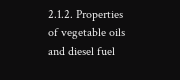2.1.2. Properties of vegetable oils and diesel fuel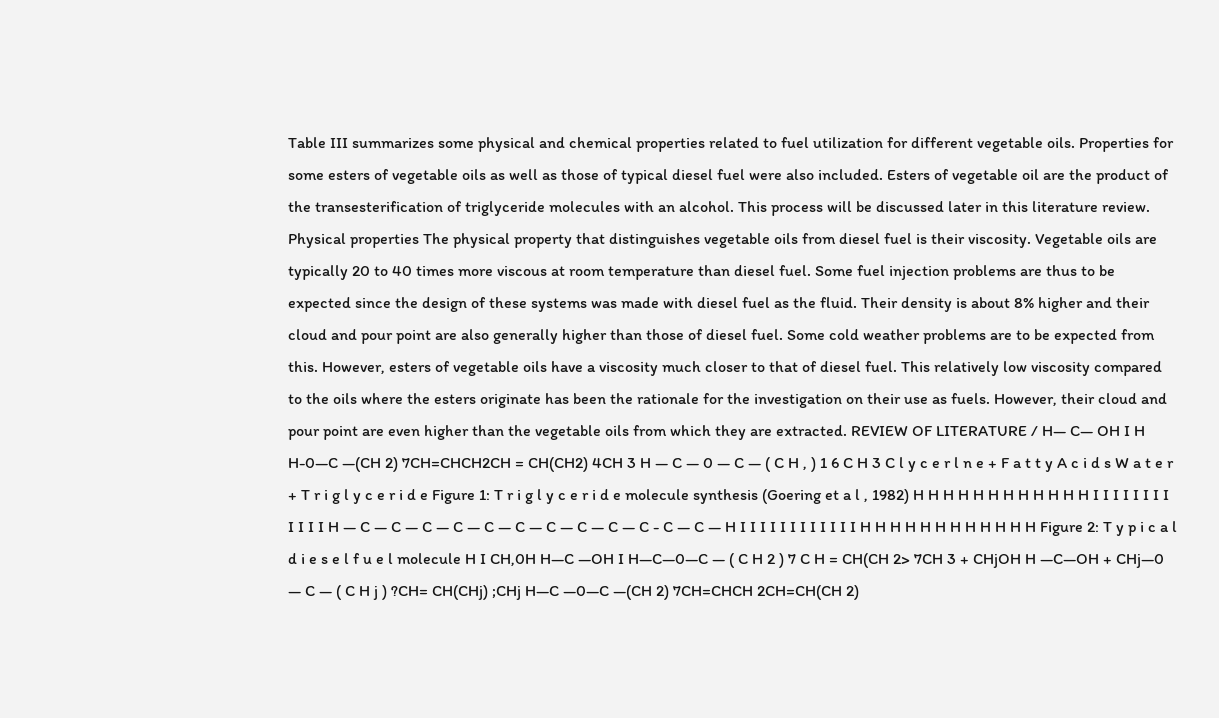Table III summarizes some physical and chemical properties related to fuel utilization for different vegetable oils. Properties for some esters of vegetable oils as well as those of typical diesel fuel were also included. Esters of vegetable oil are the product of the transesterification of triglyceride molecules with an alcohol. This process will be discussed later in this literature review. Physical properties The physical property that distinguishes vegetable oils from diesel fuel is their viscosity. Vegetable oils are typically 20 to 40 times more viscous at room temperature than diesel fuel. Some fuel injection problems are thus to be expected since the design of these systems was made with diesel fuel as the fluid. Their density is about 8% higher and their cloud and pour point are also generally higher than those of diesel fuel. Some cold weather problems are to be expected from this. However, esters of vegetable oils have a viscosity much closer to that of diesel fuel. This relatively low viscosity compared to the oils where the esters originate has been the rationale for the investigation on their use as fuels. However, their cloud and pour point are even higher than the vegetable oils from which they are extracted. REVIEW OF LITERATURE / H— C— OH I H H-0—C —(CH 2) 7CH=CHCH2CH = CH(CH2) 4CH 3 H — C — 0 — C — ( C H , ) 1 6 C H 3 C l y c e r l n e + F a t t y A c i d s W a t e r + T r i g l y c e r i d e Figure 1: T r i g l y c e r i d e molecule synthesis (Goering et a l , 1982) H H H H H H H H H H H H I I I I I I I I I I I I H — C — C — C — C — C — C — C — C — C — C - C — C — H I I I I I I I I I I I I H H H H H H H H H H H H Figure 2: T y p i c a l d i e s e l f u e l molecule H I CH,0H H—C —OH I H—C—0—C — ( C H 2 ) 7 C H = CH(CH 2> 7CH 3 + CHjOH H —C—OH + CHj—0 — C — ( C H j ) ?CH= CH(CHj) ;CHj H—C —0—C —(CH 2) 7CH=CHCH 2CH=CH(CH 2)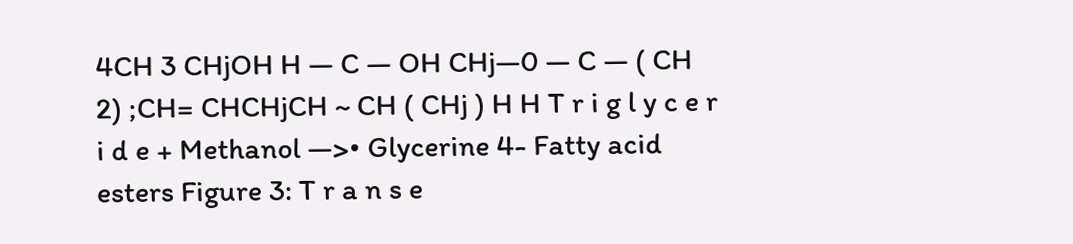4CH 3 CHjOH H — C — OH CHj—0 — C — ( CH 2) ;CH= CHCHjCH ~ CH ( CHj ) H H T r i g l y c e r i d e + Methanol —>• Glycerine 4- Fatty acid esters Figure 3: T r a n s e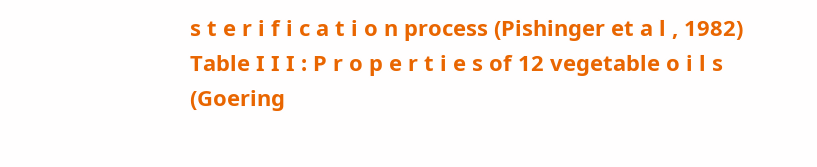s t e r i f i c a t i o n process (Pishinger et a l , 1982) Table I I I : P r o p e r t i e s of 12 vegetable o i l s (Goering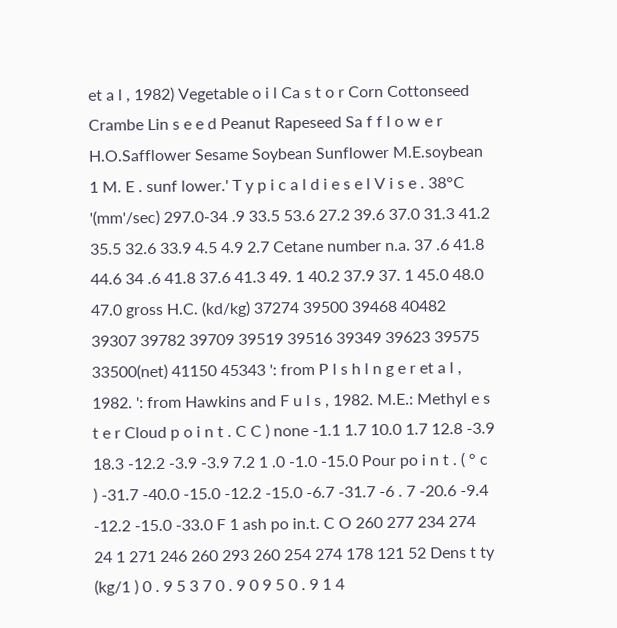et a l , 1982) Vegetable o i l Ca s t o r Corn Cottonseed Crambe Lin s e e d Peanut Rapeseed Sa f f l o w e r H.O.Safflower Sesame Soybean Sunflower M.E.soybean 1 M. E . sunf lower.' T y p i c a l d i e s e l V i s e . 38°C '(mm'/sec) 297.0-34 .9 33.5 53.6 27.2 39.6 37.0 31.3 41.2 35.5 32.6 33.9 4.5 4.9 2.7 Cetane number n.a. 37 .6 41.8 44.6 34 .6 41.8 37.6 41.3 49. 1 40.2 37.9 37. 1 45.0 48.0 47.0 gross H.C. (kd/kg) 37274 39500 39468 40482 39307 39782 39709 39519 39516 39349 39623 39575 33500(net) 41150 45343 ': from P l s h l n g e r et a l , 1982. ': from Hawkins and F u l s , 1982. M.E.: Methyl e s t e r Cloud p o i n t . C C ) none -1.1 1.7 10.0 1.7 12.8 -3.9 18.3 -12.2 -3.9 -3.9 7.2 1 .0 -1.0 -15.0 Pour po i n t . ( ° c ) -31.7 -40.0 -15.0 -12.2 -15.0 -6.7 -31.7 -6 . 7 -20.6 -9.4 -12.2 -15.0 -33.0 F 1 ash po in.t. C O 260 277 234 274 24 1 271 246 260 293 260 254 274 178 121 52 Dens t ty (kg/1 ) 0 . 9 5 3 7 0 . 9 0 9 5 0 . 9 1 4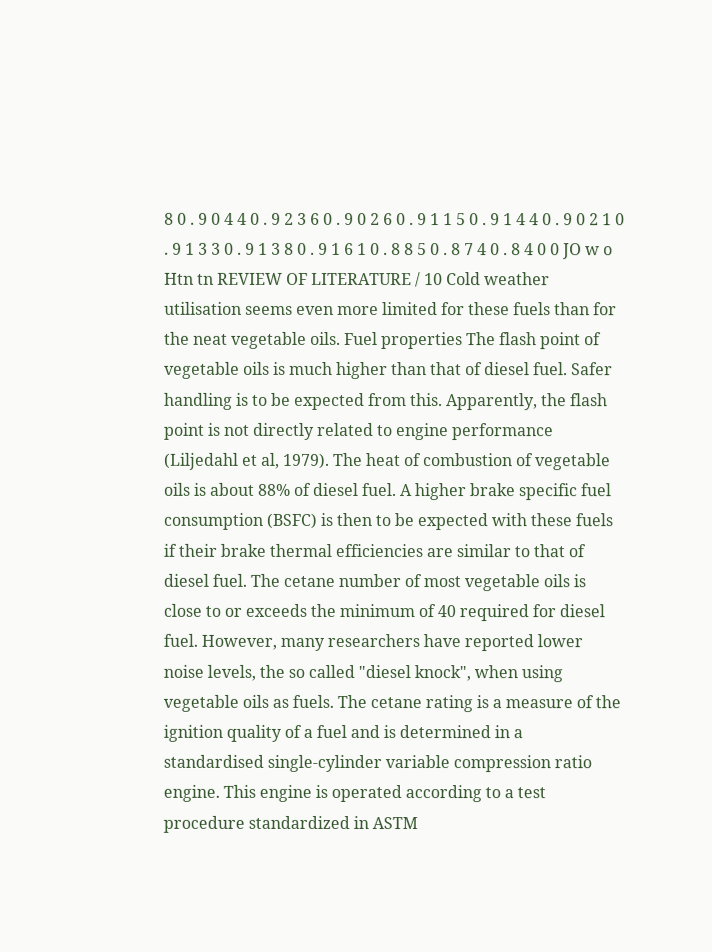8 0 . 9 0 4 4 0 . 9 2 3 6 0 . 9 0 2 6 0 . 9 1 1 5 0 . 9 1 4 4 0 . 9 0 2 1 0 . 9 1 3 3 0 . 9 1 3 8 0 . 9 1 6 1 0 . 8 8 5 0 . 8 7 4 0 . 8 4 0 0 JO w o Htn tn REVIEW OF LITERATURE / 10 Cold weather utilisation seems even more limited for these fuels than for the neat vegetable oils. Fuel properties The flash point of vegetable oils is much higher than that of diesel fuel. Safer handling is to be expected from this. Apparently, the flash point is not directly related to engine performance (Liljedahl et al, 1979). The heat of combustion of vegetable oils is about 88% of diesel fuel. A higher brake specific fuel consumption (BSFC) is then to be expected with these fuels if their brake thermal efficiencies are similar to that of diesel fuel. The cetane number of most vegetable oils is close to or exceeds the minimum of 40 required for diesel fuel. However, many researchers have reported lower noise levels, the so called "diesel knock", when using vegetable oils as fuels. The cetane rating is a measure of the ignition quality of a fuel and is determined in a standardised single-cylinder variable compression ratio engine. This engine is operated according to a test procedure standardized in ASTM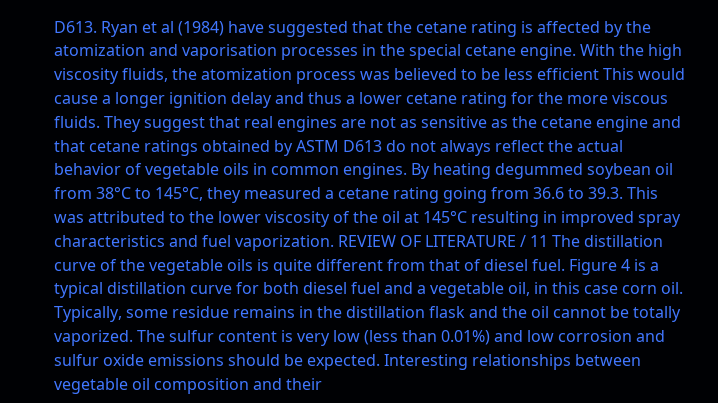D613. Ryan et al (1984) have suggested that the cetane rating is affected by the atomization and vaporisation processes in the special cetane engine. With the high viscosity fluids, the atomization process was believed to be less efficient This would cause a longer ignition delay and thus a lower cetane rating for the more viscous fluids. They suggest that real engines are not as sensitive as the cetane engine and that cetane ratings obtained by ASTM D613 do not always reflect the actual behavior of vegetable oils in common engines. By heating degummed soybean oil from 38°C to 145°C, they measured a cetane rating going from 36.6 to 39.3. This was attributed to the lower viscosity of the oil at 145°C resulting in improved spray characteristics and fuel vaporization. REVIEW OF LITERATURE / 11 The distillation curve of the vegetable oils is quite different from that of diesel fuel. Figure 4 is a typical distillation curve for both diesel fuel and a vegetable oil, in this case corn oil. Typically, some residue remains in the distillation flask and the oil cannot be totally vaporized. The sulfur content is very low (less than 0.01%) and low corrosion and sulfur oxide emissions should be expected. Interesting relationships between vegetable oil composition and their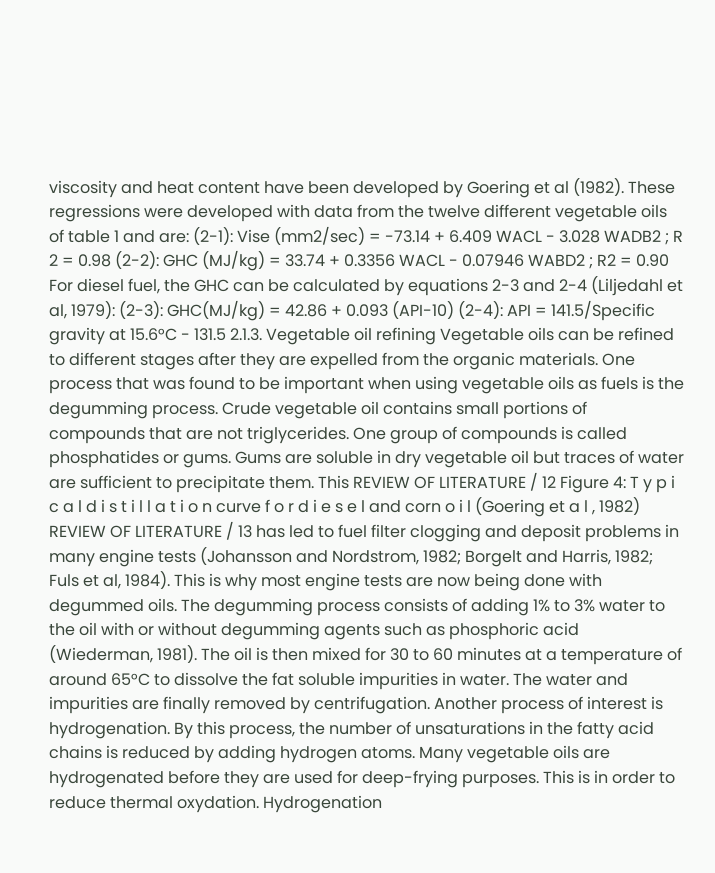viscosity and heat content have been developed by Goering et al (1982). These regressions were developed with data from the twelve different vegetable oils of table 1 and are: (2-1): Vise (mm2/sec) = -73.14 + 6.409 WACL - 3.028 WADB2 ; R 2 = 0.98 (2-2): GHC (MJ/kg) = 33.74 + 0.3356 WACL - 0.07946 WABD2 ; R2 = 0.90 For diesel fuel, the GHC can be calculated by equations 2-3 and 2-4 (Liljedahl et al, 1979): (2-3): GHC(MJ/kg) = 42.86 + 0.093 (API-10) (2-4): API = 141.5/Specific gravity at 15.6°C - 131.5 2.1.3. Vegetable oil refining Vegetable oils can be refined to different stages after they are expelled from the organic materials. One process that was found to be important when using vegetable oils as fuels is the degumming process. Crude vegetable oil contains small portions of compounds that are not triglycerides. One group of compounds is called phosphatides or gums. Gums are soluble in dry vegetable oil but traces of water are sufficient to precipitate them. This REVIEW OF LITERATURE / 12 Figure 4: T y p i c a l d i s t i l l a t i o n curve f o r d i e s e l and corn o i l (Goering et a l , 1982) REVIEW OF LITERATURE / 13 has led to fuel filter clogging and deposit problems in many engine tests (Johansson and Nordstrom, 1982; Borgelt and Harris, 1982; Fuls et al, 1984). This is why most engine tests are now being done with degummed oils. The degumming process consists of adding 1% to 3% water to the oil with or without degumming agents such as phosphoric acid (Wiederman, 1981). The oil is then mixed for 30 to 60 minutes at a temperature of around 65°C to dissolve the fat soluble impurities in water. The water and impurities are finally removed by centrifugation. Another process of interest is hydrogenation. By this process, the number of unsaturations in the fatty acid chains is reduced by adding hydrogen atoms. Many vegetable oils are hydrogenated before they are used for deep-frying purposes. This is in order to reduce thermal oxydation. Hydrogenation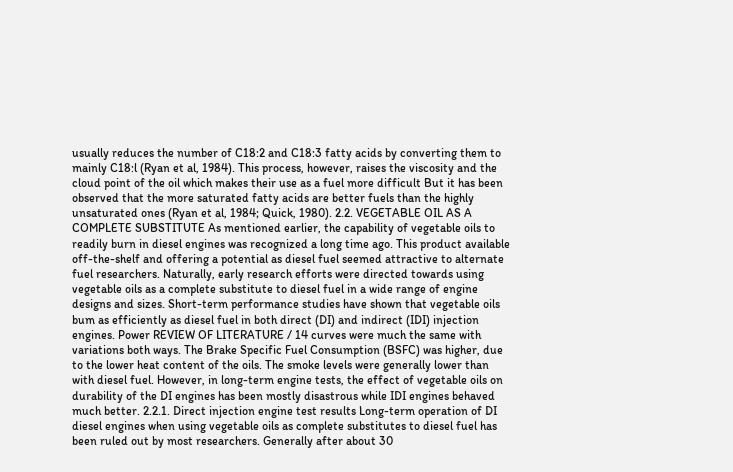usually reduces the number of C18:2 and C18:3 fatty acids by converting them to mainly C18:l (Ryan et al, 1984). This process, however, raises the viscosity and the cloud point of the oil which makes their use as a fuel more difficult But it has been observed that the more saturated fatty acids are better fuels than the highly unsaturated ones (Ryan et al, 1984; Quick, 1980). 2.2. VEGETABLE OIL AS A COMPLETE SUBSTITUTE As mentioned earlier, the capability of vegetable oils to readily burn in diesel engines was recognized a long time ago. This product available off-the-shelf and offering a potential as diesel fuel seemed attractive to alternate fuel researchers. Naturally, early research efforts were directed towards using vegetable oils as a complete substitute to diesel fuel in a wide range of engine designs and sizes. Short-term performance studies have shown that vegetable oils bum as efficiently as diesel fuel in both direct (DI) and indirect (IDI) injection engines. Power REVIEW OF LITERATURE / 14 curves were much the same with variations both ways. The Brake Specific Fuel Consumption (BSFC) was higher, due to the lower heat content of the oils. The smoke levels were generally lower than with diesel fuel. However, in long-term engine tests, the effect of vegetable oils on durability of the DI engines has been mostly disastrous while IDI engines behaved much better. 2.2.1. Direct injection engine test results Long-term operation of DI diesel engines when using vegetable oils as complete substitutes to diesel fuel has been ruled out by most researchers. Generally after about 30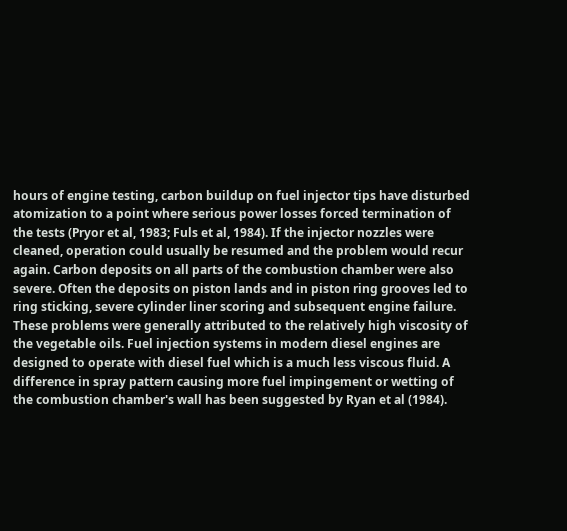hours of engine testing, carbon buildup on fuel injector tips have disturbed atomization to a point where serious power losses forced termination of the tests (Pryor et al, 1983; Fuls et al, 1984). If the injector nozzles were cleaned, operation could usually be resumed and the problem would recur again. Carbon deposits on all parts of the combustion chamber were also severe. Often the deposits on piston lands and in piston ring grooves led to ring sticking, severe cylinder liner scoring and subsequent engine failure. These problems were generally attributed to the relatively high viscosity of the vegetable oils. Fuel injection systems in modern diesel engines are designed to operate with diesel fuel which is a much less viscous fluid. A difference in spray pattern causing more fuel impingement or wetting of the combustion chamber's wall has been suggested by Ryan et al (1984).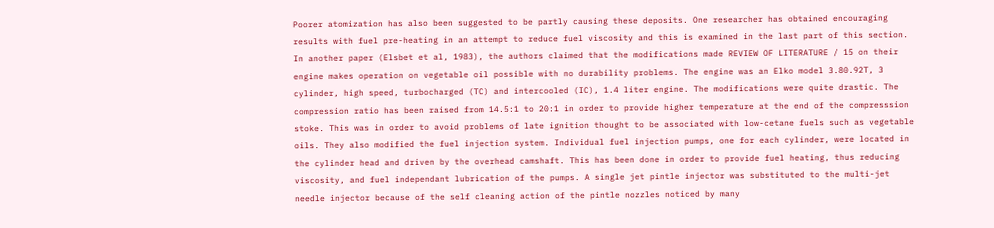Poorer atomization has also been suggested to be partly causing these deposits. One researcher has obtained encouraging results with fuel pre-heating in an attempt to reduce fuel viscosity and this is examined in the last part of this section. In another paper (Elsbet et al, 1983), the authors claimed that the modifications made REVIEW OF LITERATURE / 15 on their engine makes operation on vegetable oil possible with no durability problems. The engine was an Elko model 3.80.92T, 3 cylinder, high speed, turbocharged (TC) and intercooled (IC), 1.4 liter engine. The modifications were quite drastic. The compression ratio has been raised from 14.5:1 to 20:1 in order to provide higher temperature at the end of the compresssion stoke. This was in order to avoid problems of late ignition thought to be associated with low-cetane fuels such as vegetable oils. They also modified the fuel injection system. Individual fuel injection pumps, one for each cylinder, were located in the cylinder head and driven by the overhead camshaft. This has been done in order to provide fuel heating, thus reducing viscosity, and fuel independant lubrication of the pumps. A single jet pintle injector was substituted to the multi-jet needle injector because of the self cleaning action of the pintle nozzles noticed by many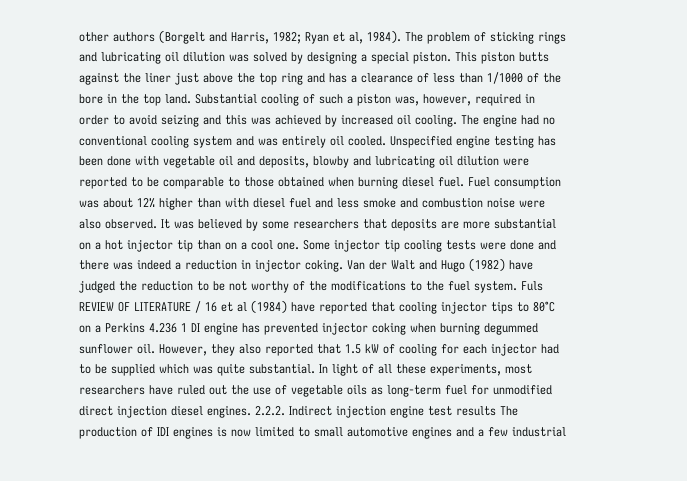other authors (Borgelt and Harris, 1982; Ryan et al, 1984). The problem of sticking rings and lubricating oil dilution was solved by designing a special piston. This piston butts against the liner just above the top ring and has a clearance of less than 1/1000 of the bore in the top land. Substantial cooling of such a piston was, however, required in order to avoid seizing and this was achieved by increased oil cooling. The engine had no conventional cooling system and was entirely oil cooled. Unspecified engine testing has been done with vegetable oil and deposits, blowby and lubricating oil dilution were reported to be comparable to those obtained when burning diesel fuel. Fuel consumption was about 12% higher than with diesel fuel and less smoke and combustion noise were also observed. It was believed by some researchers that deposits are more substantial on a hot injector tip than on a cool one. Some injector tip cooling tests were done and there was indeed a reduction in injector coking. Van der Walt and Hugo (1982) have judged the reduction to be not worthy of the modifications to the fuel system. Fuls REVIEW OF LITERATURE / 16 et al (1984) have reported that cooling injector tips to 80°C on a Perkins 4.236 1 DI engine has prevented injector coking when burning degummed sunflower oil. However, they also reported that 1.5 kW of cooling for each injector had to be supplied which was quite substantial. In light of all these experiments, most researchers have ruled out the use of vegetable oils as long-term fuel for unmodified direct injection diesel engines. 2.2.2. Indirect injection engine test results The production of IDI engines is now limited to small automotive engines and a few industrial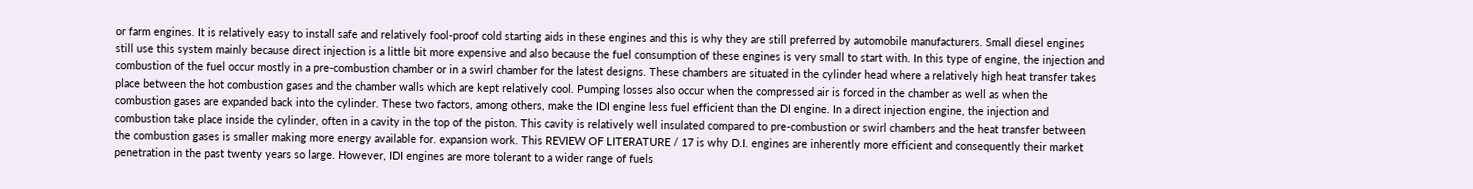or farm engines. It is relatively easy to install safe and relatively fool-proof cold starting aids in these engines and this is why they are still preferred by automobile manufacturers. Small diesel engines still use this system mainly because direct injection is a little bit more expensive and also because the fuel consumption of these engines is very small to start with. In this type of engine, the injection and combustion of the fuel occur mostly in a pre-combustion chamber or in a swirl chamber for the latest designs. These chambers are situated in the cylinder head where a relatively high heat transfer takes place between the hot combustion gases and the chamber walls which are kept relatively cool. Pumping losses also occur when the compressed air is forced in the chamber as well as when the combustion gases are expanded back into the cylinder. These two factors, among others, make the IDI engine less fuel efficient than the DI engine. In a direct injection engine, the injection and combustion take place inside the cylinder, often in a cavity in the top of the piston. This cavity is relatively well insulated compared to pre-combustion or swirl chambers and the heat transfer between the combustion gases is smaller making more energy available for. expansion work. This REVIEW OF LITERATURE / 17 is why D.I. engines are inherently more efficient and consequently their market penetration in the past twenty years so large. However, IDI engines are more tolerant to a wider range of fuels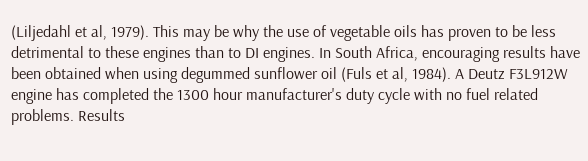(Liljedahl et al, 1979). This may be why the use of vegetable oils has proven to be less detrimental to these engines than to DI engines. In South Africa, encouraging results have been obtained when using degummed sunflower oil (Fuls et al, 1984). A Deutz F3L912W engine has completed the 1300 hour manufacturer's duty cycle with no fuel related problems. Results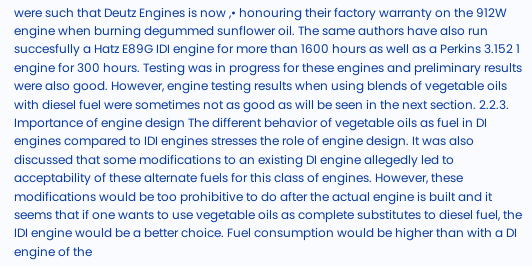were such that Deutz Engines is now ,• honouring their factory warranty on the 912W engine when burning degummed sunflower oil. The same authors have also run succesfully a Hatz E89G IDI engine for more than 1600 hours as well as a Perkins 3.152 1 engine for 300 hours. Testing was in progress for these engines and preliminary results were also good. However, engine testing results when using blends of vegetable oils with diesel fuel were sometimes not as good as will be seen in the next section. 2.2.3. Importance of engine design The different behavior of vegetable oils as fuel in DI engines compared to IDI engines stresses the role of engine design. It was also discussed that some modifications to an existing DI engine allegedly led to acceptability of these alternate fuels for this class of engines. However, these modifications would be too prohibitive to do after the actual engine is built and it seems that if one wants to use vegetable oils as complete substitutes to diesel fuel, the IDI engine would be a better choice. Fuel consumption would be higher than with a DI engine of the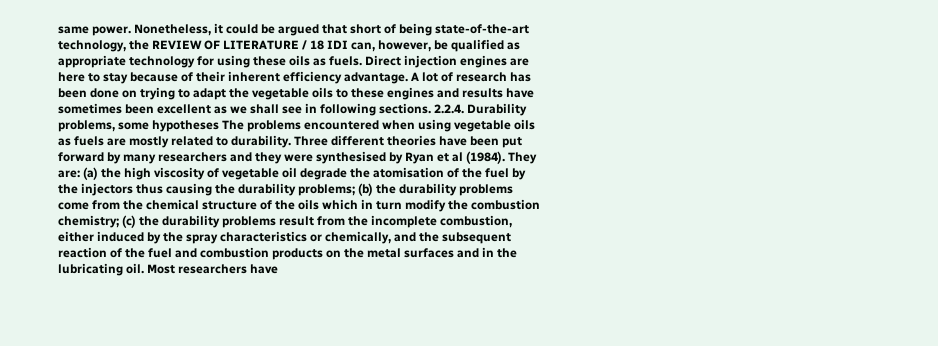same power. Nonetheless, it could be argued that short of being state-of-the-art technology, the REVIEW OF LITERATURE / 18 IDI can, however, be qualified as appropriate technology for using these oils as fuels. Direct injection engines are here to stay because of their inherent efficiency advantage. A lot of research has been done on trying to adapt the vegetable oils to these engines and results have sometimes been excellent as we shall see in following sections. 2.2.4. Durability problems, some hypotheses The problems encountered when using vegetable oils as fuels are mostly related to durability. Three different theories have been put forward by many researchers and they were synthesised by Ryan et al (1984). They are: (a) the high viscosity of vegetable oil degrade the atomisation of the fuel by the injectors thus causing the durability problems; (b) the durability problems come from the chemical structure of the oils which in turn modify the combustion chemistry; (c) the durability problems result from the incomplete combustion, either induced by the spray characteristics or chemically, and the subsequent reaction of the fuel and combustion products on the metal surfaces and in the lubricating oil. Most researchers have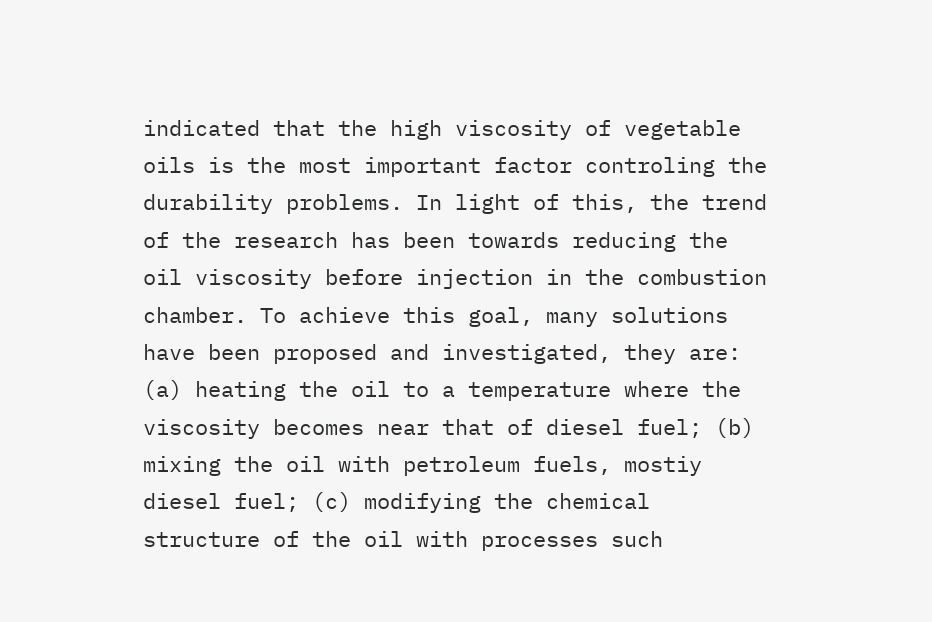indicated that the high viscosity of vegetable oils is the most important factor controling the durability problems. In light of this, the trend of the research has been towards reducing the oil viscosity before injection in the combustion chamber. To achieve this goal, many solutions have been proposed and investigated, they are: (a) heating the oil to a temperature where the viscosity becomes near that of diesel fuel; (b) mixing the oil with petroleum fuels, mostiy diesel fuel; (c) modifying the chemical structure of the oil with processes such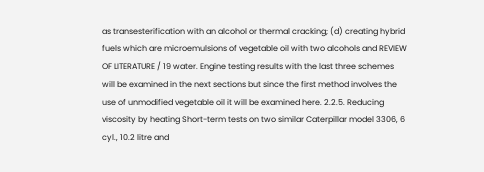as transesterification with an alcohol or thermal cracking; (d) creating hybrid fuels which are microemulsions of vegetable oil with two alcohols and REVIEW OF LITERATURE / 19 water. Engine testing results with the last three schemes will be examined in the next sections but since the first method involves the use of unmodified vegetable oil it will be examined here. 2.2.5. Reducing viscosity by heating Short-term tests on two similar Caterpillar model 3306, 6 cyl., 10.2 litre and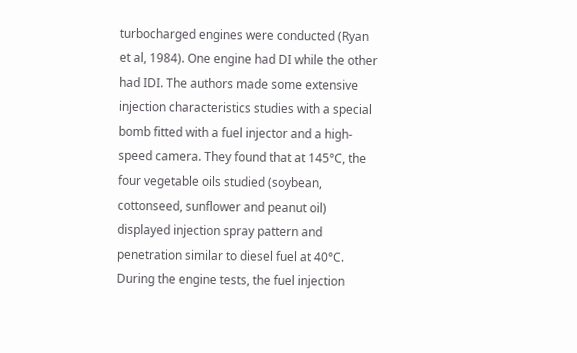turbocharged engines were conducted (Ryan et al, 1984). One engine had DI while the other had IDI. The authors made some extensive injection characteristics studies with a special bomb fitted with a fuel injector and a high-speed camera. They found that at 145°C, the four vegetable oils studied (soybean, cottonseed, sunflower and peanut oil) displayed injection spray pattern and penetration similar to diesel fuel at 40°C. During the engine tests, the fuel injection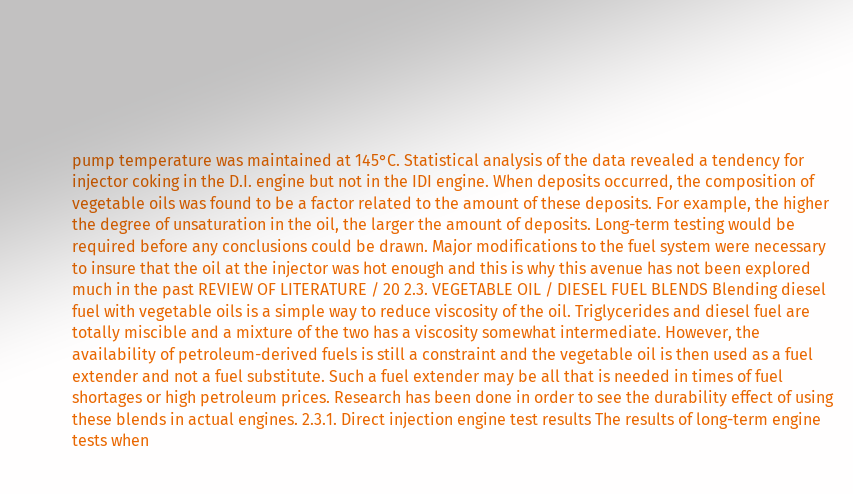pump temperature was maintained at 145°C. Statistical analysis of the data revealed a tendency for injector coking in the D.I. engine but not in the IDI engine. When deposits occurred, the composition of vegetable oils was found to be a factor related to the amount of these deposits. For example, the higher the degree of unsaturation in the oil, the larger the amount of deposits. Long-term testing would be required before any conclusions could be drawn. Major modifications to the fuel system were necessary to insure that the oil at the injector was hot enough and this is why this avenue has not been explored much in the past REVIEW OF LITERATURE / 20 2.3. VEGETABLE OIL / DIESEL FUEL BLENDS Blending diesel fuel with vegetable oils is a simple way to reduce viscosity of the oil. Triglycerides and diesel fuel are totally miscible and a mixture of the two has a viscosity somewhat intermediate. However, the availability of petroleum-derived fuels is still a constraint and the vegetable oil is then used as a fuel extender and not a fuel substitute. Such a fuel extender may be all that is needed in times of fuel shortages or high petroleum prices. Research has been done in order to see the durability effect of using these blends in actual engines. 2.3.1. Direct injection engine test results The results of long-term engine tests when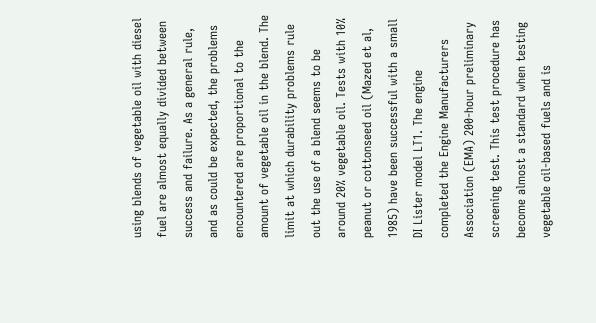using blends of vegetable oil with diesel fuel are almost equally divided between success and failure. As a general rule, and as could be expected, the problems encountered are proportional to the amount of vegetable oil in the blend. The limit at which durability problems rule out the use of a blend seems to be around 20% vegetable oil. Tests with 10% peanut or cottonseed oil (Mazed et al, 1985) have been successful with a small DI Lister model LT1. The engine completed the Engine Manufacturers Association (EMA) 200-hour preliminary screening test. This test procedure has become almost a standard when testing vegetable oil-based fuels and is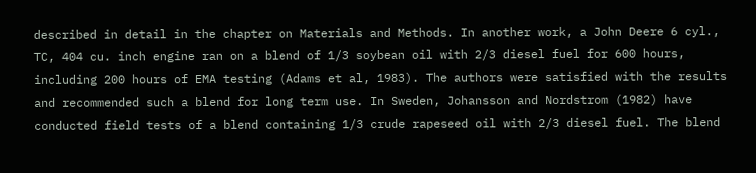described in detail in the chapter on Materials and Methods. In another work, a John Deere 6 cyl., TC, 404 cu. inch engine ran on a blend of 1/3 soybean oil with 2/3 diesel fuel for 600 hours, including 200 hours of EMA testing (Adams et al, 1983). The authors were satisfied with the results and recommended such a blend for long term use. In Sweden, Johansson and Nordstrom (1982) have conducted field tests of a blend containing 1/3 crude rapeseed oil with 2/3 diesel fuel. The blend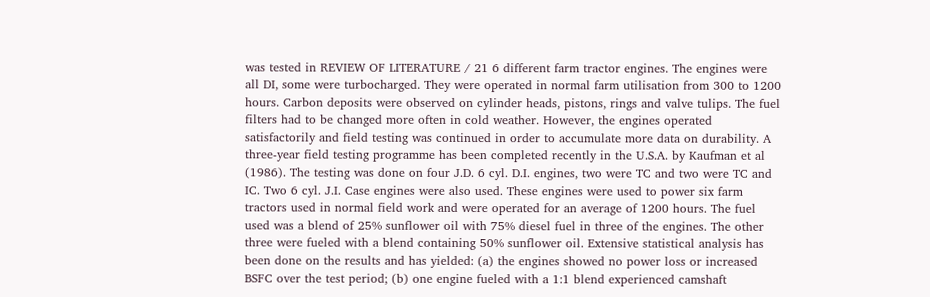was tested in REVIEW OF LITERATURE / 21 6 different farm tractor engines. The engines were all DI, some were turbocharged. They were operated in normal farm utilisation from 300 to 1200 hours. Carbon deposits were observed on cylinder heads, pistons, rings and valve tulips. The fuel filters had to be changed more often in cold weather. However, the engines operated satisfactorily and field testing was continued in order to accumulate more data on durability. A three-year field testing programme has been completed recently in the U.S.A. by Kaufman et al (1986). The testing was done on four J.D. 6 cyl. D.I. engines, two were TC and two were TC and IC. Two 6 cyl. J.I. Case engines were also used. These engines were used to power six farm tractors used in normal field work and were operated for an average of 1200 hours. The fuel used was a blend of 25% sunflower oil with 75% diesel fuel in three of the engines. The other three were fueled with a blend containing 50% sunflower oil. Extensive statistical analysis has been done on the results and has yielded: (a) the engines showed no power loss or increased BSFC over the test period; (b) one engine fueled with a 1:1 blend experienced camshaft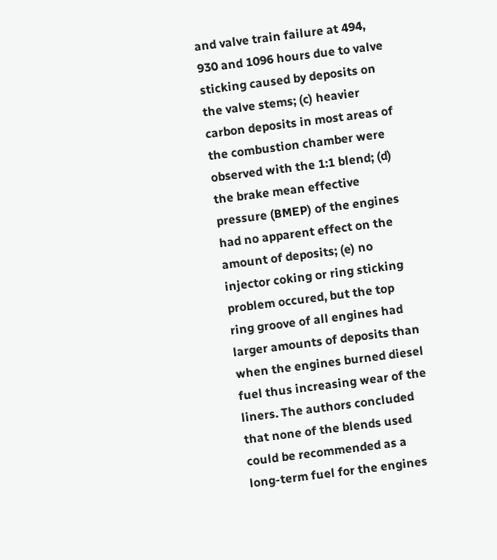and valve train failure at 494, 930 and 1096 hours due to valve sticking caused by deposits on the valve stems; (c) heavier carbon deposits in most areas of the combustion chamber were observed with the 1:1 blend; (d) the brake mean effective pressure (BMEP) of the engines had no apparent effect on the amount of deposits; (e) no injector coking or ring sticking problem occured, but the top ring groove of all engines had larger amounts of deposits than when the engines burned diesel fuel thus increasing wear of the liners. The authors concluded that none of the blends used could be recommended as a long-term fuel for the engines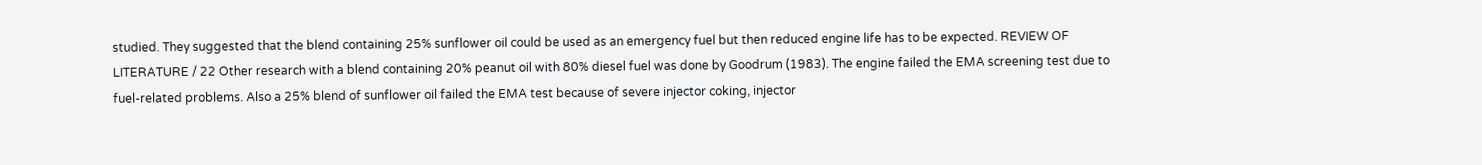studied. They suggested that the blend containing 25% sunflower oil could be used as an emergency fuel but then reduced engine life has to be expected. REVIEW OF LITERATURE / 22 Other research with a blend containing 20% peanut oil with 80% diesel fuel was done by Goodrum (1983). The engine failed the EMA screening test due to fuel-related problems. Also a 25% blend of sunflower oil failed the EMA test because of severe injector coking, injector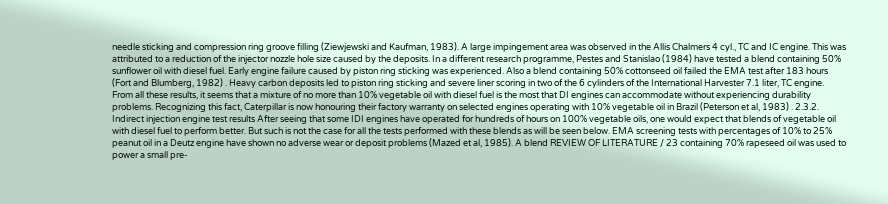needle sticking and compression ring groove filling (Ziewjewski and Kaufman, 1983). A large impingement area was observed in the Allis Chalmers 4 cyl., TC and IC engine. This was attributed to a reduction of the injector nozzle hole size caused by the deposits. In a different research programme, Pestes and Stanislao (1984) have tested a blend containing 50% sunflower oil with diesel fuel. Early engine failure caused by piston ring sticking was experienced. Also a blend containing 50% cottonseed oil failed the EMA test after 183 hours (Fort and Blumberg, 1982) . Heavy carbon deposits led to piston ring sticking and severe liner scoring in two of the 6 cylinders of the International Harvester 7.1 liter, TC engine. From all these results, it seems that a mixture of no more than 10% vegetable oil with diesel fuel is the most that DI engines can accommodate without experiencing durability problems. Recognizing this fact, Caterpillar is now honouring their factory warranty on selected engines operating with 10% vegetable oil in Brazil (Peterson et al, 1983) . 2.3.2. Indirect injection engine test results After seeing that some IDI engines have operated for hundreds of hours on 100% vegetable oils, one would expect that blends of vegetable oil with diesel fuel to perform better. But such is not the case for all the tests performed with these blends as will be seen below. EMA screening tests with percentages of 10% to 25% peanut oil in a Deutz engine have shown no adverse wear or deposit problems (Mazed et al, 1985). A blend REVIEW OF LITERATURE / 23 containing 70% rapeseed oil was used to power a small pre-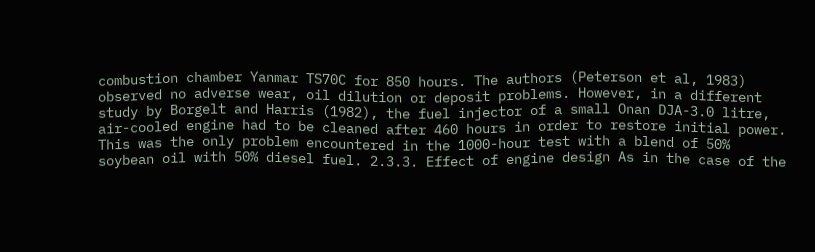combustion chamber Yanmar TS70C for 850 hours. The authors (Peterson et al, 1983) observed no adverse wear, oil dilution or deposit problems. However, in a different study by Borgelt and Harris (1982), the fuel injector of a small Onan DJA-3.0 litre, air-cooled engine had to be cleaned after 460 hours in order to restore initial power. This was the only problem encountered in the 1000-hour test with a blend of 50% soybean oil with 50% diesel fuel. 2.3.3. Effect of engine design As in the case of the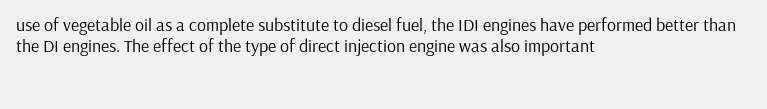use of vegetable oil as a complete substitute to diesel fuel, the IDI engines have performed better than the DI engines. The effect of the type of direct injection engine was also important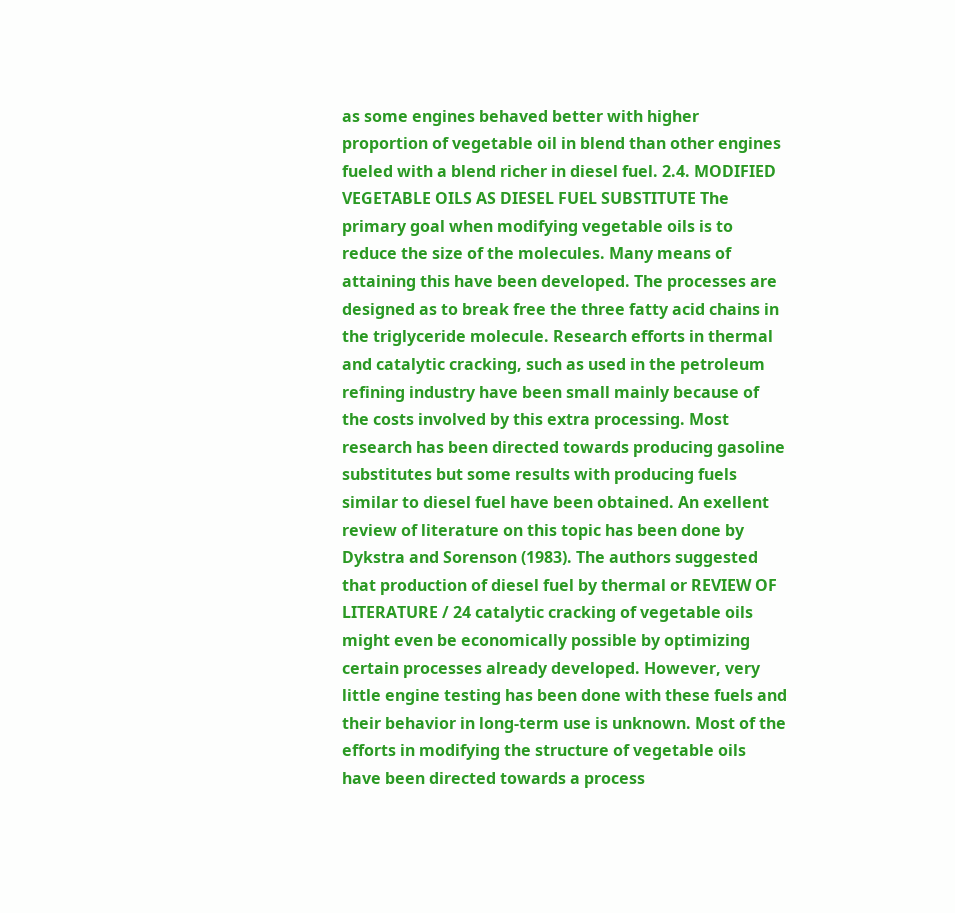as some engines behaved better with higher proportion of vegetable oil in blend than other engines fueled with a blend richer in diesel fuel. 2.4. MODIFIED VEGETABLE OILS AS DIESEL FUEL SUBSTITUTE The primary goal when modifying vegetable oils is to reduce the size of the molecules. Many means of attaining this have been developed. The processes are designed as to break free the three fatty acid chains in the triglyceride molecule. Research efforts in thermal and catalytic cracking, such as used in the petroleum refining industry have been small mainly because of the costs involved by this extra processing. Most research has been directed towards producing gasoline substitutes but some results with producing fuels similar to diesel fuel have been obtained. An exellent review of literature on this topic has been done by Dykstra and Sorenson (1983). The authors suggested that production of diesel fuel by thermal or REVIEW OF LITERATURE / 24 catalytic cracking of vegetable oils might even be economically possible by optimizing certain processes already developed. However, very little engine testing has been done with these fuels and their behavior in long-term use is unknown. Most of the efforts in modifying the structure of vegetable oils have been directed towards a process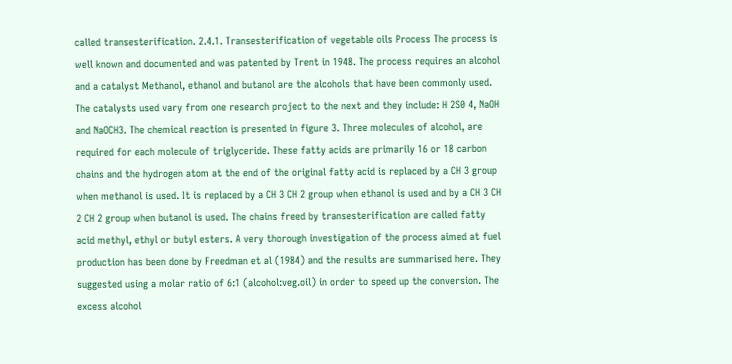called transesterification. 2.4.1. Transesterification of vegetable oils Process The process is well known and documented and was patented by Trent in 1948. The process requires an alcohol and a catalyst Methanol, ethanol and butanol are the alcohols that have been commonly used. The catalysts used vary from one research project to the next and they include: H 2S0 4, NaOH and NaOCH3. The chemical reaction is presented in figure 3. Three molecules of alcohol, are required for each molecule of triglyceride. These fatty acids are primarily 16 or 18 carbon chains and the hydrogen atom at the end of the original fatty acid is replaced by a CH 3 group when methanol is used. It is replaced by a CH 3 CH 2 group when ethanol is used and by a CH 3 CH 2 CH 2 group when butanol is used. The chains freed by transesterification are called fatty acid methyl, ethyl or butyl esters. A very thorough investigation of the process aimed at fuel production has been done by Freedman et al (1984) and the results are summarised here. They suggested using a molar ratio of 6:1 (alcohol:veg.oil) in order to speed up the conversion. The excess alcohol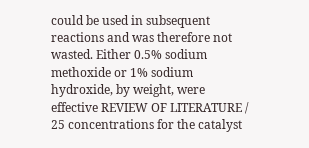could be used in subsequent reactions and was therefore not wasted. Either 0.5% sodium methoxide or 1% sodium hydroxide, by weight, were effective REVIEW OF LITERATURE / 25 concentrations for the catalyst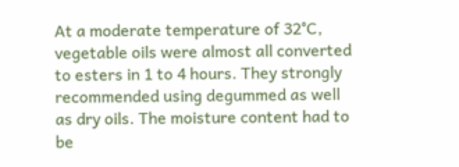At a moderate temperature of 32°C, vegetable oils were almost all converted to esters in 1 to 4 hours. They strongly recommended using degummed as well as dry oils. The moisture content had to be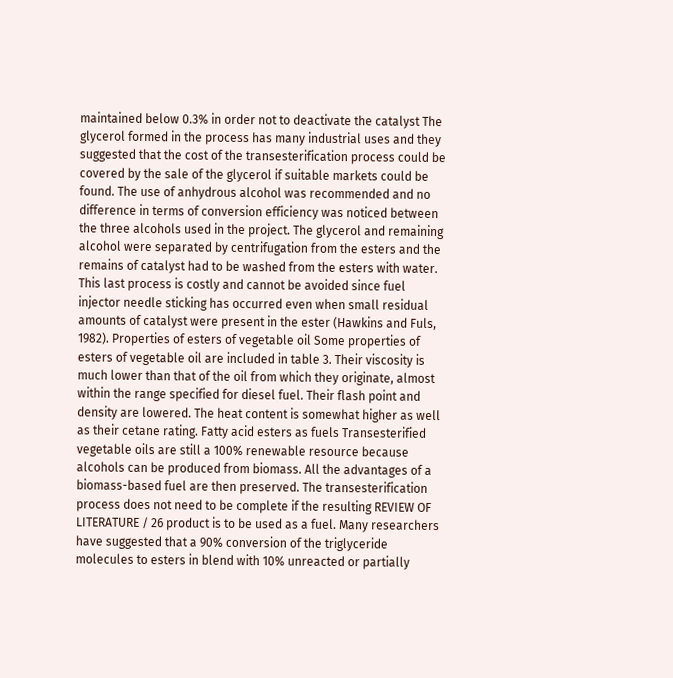maintained below 0.3% in order not to deactivate the catalyst The glycerol formed in the process has many industrial uses and they suggested that the cost of the transesterification process could be covered by the sale of the glycerol if suitable markets could be found. The use of anhydrous alcohol was recommended and no difference in terms of conversion efficiency was noticed between the three alcohols used in the project. The glycerol and remaining alcohol were separated by centrifugation from the esters and the remains of catalyst had to be washed from the esters with water. This last process is costly and cannot be avoided since fuel injector needle sticking has occurred even when small residual amounts of catalyst were present in the ester (Hawkins and Fuls, 1982). Properties of esters of vegetable oil Some properties of esters of vegetable oil are included in table 3. Their viscosity is much lower than that of the oil from which they originate, almost within the range specified for diesel fuel. Their flash point and density are lowered. The heat content is somewhat higher as well as their cetane rating. Fatty acid esters as fuels Transesterified vegetable oils are still a 100% renewable resource because alcohols can be produced from biomass. All the advantages of a biomass-based fuel are then preserved. The transesterification process does not need to be complete if the resulting REVIEW OF LITERATURE / 26 product is to be used as a fuel. Many researchers have suggested that a 90% conversion of the triglyceride molecules to esters in blend with 10% unreacted or partially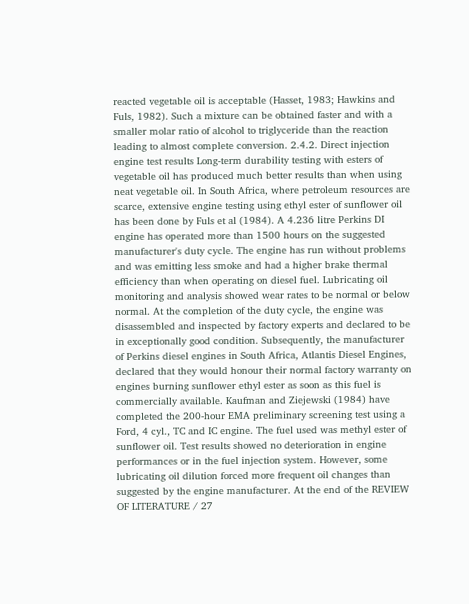reacted vegetable oil is acceptable (Hasset, 1983; Hawkins and Fuls, 1982). Such a mixture can be obtained faster and with a smaller molar ratio of alcohol to triglyceride than the reaction leading to almost complete conversion. 2.4.2. Direct injection engine test results Long-term durability testing with esters of vegetable oil has produced much better results than when using neat vegetable oil. In South Africa, where petroleum resources are scarce, extensive engine testing using ethyl ester of sunflower oil has been done by Fuls et al (1984). A 4.236 litre Perkins DI engine has operated more than 1500 hours on the suggested manufacturer's duty cycle. The engine has run without problems and was emitting less smoke and had a higher brake thermal efficiency than when operating on diesel fuel. Lubricating oil monitoring and analysis showed wear rates to be normal or below normal. At the completion of the duty cycle, the engine was disassembled and inspected by factory experts and declared to be in exceptionally good condition. Subsequently, the manufacturer of Perkins diesel engines in South Africa, Atlantis Diesel Engines, declared that they would honour their normal factory warranty on engines burning sunflower ethyl ester as soon as this fuel is commercially available. Kaufman and Ziejewski (1984) have completed the 200-hour EMA preliminary screening test using a Ford, 4 cyl., TC and IC engine. The fuel used was methyl ester of sunflower oil. Test results showed no deterioration in engine performances or in the fuel injection system. However, some lubricating oil dilution forced more frequent oil changes than suggested by the engine manufacturer. At the end of the REVIEW OF LITERATURE / 27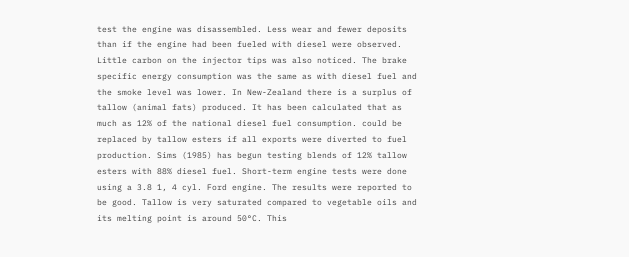test the engine was disassembled. Less wear and fewer deposits than if the engine had been fueled with diesel were observed. Little carbon on the injector tips was also noticed. The brake specific energy consumption was the same as with diesel fuel and the smoke level was lower. In New-Zealand there is a surplus of tallow (animal fats) produced. It has been calculated that as much as 12% of the national diesel fuel consumption. could be replaced by tallow esters if all exports were diverted to fuel production. Sims (1985) has begun testing blends of 12% tallow esters with 88% diesel fuel. Short-term engine tests were done using a 3.8 1, 4 cyl. Ford engine. The results were reported to be good. Tallow is very saturated compared to vegetable oils and its melting point is around 50°C. This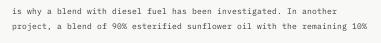is why a blend with diesel fuel has been investigated. In another project, a blend of 90% esterified sunflower oil with the remaining 10%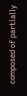composed of partially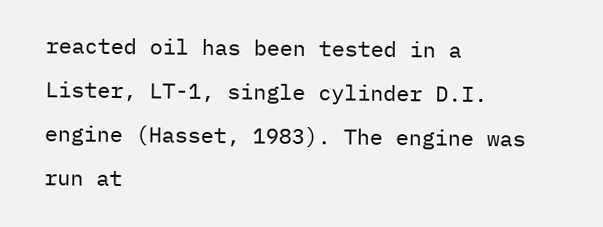reacted oil has been tested in a Lister, LT-1, single cylinder D.I. engine (Hasset, 1983). The engine was run at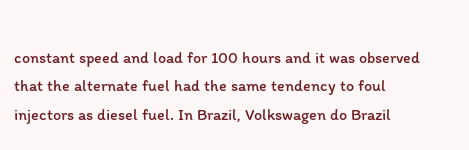constant speed and load for 100 hours and it was observed that the alternate fuel had the same tendency to foul injectors as diesel fuel. In Brazil, Volkswagen do Brazil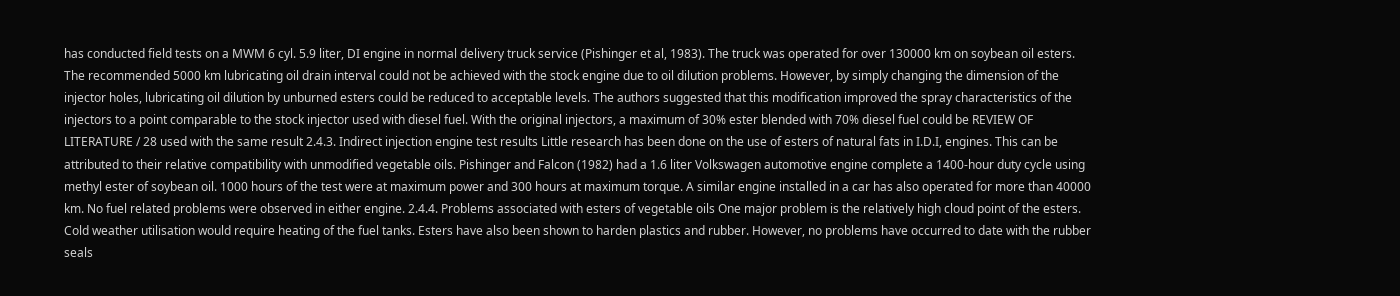has conducted field tests on a MWM 6 cyl. 5.9 liter, DI engine in normal delivery truck service (Pishinger et al, 1983). The truck was operated for over 130000 km on soybean oil esters. The recommended 5000 km lubricating oil drain interval could not be achieved with the stock engine due to oil dilution problems. However, by simply changing the dimension of the injector holes, lubricating oil dilution by unburned esters could be reduced to acceptable levels. The authors suggested that this modification improved the spray characteristics of the injectors to a point comparable to the stock injector used with diesel fuel. With the original injectors, a maximum of 30% ester blended with 70% diesel fuel could be REVIEW OF LITERATURE / 28 used with the same result 2.4.3. Indirect injection engine test results Little research has been done on the use of esters of natural fats in I.D.I, engines. This can be attributed to their relative compatibility with unmodified vegetable oils. Pishinger and Falcon (1982) had a 1.6 liter Volkswagen automotive engine complete a 1400-hour duty cycle using methyl ester of soybean oil. 1000 hours of the test were at maximum power and 300 hours at maximum torque. A similar engine installed in a car has also operated for more than 40000 km. No fuel related problems were observed in either engine. 2.4.4. Problems associated with esters of vegetable oils One major problem is the relatively high cloud point of the esters. Cold weather utilisation would require heating of the fuel tanks. Esters have also been shown to harden plastics and rubber. However, no problems have occurred to date with the rubber seals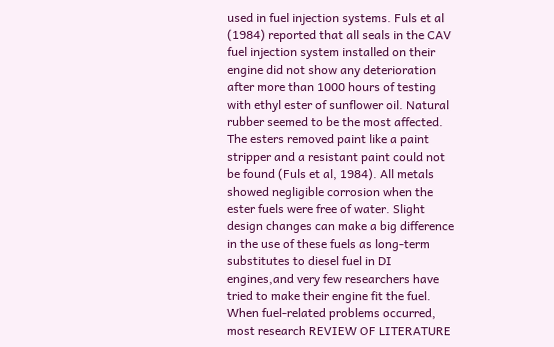used in fuel injection systems. Fuls et al (1984) reported that all seals in the CAV fuel injection system installed on their engine did not show any deterioration after more than 1000 hours of testing with ethyl ester of sunflower oil. Natural rubber seemed to be the most affected. The esters removed paint like a paint stripper and a resistant paint could not be found (Fuls et al, 1984). All metals showed negligible corrosion when the ester fuels were free of water. Slight design changes can make a big difference in the use of these fuels as long-term substitutes to diesel fuel in DI engines,and very few researchers have tried to make their engine fit the fuel. When fuel-related problems occurred, most research REVIEW OF LITERATURE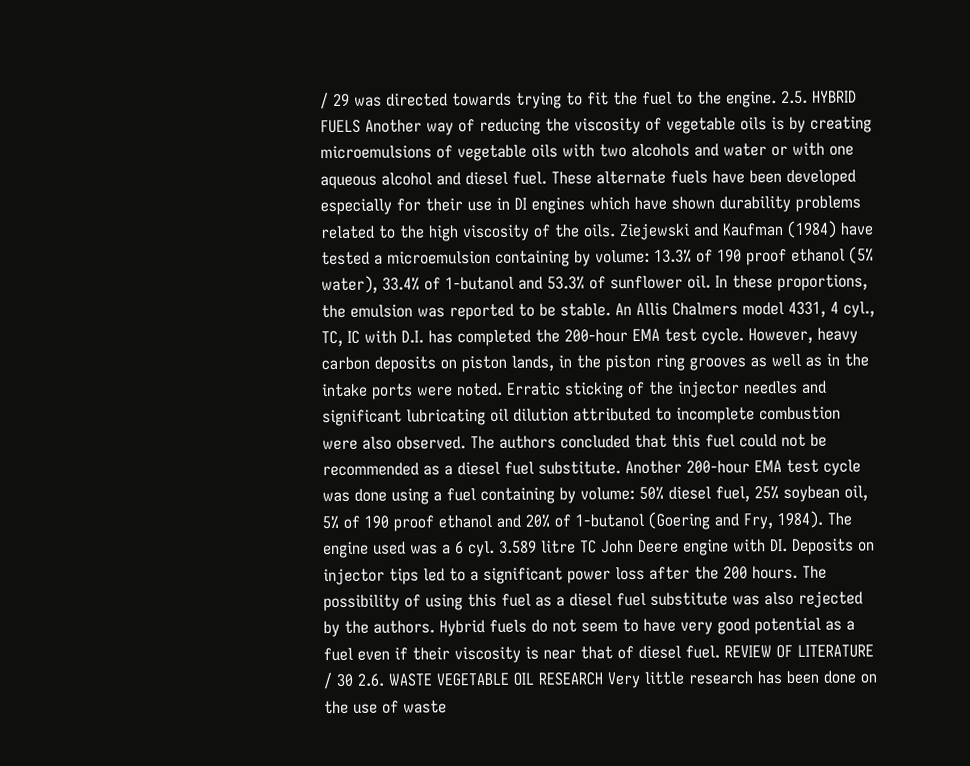/ 29 was directed towards trying to fit the fuel to the engine. 2.5. HYBRID FUELS Another way of reducing the viscosity of vegetable oils is by creating microemulsions of vegetable oils with two alcohols and water or with one aqueous alcohol and diesel fuel. These alternate fuels have been developed especially for their use in DI engines which have shown durability problems related to the high viscosity of the oils. Ziejewski and Kaufman (1984) have tested a microemulsion containing by volume: 13.3% of 190 proof ethanol (5% water), 33.4% of 1-butanol and 53.3% of sunflower oil. In these proportions, the emulsion was reported to be stable. An Allis Chalmers model 4331, 4 cyl., TC, IC with D.I. has completed the 200-hour EMA test cycle. However, heavy carbon deposits on piston lands, in the piston ring grooves as well as in the intake ports were noted. Erratic sticking of the injector needles and significant lubricating oil dilution attributed to incomplete combustion were also observed. The authors concluded that this fuel could not be recommended as a diesel fuel substitute. Another 200-hour EMA test cycle was done using a fuel containing by volume: 50% diesel fuel, 25% soybean oil, 5% of 190 proof ethanol and 20% of 1-butanol (Goering and Fry, 1984). The engine used was a 6 cyl. 3.589 litre TC John Deere engine with DI. Deposits on injector tips led to a significant power loss after the 200 hours. The possibility of using this fuel as a diesel fuel substitute was also rejected by the authors. Hybrid fuels do not seem to have very good potential as a fuel even if their viscosity is near that of diesel fuel. REVIEW OF LITERATURE / 30 2.6. WASTE VEGETABLE OIL RESEARCH Very little research has been done on the use of waste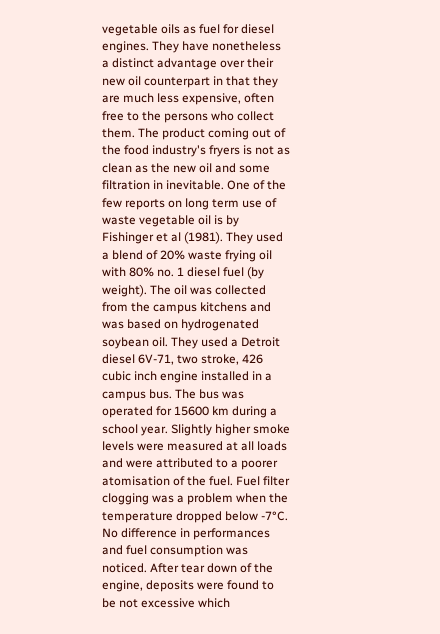vegetable oils as fuel for diesel engines. They have nonetheless a distinct advantage over their new oil counterpart in that they are much less expensive, often free to the persons who collect them. The product coming out of the food industry's fryers is not as clean as the new oil and some filtration in inevitable. One of the few reports on long term use of waste vegetable oil is by Fishinger et al (1981). They used a blend of 20% waste frying oil with 80% no. 1 diesel fuel (by weight). The oil was collected from the campus kitchens and was based on hydrogenated soybean oil. They used a Detroit diesel 6V-71, two stroke, 426 cubic inch engine installed in a campus bus. The bus was operated for 15600 km during a school year. Slightly higher smoke levels were measured at all loads and were attributed to a poorer atomisation of the fuel. Fuel filter clogging was a problem when the temperature dropped below -7°C. No difference in performances and fuel consumption was noticed. After tear down of the engine, deposits were found to be not excessive which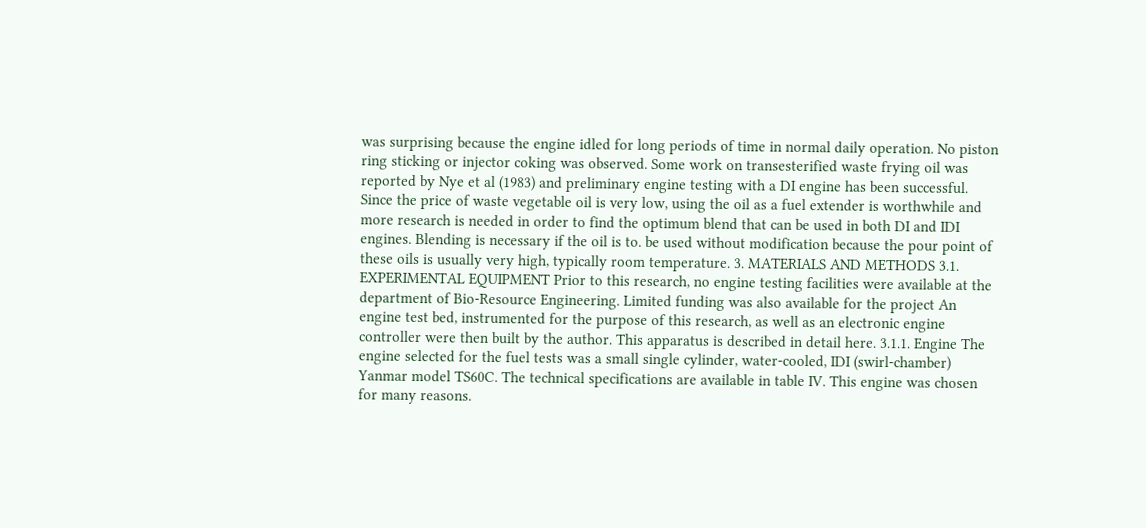was surprising because the engine idled for long periods of time in normal daily operation. No piston ring sticking or injector coking was observed. Some work on transesterified waste frying oil was reported by Nye et al (1983) and preliminary engine testing with a DI engine has been successful. Since the price of waste vegetable oil is very low, using the oil as a fuel extender is worthwhile and more research is needed in order to find the optimum blend that can be used in both DI and IDI engines. Blending is necessary if the oil is to. be used without modification because the pour point of these oils is usually very high, typically room temperature. 3. MATERIALS AND METHODS 3.1. EXPERIMENTAL EQUIPMENT Prior to this research, no engine testing facilities were available at the department of Bio-Resource Engineering. Limited funding was also available for the project An engine test bed, instrumented for the purpose of this research, as well as an electronic engine controller were then built by the author. This apparatus is described in detail here. 3.1.1. Engine The engine selected for the fuel tests was a small single cylinder, water-cooled, IDI (swirl-chamber) Yanmar model TS60C. The technical specifications are available in table IV. This engine was chosen for many reasons.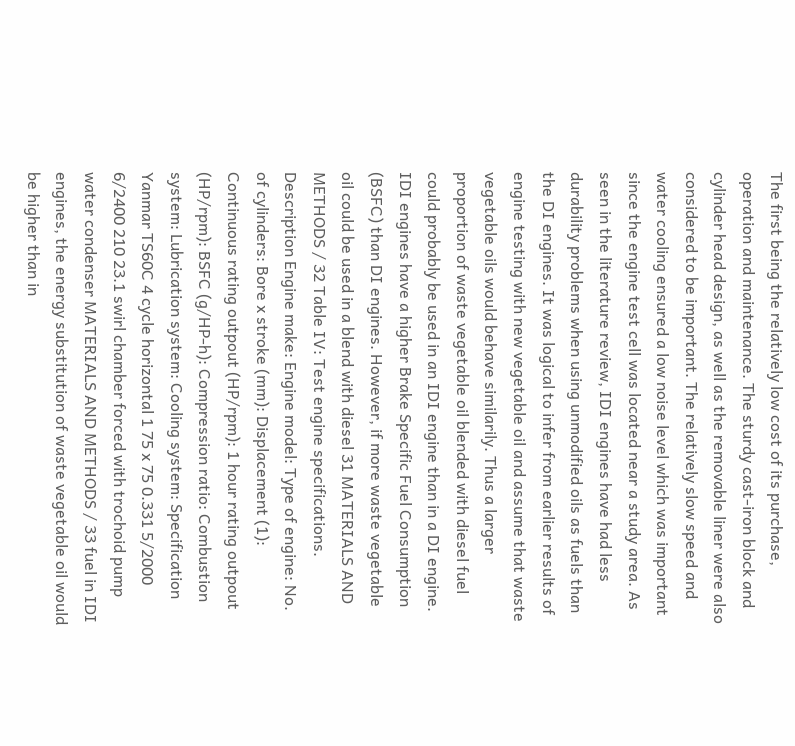The first being the relatively low cost of its purchase, operation and maintenance. The sturdy cast-iron block and cylinder head design, as well as the removable liner were also considered to be important. The relatively slow speed and water cooling ensured a low noise level which was important since the engine test cell was located near a study area. As seen in the literature review, IDI engines have had less durability problems when using unmodified oils as fuels than the DI engines. It was logical to infer from earlier results of engine testing with new vegetable oil and assume that waste vegetable oils would behave similarily. Thus a larger proportion of waste vegetable oil blended with diesel fuel could probably be used in an IDI engine than in a DI engine. IDI engines have a higher Brake Specific Fuel Consumption (BSFC) than DI engines. However, if more waste vegetable oil could be used in a blend with diesel 31 MATERIALS AND METHODS / 32 Table IV: Test engine specifications. Description Engine make: Engine model: Type of engine: No. of cylinders: Bore x stroke (mm): Displacement (1): Continuous rating outpout (HP/rpm): 1 hour rating outpout (HP/rpm): BSFC (g/HP-h): Compression ratio: Combustion system: Lubrication system: Cooling system: Specification Yanmar TS60C 4 cycle horizontal 1 75 x 75 0.331 5/2000 6/2400 210 23.1 swirl chamber forced with trochoid pump water condenser MATERIALS AND METHODS / 33 fuel in IDI engines, the energy substitution of waste vegetable oil would be higher than in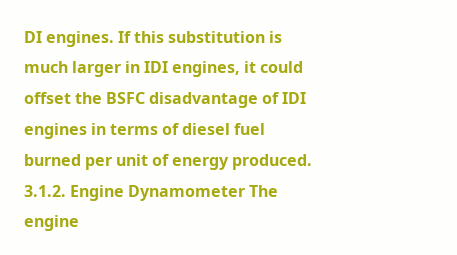DI engines. If this substitution is much larger in IDI engines, it could offset the BSFC disadvantage of IDI engines in terms of diesel fuel burned per unit of energy produced. 3.1.2. Engine Dynamometer The engine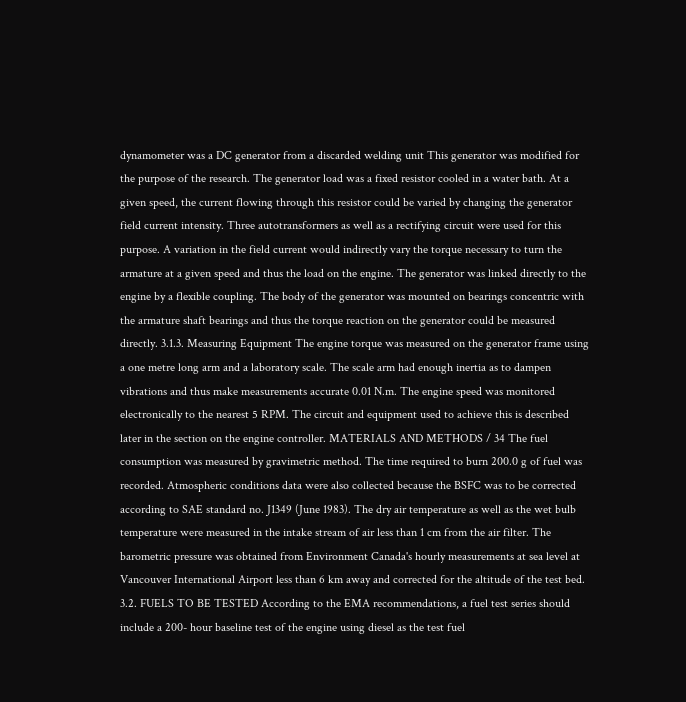dynamometer was a DC generator from a discarded welding unit This generator was modified for the purpose of the research. The generator load was a fixed resistor cooled in a water bath. At a given speed, the current flowing through this resistor could be varied by changing the generator field current intensity. Three autotransformers as well as a rectifying circuit were used for this purpose. A variation in the field current would indirectly vary the torque necessary to turn the armature at a given speed and thus the load on the engine. The generator was linked directly to the engine by a flexible coupling. The body of the generator was mounted on bearings concentric with the armature shaft bearings and thus the torque reaction on the generator could be measured directly. 3.1.3. Measuring Equipment The engine torque was measured on the generator frame using a one metre long arm and a laboratory scale. The scale arm had enough inertia as to dampen vibrations and thus make measurements accurate 0.01 N.m. The engine speed was monitored electronically to the nearest 5 RPM. The circuit and equipment used to achieve this is described later in the section on the engine controller. MATERIALS AND METHODS / 34 The fuel consumption was measured by gravimetric method. The time required to burn 200.0 g of fuel was recorded. Atmospheric conditions data were also collected because the BSFC was to be corrected according to SAE standard no. J1349 (June 1983). The dry air temperature as well as the wet bulb temperature were measured in the intake stream of air less than 1 cm from the air filter. The barometric pressure was obtained from Environment Canada's hourly measurements at sea level at Vancouver International Airport less than 6 km away and corrected for the altitude of the test bed. 3.2. FUELS TO BE TESTED According to the EMA recommendations, a fuel test series should include a 200- hour baseline test of the engine using diesel as the test fuel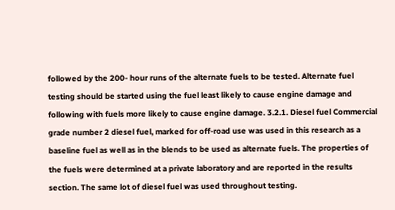followed by the 200- hour runs of the alternate fuels to be tested. Alternate fuel testing should be started using the fuel least likely to cause engine damage and following with fuels more likely to cause engine damage. 3.2.1. Diesel fuel Commercial grade number 2 diesel fuel, marked for off-road use was used in this research as a baseline fuel as well as in the blends to be used as alternate fuels. The properties of the fuels were determined at a private laboratory and are reported in the results section. The same lot of diesel fuel was used throughout testing.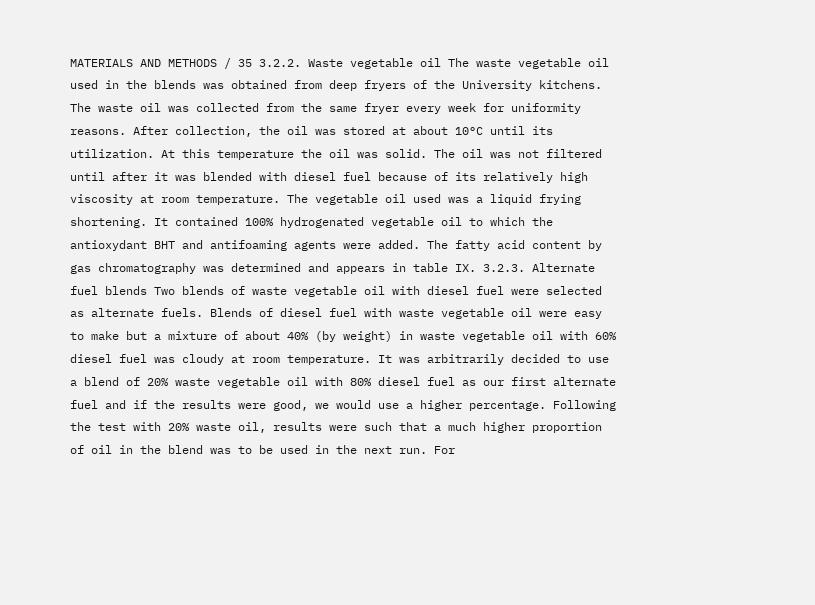MATERIALS AND METHODS / 35 3.2.2. Waste vegetable oil The waste vegetable oil used in the blends was obtained from deep fryers of the University kitchens. The waste oil was collected from the same fryer every week for uniformity reasons. After collection, the oil was stored at about 10°C until its utilization. At this temperature the oil was solid. The oil was not filtered until after it was blended with diesel fuel because of its relatively high viscosity at room temperature. The vegetable oil used was a liquid frying shortening. It contained 100% hydrogenated vegetable oil to which the antioxydant BHT and antifoaming agents were added. The fatty acid content by gas chromatography was determined and appears in table IX. 3.2.3. Alternate fuel blends Two blends of waste vegetable oil with diesel fuel were selected as alternate fuels. Blends of diesel fuel with waste vegetable oil were easy to make but a mixture of about 40% (by weight) in waste vegetable oil with 60% diesel fuel was cloudy at room temperature. It was arbitrarily decided to use a blend of 20% waste vegetable oil with 80% diesel fuel as our first alternate fuel and if the results were good, we would use a higher percentage. Following the test with 20% waste oil, results were such that a much higher proportion of oil in the blend was to be used in the next run. For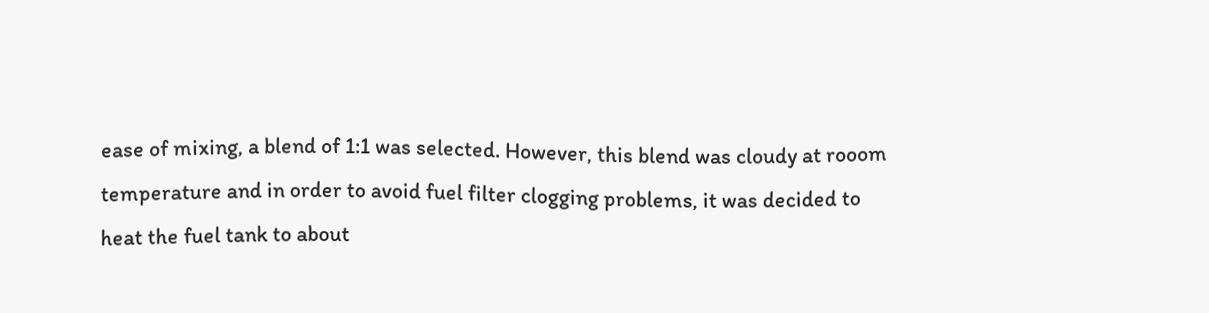ease of mixing, a blend of 1:1 was selected. However, this blend was cloudy at rooom temperature and in order to avoid fuel filter clogging problems, it was decided to heat the fuel tank to about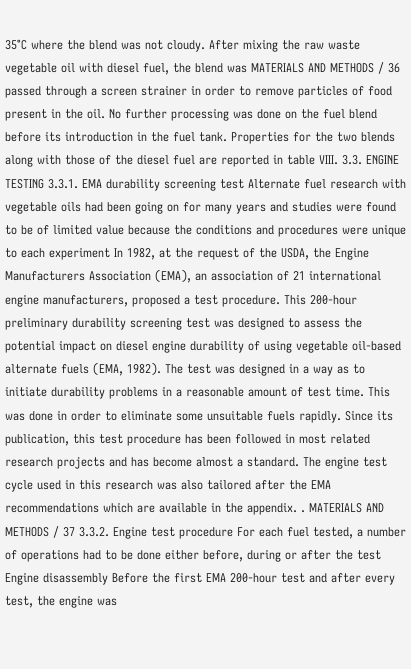35°C where the blend was not cloudy. After mixing the raw waste vegetable oil with diesel fuel, the blend was MATERIALS AND METHODS / 36 passed through a screen strainer in order to remove particles of food present in the oil. No further processing was done on the fuel blend before its introduction in the fuel tank. Properties for the two blends along with those of the diesel fuel are reported in table VIII. 3.3. ENGINE TESTING 3.3.1. EMA durability screening test Alternate fuel research with vegetable oils had been going on for many years and studies were found to be of limited value because the conditions and procedures were unique to each experiment In 1982, at the request of the USDA, the Engine Manufacturers Association (EMA), an association of 21 international engine manufacturers, proposed a test procedure. This 200-hour preliminary durability screening test was designed to assess the potential impact on diesel engine durability of using vegetable oil-based alternate fuels (EMA, 1982). The test was designed in a way as to initiate durability problems in a reasonable amount of test time. This was done in order to eliminate some unsuitable fuels rapidly. Since its publication, this test procedure has been followed in most related research projects and has become almost a standard. The engine test cycle used in this research was also tailored after the EMA recommendations which are available in the appendix. . MATERIALS AND METHODS / 37 3.3.2. Engine test procedure For each fuel tested, a number of operations had to be done either before, during or after the test Engine disassembly Before the first EMA 200-hour test and after every test, the engine was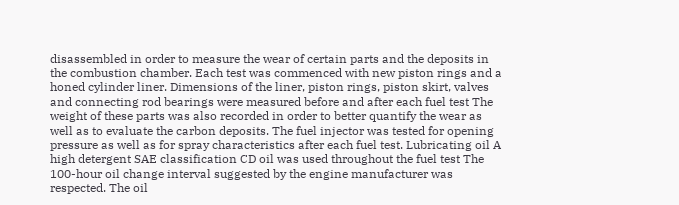disassembled in order to measure the wear of certain parts and the deposits in the combustion chamber. Each test was commenced with new piston rings and a honed cylinder liner. Dimensions of the liner, piston rings, piston skirt, valves and connecting rod bearings were measured before and after each fuel test The weight of these parts was also recorded in order to better quantify the wear as well as to evaluate the carbon deposits. The fuel injector was tested for opening pressure as well as for spray characteristics after each fuel test. Lubricating oil A high detergent SAE classification CD oil was used throughout the fuel test The 100-hour oil change interval suggested by the engine manufacturer was respected. The oil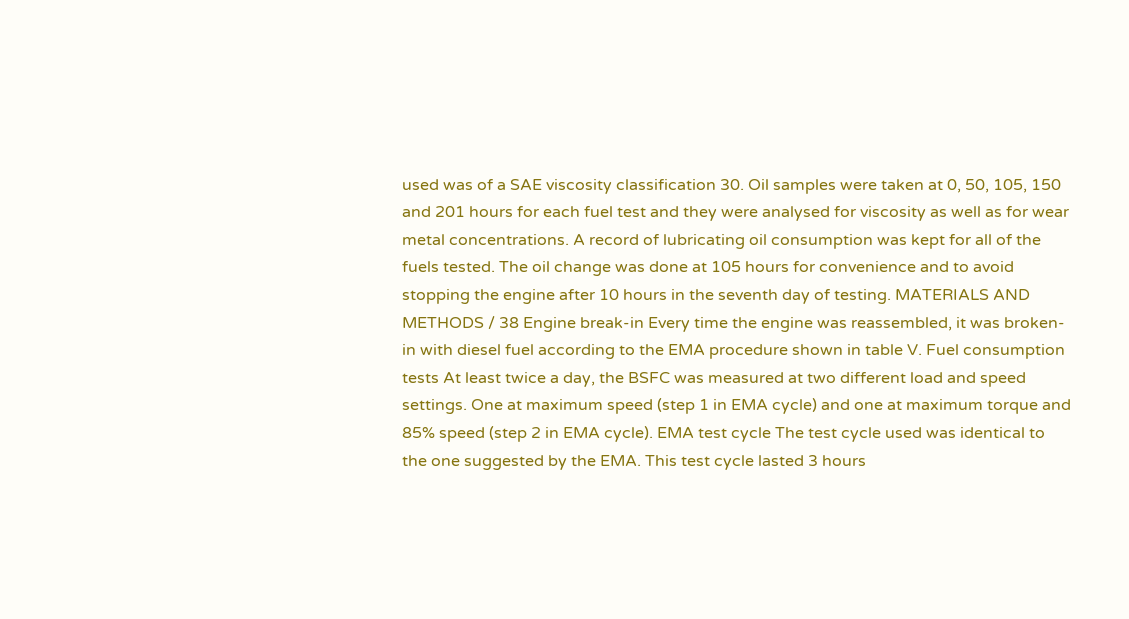used was of a SAE viscosity classification 30. Oil samples were taken at 0, 50, 105, 150 and 201 hours for each fuel test and they were analysed for viscosity as well as for wear metal concentrations. A record of lubricating oil consumption was kept for all of the fuels tested. The oil change was done at 105 hours for convenience and to avoid stopping the engine after 10 hours in the seventh day of testing. MATERIALS AND METHODS / 38 Engine break-in Every time the engine was reassembled, it was broken-in with diesel fuel according to the EMA procedure shown in table V. Fuel consumption tests At least twice a day, the BSFC was measured at two different load and speed settings. One at maximum speed (step 1 in EMA cycle) and one at maximum torque and 85% speed (step 2 in EMA cycle). EMA test cycle The test cycle used was identical to the one suggested by the EMA. This test cycle lasted 3 hours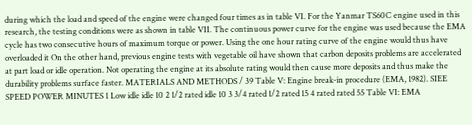during which the load and speed of the engine were changed four times as in table VI. For the Yanmar TS60C engine used in this research, the testing conditions were as shown in table VII. The continuous power curve for the engine was used because the EMA cycle has two consecutive hours of maximum torque or power. Using the one hour rating curve of the engine would thus have overloaded it On the other hand, previous engine tests with vegetable oil have shown that carbon deposits problems are accelerated at part load or idle operation. Not operating the engine at its absolute rating would then cause more deposits and thus make the durability problems surface faster. MATERIALS AND METHODS / 39 Table V: Engine break-in procedure (EMA, 1982). SIEE SPEED POWER MINUTES 1 Low idle idle 10 2 1/2 rated idle 10 3 3/4 rated 1/2 rated 15 4 rated rated 55 Table VI: EMA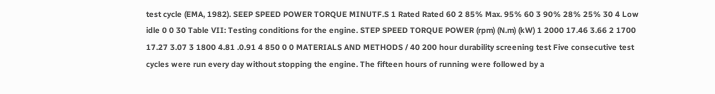test cycle (EMA, 1982). SEEP SPEED POWER TORQUE MINUTF.S 1 Rated Rated 60 2 85% Max. 95% 60 3 90% 28% 25% 30 4 Low idle 0 0 30 Table VII: Testing conditions for the engine. STEP SPEED TORQUE POWER (rpm) (N.m) (kW) 1 2000 17.46 3.66 2 1700 17.27 3.07 3 1800 4.81 .0.91 4 850 0 0 MATERIALS AND METHODS / 40 200 hour durability screening test Five consecutive test cycles were run every day without stopping the engine. The fifteen hours of running were followed by a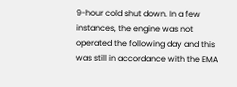9-hour cold shut down. In a few instances, the engine was not operated the following day and this was still in accordance with the EMA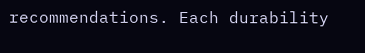recommendations. Each durability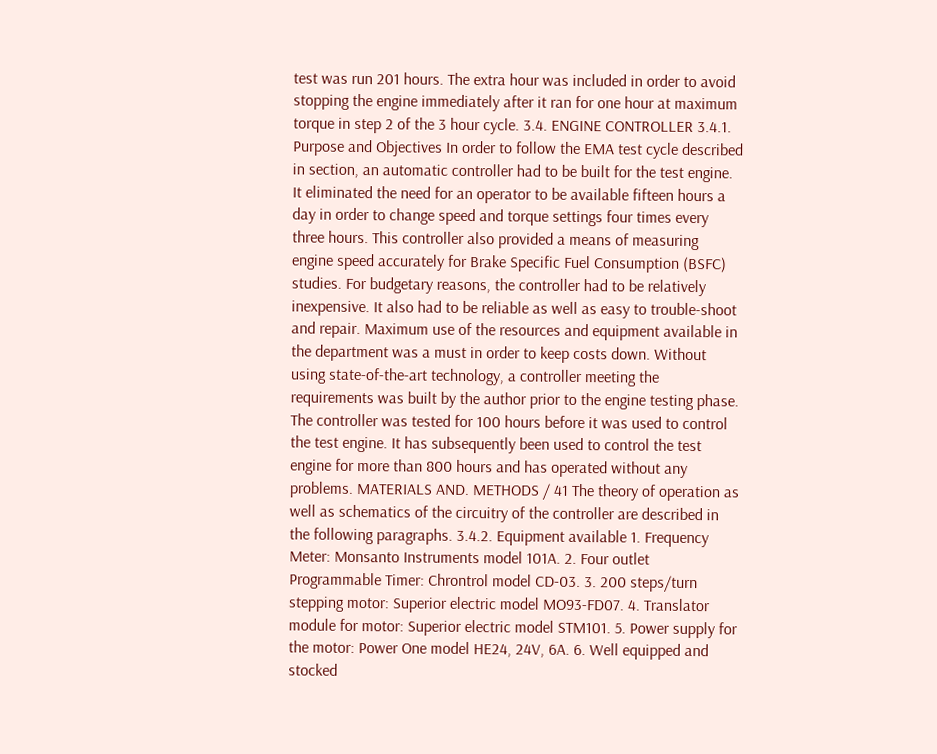test was run 201 hours. The extra hour was included in order to avoid stopping the engine immediately after it ran for one hour at maximum torque in step 2 of the 3 hour cycle. 3.4. ENGINE CONTROLLER 3.4.1. Purpose and Objectives In order to follow the EMA test cycle described in section, an automatic controller had to be built for the test engine. It eliminated the need for an operator to be available fifteen hours a day in order to change speed and torque settings four times every three hours. This controller also provided a means of measuring engine speed accurately for Brake Specific Fuel Consumption (BSFC) studies. For budgetary reasons, the controller had to be relatively inexpensive. It also had to be reliable as well as easy to trouble-shoot and repair. Maximum use of the resources and equipment available in the department was a must in order to keep costs down. Without using state-of-the-art technology, a controller meeting the requirements was built by the author prior to the engine testing phase. The controller was tested for 100 hours before it was used to control the test engine. It has subsequently been used to control the test engine for more than 800 hours and has operated without any problems. MATERIALS AND. METHODS / 41 The theory of operation as well as schematics of the circuitry of the controller are described in the following paragraphs. 3.4.2. Equipment available 1. Frequency Meter: Monsanto Instruments model 101A. 2. Four outlet Programmable Timer: Chrontrol model CD-03. 3. 200 steps/turn stepping motor: Superior electric model MO93-FD07. 4. Translator module for motor: Superior electric model STM101. 5. Power supply for the motor: Power One model HE24, 24V, 6A. 6. Well equipped and stocked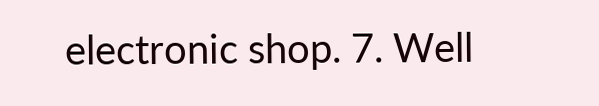electronic shop. 7. Well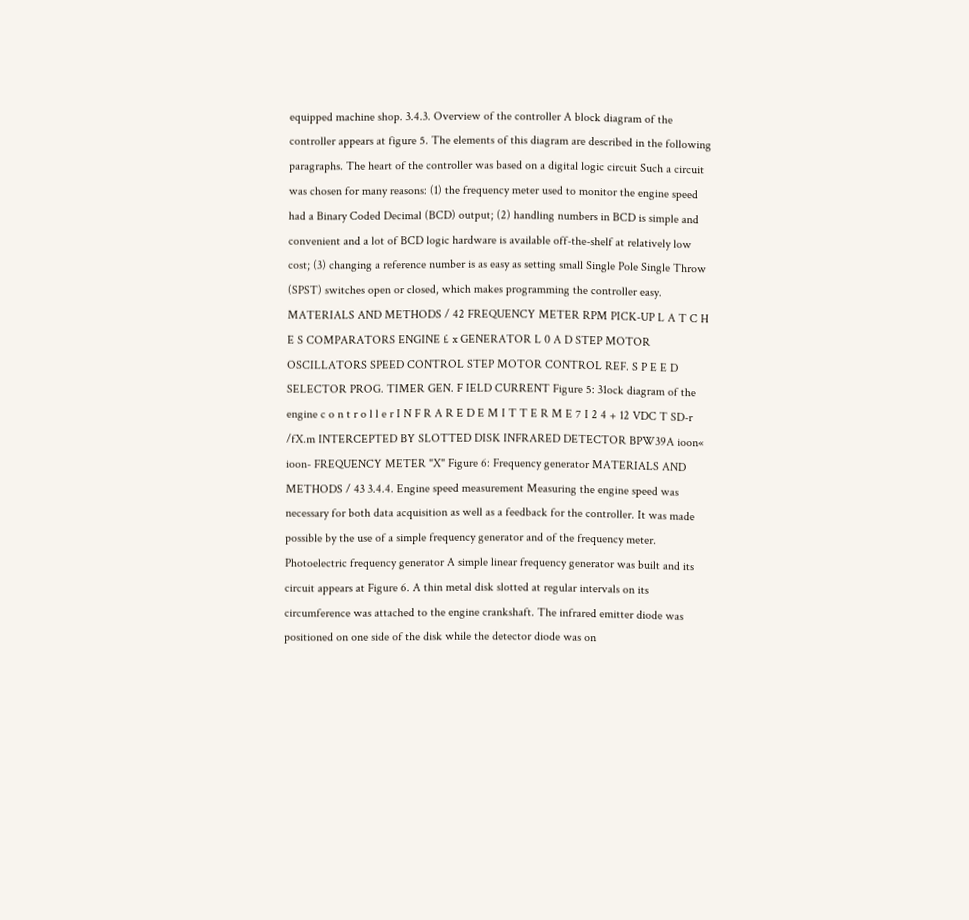equipped machine shop. 3.4.3. Overview of the controller A block diagram of the controller appears at figure 5. The elements of this diagram are described in the following paragraphs. The heart of the controller was based on a digital logic circuit Such a circuit was chosen for many reasons: (1) the frequency meter used to monitor the engine speed had a Binary Coded Decimal (BCD) output; (2) handling numbers in BCD is simple and convenient and a lot of BCD logic hardware is available off-the-shelf at relatively low cost; (3) changing a reference number is as easy as setting small Single Pole Single Throw (SPST) switches open or closed, which makes programming the controller easy. MATERIALS AND METHODS / 42 FREQUENCY METER RPM PICK-UP L A T C H E S COMPARATORS ENGINE £ x GENERATOR L 0 A D STEP MOTOR OSCILLATORS SPEED CONTROL STEP MOTOR CONTROL REF. S P E E D SELECTOR PROG. TIMER GEN. F IELD CURRENT Figure 5: 31ock diagram of the engine c o n t r o l l e r I N F R A R E D E M I T T E R M E 7 I 2 4 + 12 VDC T SD-r /fX.m INTERCEPTED BY SLOTTED DISK INFRARED DETECTOR BPW39A ioon« ioon- FREQUENCY METER "X" Figure 6: Frequency generator MATERIALS AND METHODS / 43 3.4.4. Engine speed measurement Measuring the engine speed was necessary for both data acquisition as well as a feedback for the controller. It was made possible by the use of a simple frequency generator and of the frequency meter. Photoelectric frequency generator A simple linear frequency generator was built and its circuit appears at Figure 6. A thin metal disk slotted at regular intervals on its circumference was attached to the engine crankshaft. The infrared emitter diode was positioned on one side of the disk while the detector diode was on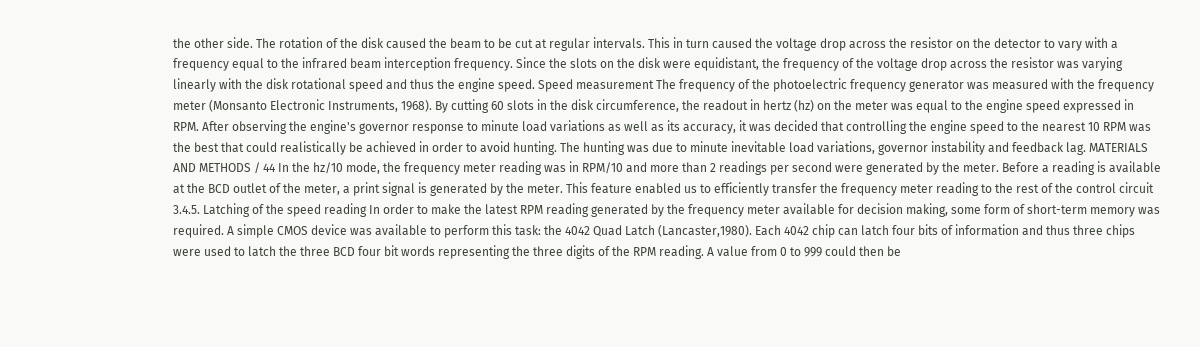the other side. The rotation of the disk caused the beam to be cut at regular intervals. This in turn caused the voltage drop across the resistor on the detector to vary with a frequency equal to the infrared beam interception frequency. Since the slots on the disk were equidistant, the frequency of the voltage drop across the resistor was varying linearly with the disk rotational speed and thus the engine speed. Speed measurement The frequency of the photoelectric frequency generator was measured with the frequency meter (Monsanto Electronic Instruments, 1968). By cutting 60 slots in the disk circumference, the readout in hertz (hz) on the meter was equal to the engine speed expressed in RPM. After observing the engine's governor response to minute load variations as well as its accuracy, it was decided that controlling the engine speed to the nearest 10 RPM was the best that could realistically be achieved in order to avoid hunting. The hunting was due to minute inevitable load variations, governor instability and feedback lag. MATERIALS AND METHODS / 44 In the hz/10 mode, the frequency meter reading was in RPM/10 and more than 2 readings per second were generated by the meter. Before a reading is available at the BCD outlet of the meter, a print signal is generated by the meter. This feature enabled us to efficiently transfer the frequency meter reading to the rest of the control circuit 3.4.5. Latching of the speed reading In order to make the latest RPM reading generated by the frequency meter available for decision making, some form of short-term memory was required. A simple CMOS device was available to perform this task: the 4042 Quad Latch (Lancaster,1980). Each 4042 chip can latch four bits of information and thus three chips were used to latch the three BCD four bit words representing the three digits of the RPM reading. A value from 0 to 999 could then be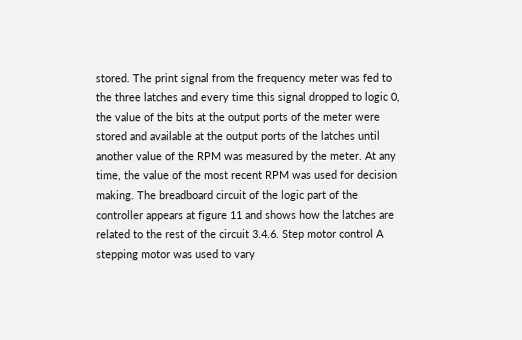stored. The print signal from the frequency meter was fed to the three latches and every time this signal dropped to logic 0, the value of the bits at the output ports of the meter were stored and available at the output ports of the latches until another value of the RPM was measured by the meter. At any time, the value of the most recent RPM was used for decision making. The breadboard circuit of the logic part of the controller appears at figure 11 and shows how the latches are related to the rest of the circuit 3.4.6. Step motor control A stepping motor was used to vary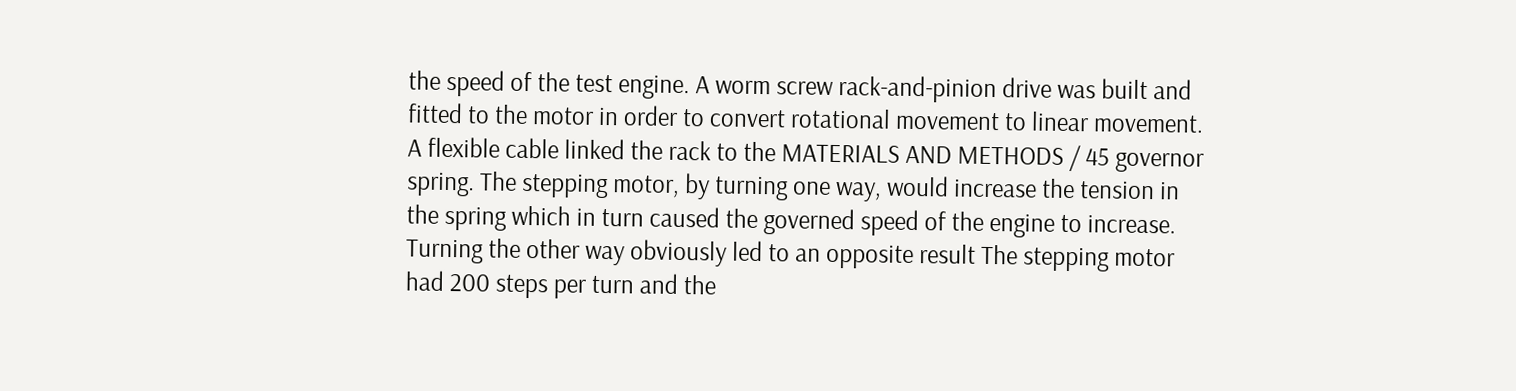the speed of the test engine. A worm screw rack-and-pinion drive was built and fitted to the motor in order to convert rotational movement to linear movement. A flexible cable linked the rack to the MATERIALS AND METHODS / 45 governor spring. The stepping motor, by turning one way, would increase the tension in the spring which in turn caused the governed speed of the engine to increase. Turning the other way obviously led to an opposite result The stepping motor had 200 steps per turn and the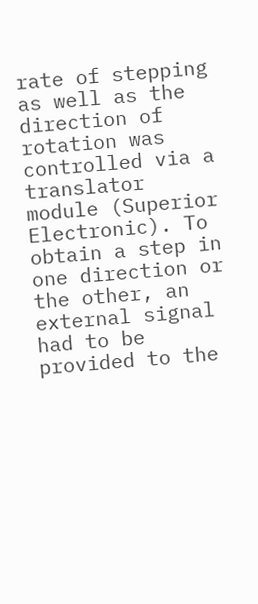rate of stepping as well as the direction of rotation was controlled via a translator module (Superior Electronic). To obtain a step in one direction or the other, an external signal had to be provided to the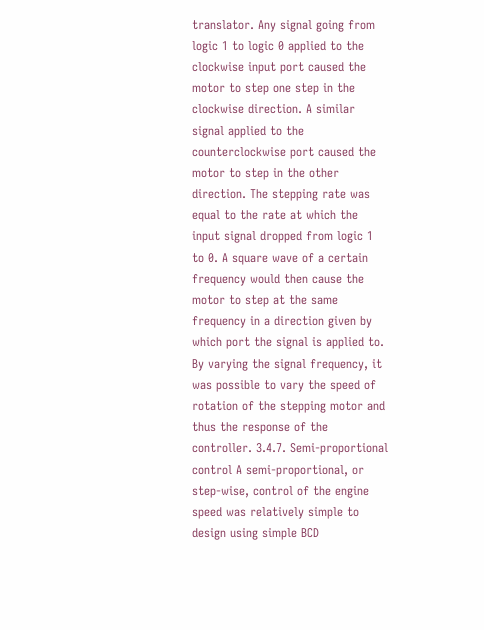translator. Any signal going from logic 1 to logic 0 applied to the clockwise input port caused the motor to step one step in the clockwise direction. A similar signal applied to the counterclockwise port caused the motor to step in the other direction. The stepping rate was equal to the rate at which the input signal dropped from logic 1 to 0. A square wave of a certain frequency would then cause the motor to step at the same frequency in a direction given by which port the signal is applied to. By varying the signal frequency, it was possible to vary the speed of rotation of the stepping motor and thus the response of the controller. 3.4.7. Semi-proportional control A semi-proportional, or step-wise, control of the engine speed was relatively simple to design using simple BCD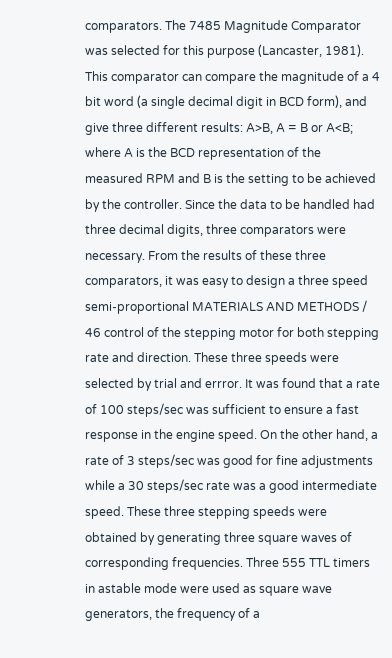comparators. The 7485 Magnitude Comparator was selected for this purpose (Lancaster, 1981). This comparator can compare the magnitude of a 4 bit word (a single decimal digit in BCD form), and give three different results: A>B, A = B or A<B; where A is the BCD representation of the measured RPM and B is the setting to be achieved by the controller. Since the data to be handled had three decimal digits, three comparators were necessary. From the results of these three comparators, it was easy to design a three speed semi-proportional MATERIALS AND METHODS / 46 control of the stepping motor for both stepping rate and direction. These three speeds were selected by trial and errror. It was found that a rate of 100 steps/sec was sufficient to ensure a fast response in the engine speed. On the other hand, a rate of 3 steps/sec was good for fine adjustments while a 30 steps/sec rate was a good intermediate speed. These three stepping speeds were obtained by generating three square waves of corresponding frequencies. Three 555 TTL timers in astable mode were used as square wave generators, the frequency of a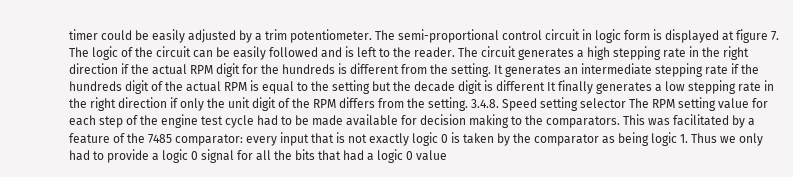timer could be easily adjusted by a trim potentiometer. The semi-proportional control circuit in logic form is displayed at figure 7. The logic of the circuit can be easily followed and is left to the reader. The circuit generates a high stepping rate in the right direction if the actual RPM digit for the hundreds is different from the setting. It generates an intermediate stepping rate if the hundreds digit of the actual RPM is equal to the setting but the decade digit is different It finally generates a low stepping rate in the right direction if only the unit digit of the RPM differs from the setting. 3.4.8. Speed setting selector The RPM setting value for each step of the engine test cycle had to be made available for decision making to the comparators. This was facilitated by a feature of the 7485 comparator: every input that is not exactly logic 0 is taken by the comparator as being logic 1. Thus we only had to provide a logic 0 signal for all the bits that had a logic 0 value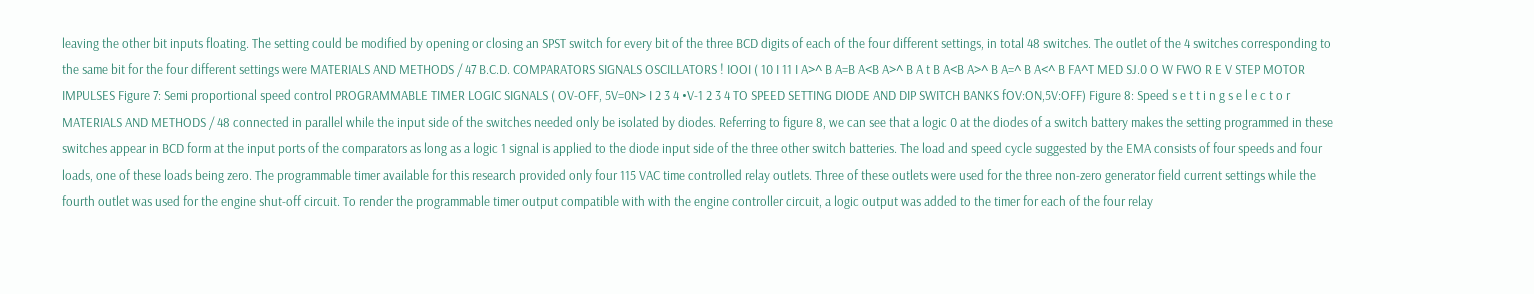leaving the other bit inputs floating. The setting could be modified by opening or closing an SPST switch for every bit of the three BCD digits of each of the four different settings, in total 48 switches. The outlet of the 4 switches corresponding to the same bit for the four different settings were MATERIALS AND METHODS / 47 B.C.D. COMPARATORS SIGNALS OSCILLATORS ! IOOI ( 10 I 11 I A>^ B A=B A<B A>^ B A t B A<B A>^ B A=^ B A<^ B FA^T MED SJ.0 O W FWO R E V STEP MOTOR IMPULSES Figure 7: Semi proportional speed control PROGRAMMABLE TIMER LOGIC SIGNALS ( OV-OFF, 5V=0N> I 2 3 4 •V-1 2 3 4 TO SPEED SETTING DIODE AND DIP SWITCH BANKS fOV:ON,5V:OFF) Figure 8: Speed s e t t i n g s e l e c t o r MATERIALS AND METHODS / 48 connected in parallel while the input side of the switches needed only be isolated by diodes. Referring to figure 8, we can see that a logic 0 at the diodes of a switch battery makes the setting programmed in these switches appear in BCD form at the input ports of the comparators as long as a logic 1 signal is applied to the diode input side of the three other switch batteries. The load and speed cycle suggested by the EMA consists of four speeds and four loads, one of these loads being zero. The programmable timer available for this research provided only four 115 VAC time controlled relay outlets. Three of these outlets were used for the three non-zero generator field current settings while the fourth outlet was used for the engine shut-off circuit. To render the programmable timer output compatible with with the engine controller circuit, a logic output was added to the timer for each of the four relay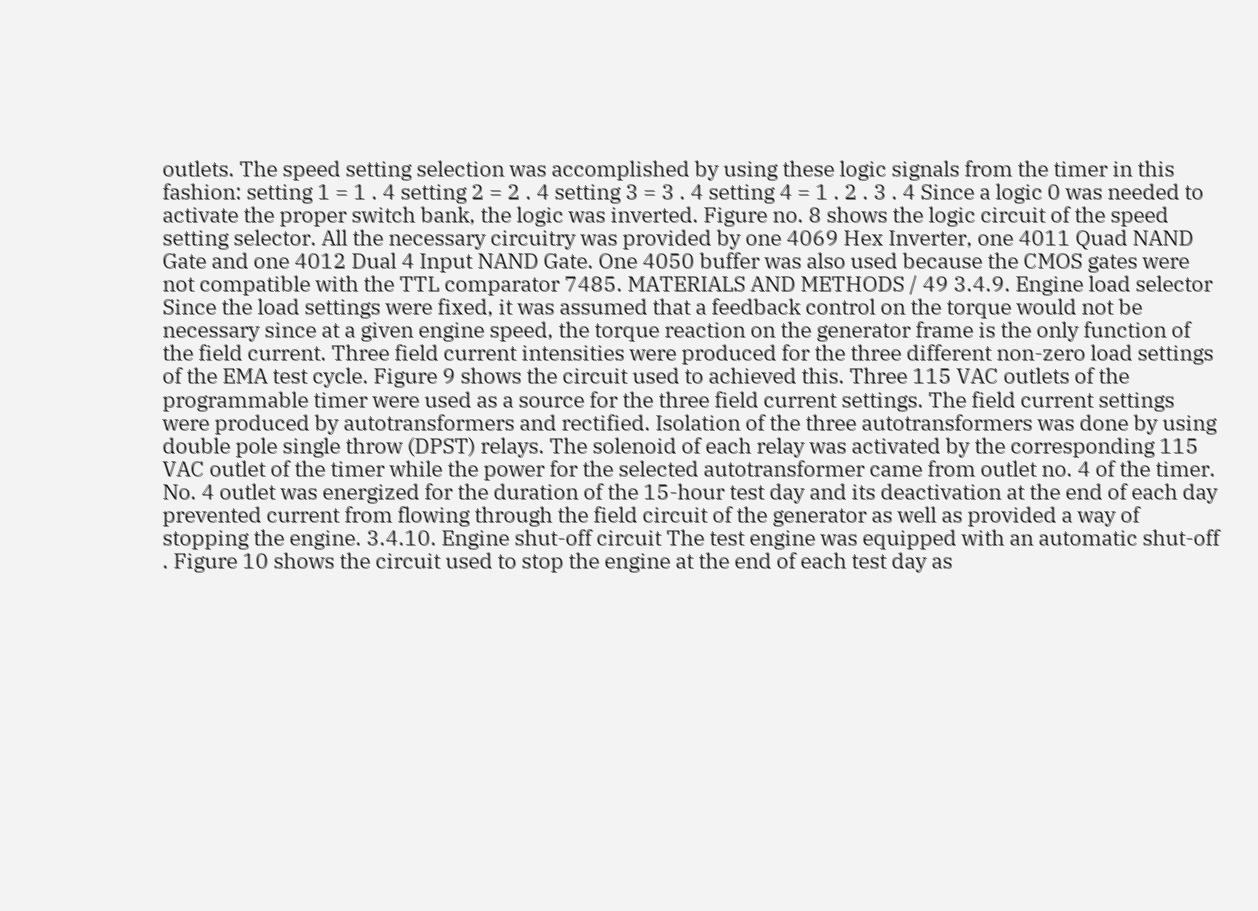outlets. The speed setting selection was accomplished by using these logic signals from the timer in this fashion: setting 1 = 1 . 4 setting 2 = 2 . 4 setting 3 = 3 . 4 setting 4 = 1 . 2 . 3 . 4 Since a logic 0 was needed to activate the proper switch bank, the logic was inverted. Figure no. 8 shows the logic circuit of the speed setting selector. All the necessary circuitry was provided by one 4069 Hex Inverter, one 4011 Quad NAND Gate and one 4012 Dual 4 Input NAND Gate. One 4050 buffer was also used because the CMOS gates were not compatible with the TTL comparator 7485. MATERIALS AND METHODS / 49 3.4.9. Engine load selector Since the load settings were fixed, it was assumed that a feedback control on the torque would not be necessary since at a given engine speed, the torque reaction on the generator frame is the only function of the field current. Three field current intensities were produced for the three different non-zero load settings of the EMA test cycle. Figure 9 shows the circuit used to achieved this. Three 115 VAC outlets of the programmable timer were used as a source for the three field current settings. The field current settings were produced by autotransformers and rectified. Isolation of the three autotransformers was done by using double pole single throw (DPST) relays. The solenoid of each relay was activated by the corresponding 115 VAC outlet of the timer while the power for the selected autotransformer came from outlet no. 4 of the timer. No. 4 outlet was energized for the duration of the 15-hour test day and its deactivation at the end of each day prevented current from flowing through the field circuit of the generator as well as provided a way of stopping the engine. 3.4.10. Engine shut-off circuit The test engine was equipped with an automatic shut-off . Figure 10 shows the circuit used to stop the engine at the end of each test day as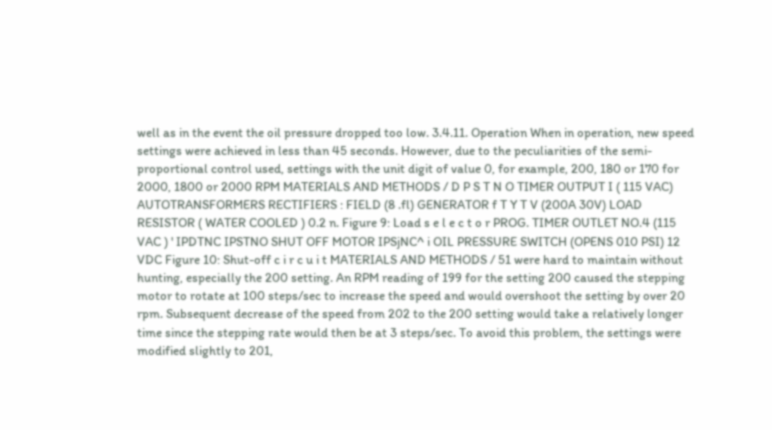well as in the event the oil pressure dropped too low. 3.4.11. Operation When in operation, new speed settings were achieved in less than 45 seconds. However, due to the peculiarities of the semi-proportional control used, settings with the unit digit of value 0, for example, 200, 180 or 170 for 2000, 1800 or 2000 RPM MATERIALS AND METHODS / D P S T N O TIMER OUTPUT I ( 115 VAC) AUTOTRANSFORMERS RECTIFIERS : FIELD (8 .fl) GENERATOR f T Y T V (200A 30V) LOAD RESISTOR ( WATER COOLED ) 0.2 n. Figure 9: Load s e l e c t o r PROG. TIMER OUTLET NO.4 (115 VAC ) ' IPDTNC IPSTNO SHUT OFF MOTOR IPSjNC^ i OIL PRESSURE SWITCH (OPENS 010 PSI) 12 VDC Figure 10: Shut-off c i r c u i t MATERIALS AND METHODS / 51 were hard to maintain without hunting, especially the 200 setting. An RPM reading of 199 for the setting 200 caused the stepping motor to rotate at 100 steps/sec to increase the speed and would overshoot the setting by over 20 rpm. Subsequent decrease of the speed from 202 to the 200 setting would take a relatively longer time since the stepping rate would then be at 3 steps/sec. To avoid this problem, the settings were modified slightly to 201,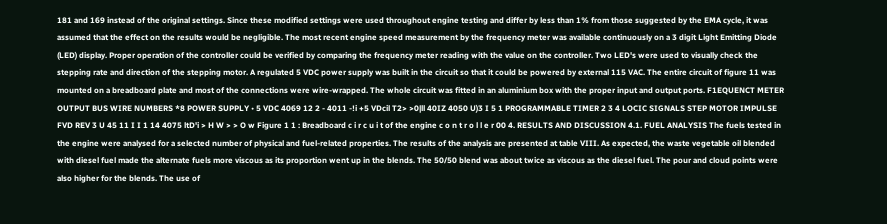181 and 169 instead of the original settings. Since these modified settings were used throughout engine testing and differ by less than 1% from those suggested by the EMA cycle, it was assumed that the effect on the results would be negligible. The most recent engine speed measurement by the frequency meter was available continuously on a 3 digit Light Emitting Diode (LED) display. Proper operation of the controller could be verified by comparing the frequency meter reading with the value on the controller. Two LED's were used to visually check the stepping rate and direction of the stepping motor. A regulated 5 VDC power supply was built in the circuit so that it could be powered by external 115 VAC. The entire circuit of figure 11 was mounted on a breadboard plate and most of the connections were wire-wrapped. The whole circuit was fitted in an aluminium box with the proper input and output ports. F1EQUENCT METER OUTPUT BUS WIRE NUMBERS *8 POWER SUPPLY • 5 VDC 4069 12 2 - 4011 -!i +5 VDcil T2> >0|ll 40IZ 4050 U)3 I 5 1 PROGRAMMABLE TIMER 2 3 4 LOCIC SIGNALS STEP MOTOR IMPULSE FVD REV 3 U 45 11 I I 1 14 4075 ltD'i > H W > > O w Figure 1 1 : Breadboard c i r c u i t of the engine c o n t r o l l e r 00 4. RESULTS AND DISCUSSION 4.1. FUEL ANALYSIS The fuels tested in the engine were analysed for a selected number of physical and fuel-related properties. The results of the analysis are presented at table VIII. As expected, the waste vegetable oil blended with diesel fuel made the alternate fuels more viscous as its proportion went up in the blends. The 50/50 blend was about twice as viscous as the diesel fuel. The pour and cloud points were also higher for the blends. The use of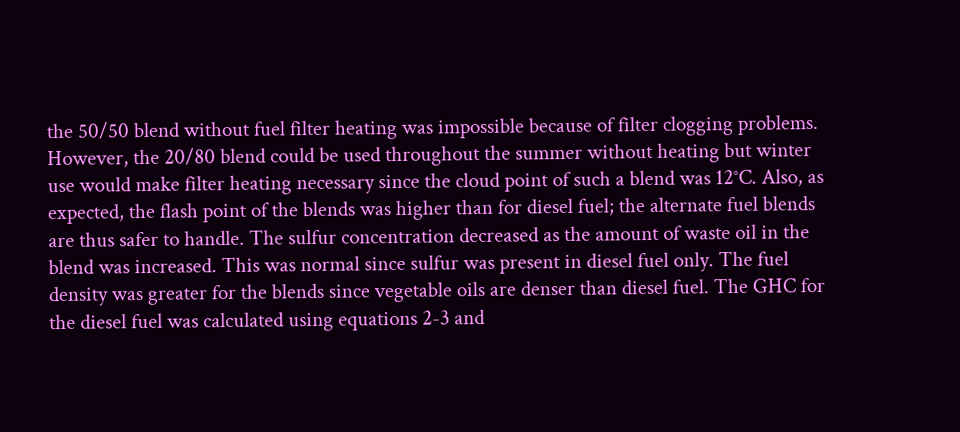the 50/50 blend without fuel filter heating was impossible because of filter clogging problems. However, the 20/80 blend could be used throughout the summer without heating but winter use would make filter heating necessary since the cloud point of such a blend was 12°C. Also, as expected, the flash point of the blends was higher than for diesel fuel; the alternate fuel blends are thus safer to handle. The sulfur concentration decreased as the amount of waste oil in the blend was increased. This was normal since sulfur was present in diesel fuel only. The fuel density was greater for the blends since vegetable oils are denser than diesel fuel. The GHC for the diesel fuel was calculated using equations 2-3 and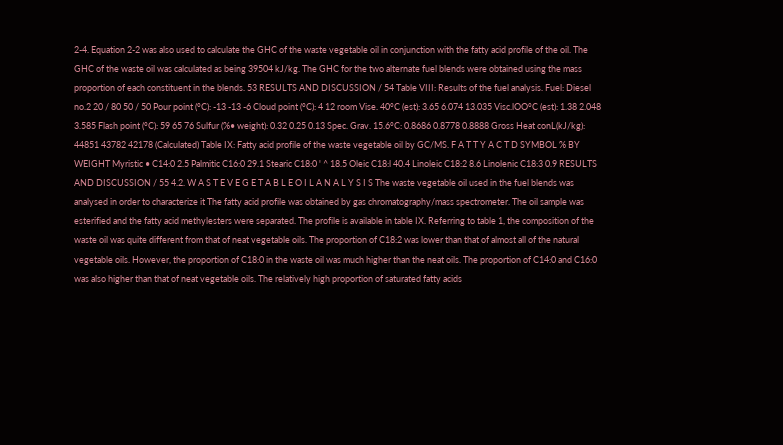2-4. Equation 2-2 was also used to calculate the GHC of the waste vegetable oil in conjunction with the fatty acid profile of the oil. The GHC of the waste oil was calculated as being 39504 kJ/kg. The GHC for the two alternate fuel blends were obtained using the mass proportion of each constituent in the blends. 53 RESULTS AND DISCUSSION / 54 Table VIII: Results of the fuel analysis. Fuel: Diesel no.2 20 / 80 50 / 50 Pour point (°C): -13 -13 -6 Cloud point (°C): 4 12 room Vise. 40°C (est): 3.65 6.074 13.035 Visc.lOO°C (est): 1.38 2.048 3.585 Flash point (°C): 59 65 76 Sulfur (%• weight): 0.32 0.25 0.13 Spec. Grav. 15.6°C: 0.8686 0.8778 0.8888 Gross Heat conL(kJ/kg): 44851 43782 42178 (Calculated) Table IX: Fatty acid profile of the waste vegetable oil by GC/MS. F A T T Y A C T D SYMBOL % BY WEIGHT Myristic • C14:0 2.5 Palmitic C16:0 29.1 Stearic C18:0 ' ^ 18.5 Oleic C18:l 40.4 Linoleic C18:2 8.6 Linolenic C18:3 0.9 RESULTS AND DISCUSSION / 55 4.2. W A S T E V E G E T A B L E O I L A N A L Y S I S The waste vegetable oil used in the fuel blends was analysed in order to characterize it The fatty acid profile was obtained by gas chromatography/mass spectrometer. The oil sample was esterified and the fatty acid methylesters were separated. The profile is available in table IX. Referring to table 1, the composition of the waste oil was quite different from that of neat vegetable oils. The proportion of C18:2 was lower than that of almost all of the natural vegetable oils. However, the proportion of C18:0 in the waste oil was much higher than the neat oils. The proportion of C14:0 and C16:0 was also higher than that of neat vegetable oils. The relatively high proportion of saturated fatty acids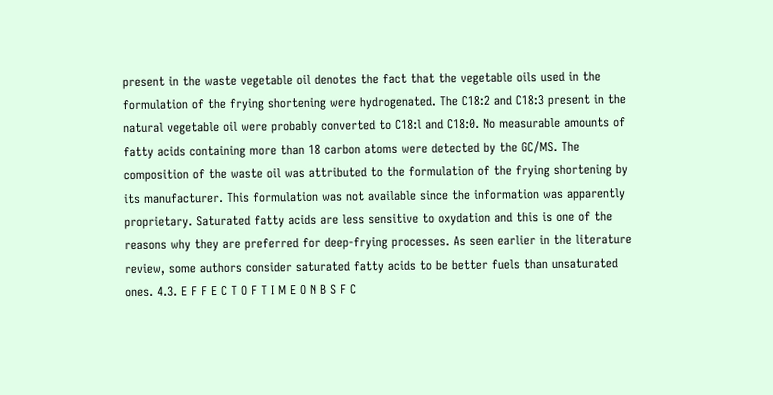present in the waste vegetable oil denotes the fact that the vegetable oils used in the formulation of the frying shortening were hydrogenated. The C18:2 and C18:3 present in the natural vegetable oil were probably converted to C18:l and C18:0. No measurable amounts of fatty acids containing more than 18 carbon atoms were detected by the GC/MS. The composition of the waste oil was attributed to the formulation of the frying shortening by its manufacturer. This formulation was not available since the information was apparently proprietary. Saturated fatty acids are less sensitive to oxydation and this is one of the reasons why they are preferred for deep-frying processes. As seen earlier in the literature review, some authors consider saturated fatty acids to be better fuels than unsaturated ones. 4.3. E F F E C T O F T I M E O N B S F C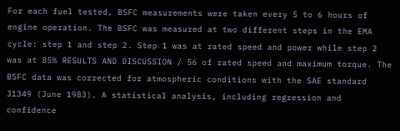For each fuel tested, BSFC measurements were taken every 5 to 6 hours of engine operation. The BSFC was measured at two different steps in the EMA cycle: step 1 and step 2. Step 1 was at rated speed and power while step 2 was at 85% RESULTS AND DISCUSSION / 56 of rated speed and maximum torque. The BSFC data was corrected for atmospheric conditions with the SAE standard J1349 (June 1983). A statistical analysis, including regression and confidence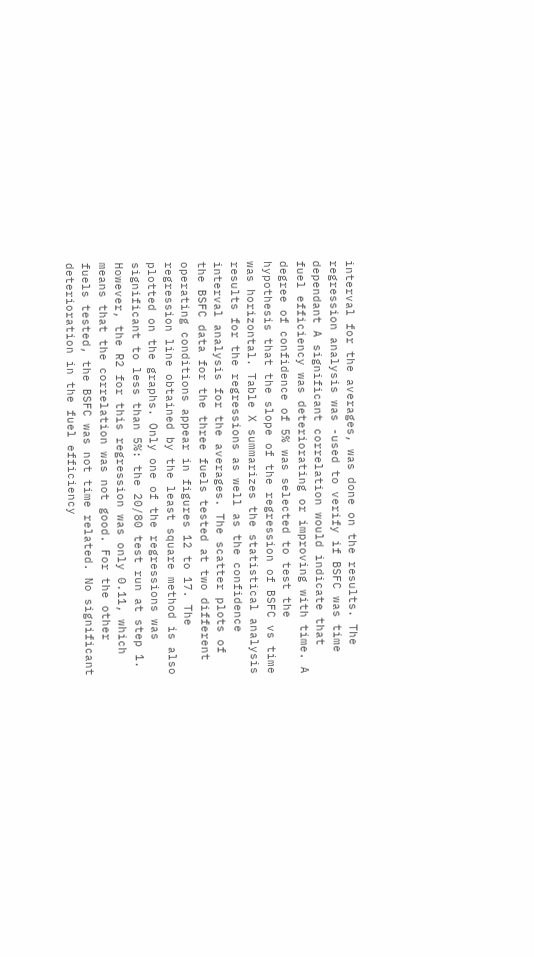interval for the averages, was done on the results. The regression analysis was -used to verify if BSFC was time dependant A significant correlation would indicate that fuel efficiency was deteriorating or improving with time. A degree of confidence of 5% was selected to test the hypothesis that the slope of the regression of BSFC vs time was horizontal. Table X summarizes the statistical analysis results for the regressions as well as the confidence interval analysis for the averages. The scatter plots of the BSFC data for the three fuels tested at two different operating conditions appear in figures 12 to 17. The regression line obtained by the least square method is also plotted on the graphs. Only one of the regressions was significant to less than 5%: the 20/80 test run at step 1. However, the R2 for this regression was only 0.11, which means that the correlation was not good. For the other fuels tested, the BSFC was not time related. No significant deterioration in the fuel efficiency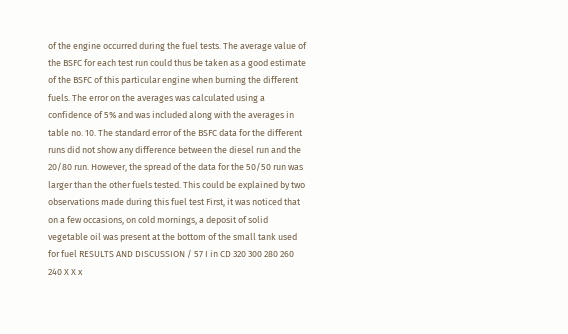of the engine occurred during the fuel tests. The average value of the BSFC for each test run could thus be taken as a good estimate of the BSFC of this particular engine when burning the different fuels. The error on the averages was calculated using a confidence of 5% and was included along with the averages in table no. 10. The standard error of the BSFC data for the different runs did not show any difference between the diesel run and the 20/80 run. However, the spread of the data for the 50/50 run was larger than the other fuels tested. This could be explained by two observations made during this fuel test First, it was noticed that on a few occasions, on cold mornings, a deposit of solid vegetable oil was present at the bottom of the small tank used for fuel RESULTS AND DISCUSSION / 57 I in CD 320 300 280 260 240 X X x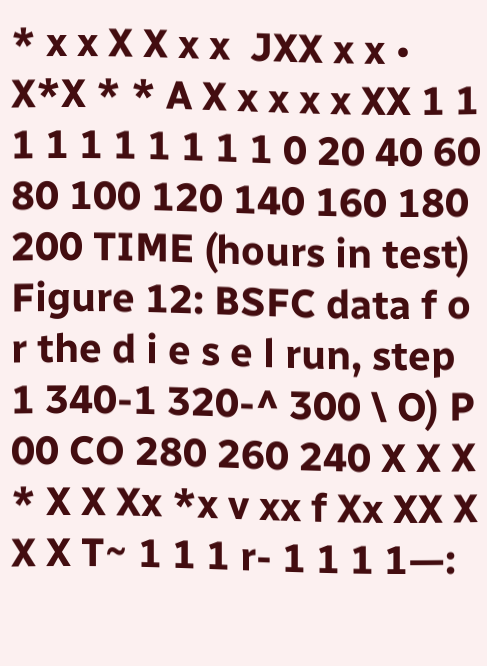* x x X X x x  JXX x x • X*X * * A X x x x x XX 1 1 1 1 1 1 1 1 1 1 0 20 40 60 80 100 120 140 160 180 200 TIME (hours in test) Figure 12: BSFC data f o r the d i e s e l run, step 1 340-1 320-^ 300 \ O) P 00 CO 280 260 240 X X X * X X Xx *x v xx f Xx XX X X X T~ 1 1 1 r- 1 1 1 1—: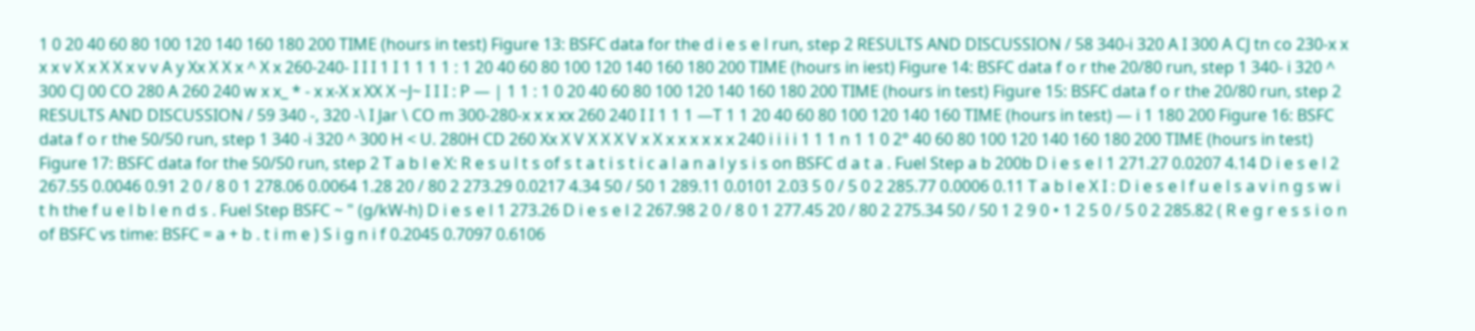1 0 20 40 60 80 100 120 140 160 180 200 TIME (hours in test) Figure 13: BSFC data for the d i e s e l run, step 2 RESULTS AND DISCUSSION / 58 340-i 320 A I 300 A CJ tn co 230-x x x x v X x X X x v v A y Xx X X x ^ X x 260-240- I I I 1 I 1 1 1 1 : 1 20 40 60 80 100 120 140 160 180 200 TIME (hours in iest) Figure 14: BSFC data f o r the 20/80 run, step 1 340- i 320 ^ 300 CJ 00 CO 280 A 260 240 w x x_ * - x x-X x XX X ~J~ I I I : P — | 1 1 : 1 0 20 40 60 80 100 120 140 160 180 200 TIME (hours in test) Figure 15: BSFC data f o r the 20/80 run, step 2 RESULTS AND DISCUSSION / 59 340 -, 320 -\ I Jar \ CO m 300-280-x x x xx 260 240 I I 1 1 1 —T 1 1 20 40 60 80 100 120 140 160 TIME (hours in test) — i 1 180 200 Figure 16: BSFC data f o r the 50/50 run, step 1 340 -i 320 ^ 300 H < U. 280H CD 260 Xx X V X X X V x X x x x x x x 240 i i i i 1 1 1 n 1 1 0 2° 40 60 80 100 120 140 160 180 200 TIME (hours in test) Figure 17: BSFC data for the 50/50 run, step 2 T a b l e X: R e s u l t s of s t a t i s t i c a l a n a l y s i s on BSFC d a t a . Fuel Step a b 200b D i e s e l 1 271.27 0.0207 4.14 D i e s e l 2 267.55 0.0046 0.91 2 0 / 8 0 1 278.06 0.0064 1.28 20 / 80 2 273.29 0.0217 4.34 50 / 50 1 289.11 0.0101 2.03 5 0 / 5 0 2 285.77 0.0006 0.11 T a b l e X I : D i e s e l f u e l s a v i n g s w i t h the f u e l b l e n d s . Fuel Step BSFC ~ " (g/kW-h) D i e s e l 1 273.26 D i e s e l 2 267.98 2 0 / 8 0 1 277.45 20 / 80 2 275.34 50 / 50 1 2 9 0 • 1 2 5 0 / 5 0 2 285.82 ( R e g r e s s i o n of BSFC vs time: BSFC = a + b . t i m e ) S i g n i f 0.2045 0.7097 0.6106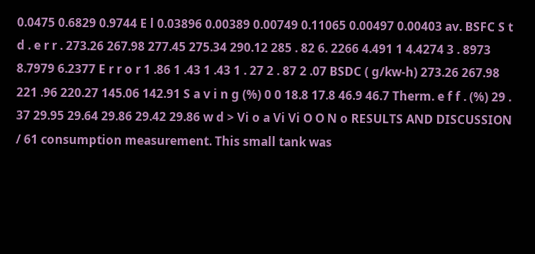0.0475 0.6829 0.9744 E l 0.03896 0.00389 0.00749 0.11065 0.00497 0.00403 av. BSFC S t d . e r r . 273.26 267.98 277.45 275.34 290.12 285 . 82 6. 2266 4.491 1 4.4274 3 . 8973 8.7979 6.2377 E r r o r 1 .86 1 .43 1 .43 1 . 27 2 . 87 2 .07 BSDC ( g/kw-h) 273.26 267.98 221 .96 220.27 145.06 142.91 S a v i n g (%) 0 0 18.8 17.8 46.9 46.7 Therm. e f f . (%) 29 . 37 29.95 29.64 29.86 29.42 29.86 w d > Vi o a Vi Vi O O N o RESULTS AND DISCUSSION / 61 consumption measurement. This small tank was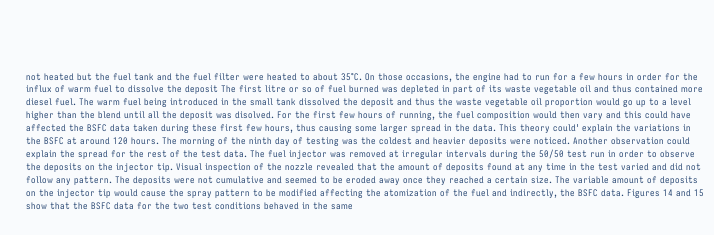not heated but the fuel tank and the fuel filter were heated to about 35°C. On those occasions, the engine had to run for a few hours in order for the influx of warm fuel to dissolve the deposit The first litre or so of fuel burned was depleted in part of its waste vegetable oil and thus contained more diesel fuel. The warm fuel being introduced in the small tank dissolved the deposit and thus the waste vegetable oil proportion would go up to a level higher than the blend until all the deposit was disolved. For the first few hours of running, the fuel composition would then vary and this could have affected the BSFC data taken during these first few hours, thus causing some larger spread in the data. This theory could' explain the variations in the BSFC at around 120 hours. The morning of the ninth day of testing was the coldest and heavier deposits were noticed. Another observation could explain the spread for the rest of the test data. The fuel injector was removed at irregular intervals during the 50/50 test run in order to observe the deposits on the injector tip. Visual inspection of the nozzle revealed that the amount of deposits found at any time in the test varied and did not follow any pattern. The deposits were not cumulative and seemed to be eroded away once they reached a certain size. The variable amount of deposits on the injector tip would cause the spray pattern to be modified affecting the atomization of the fuel and indirectly, the BSFC data. Figures 14 and 15 show that the BSFC data for the two test conditions behaved in the same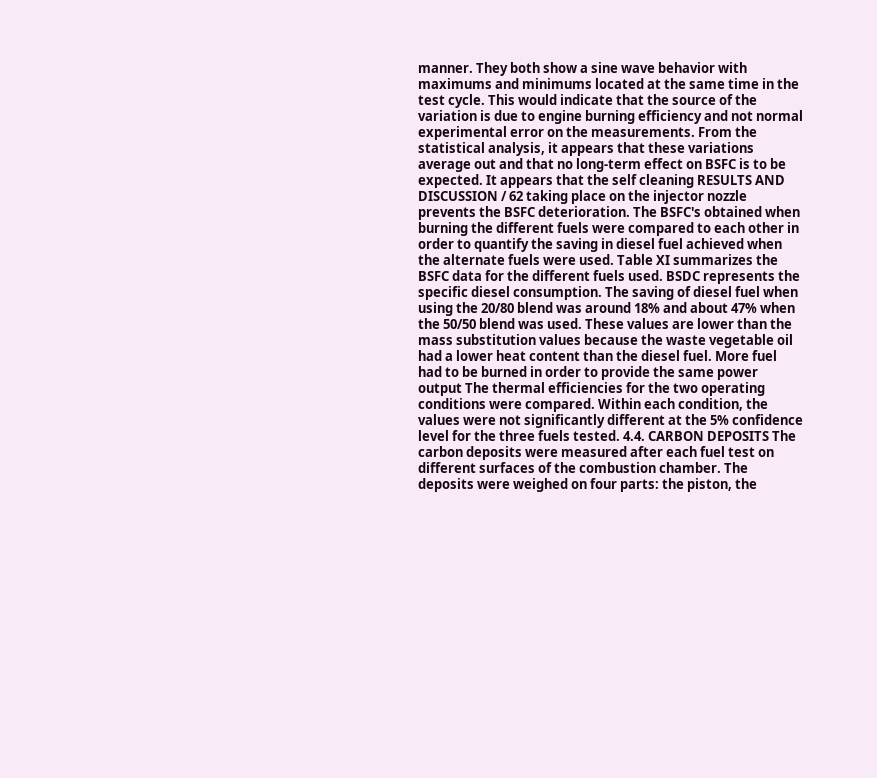manner. They both show a sine wave behavior with maximums and minimums located at the same time in the test cycle. This would indicate that the source of the variation is due to engine burning efficiency and not normal experimental error on the measurements. From the statistical analysis, it appears that these variations average out and that no long-term effect on BSFC is to be expected. It appears that the self cleaning RESULTS AND DISCUSSION / 62 taking place on the injector nozzle prevents the BSFC deterioration. The BSFC's obtained when burning the different fuels were compared to each other in order to quantify the saving in diesel fuel achieved when the alternate fuels were used. Table XI summarizes the BSFC data for the different fuels used. BSDC represents the specific diesel consumption. The saving of diesel fuel when using the 20/80 blend was around 18% and about 47% when the 50/50 blend was used. These values are lower than the mass substitution values because the waste vegetable oil had a lower heat content than the diesel fuel. More fuel had to be burned in order to provide the same power output The thermal efficiencies for the two operating conditions were compared. Within each condition, the values were not significantly different at the 5% confidence level for the three fuels tested. 4.4. CARBON DEPOSITS The carbon deposits were measured after each fuel test on different surfaces of the combustion chamber. The deposits were weighed on four parts: the piston, the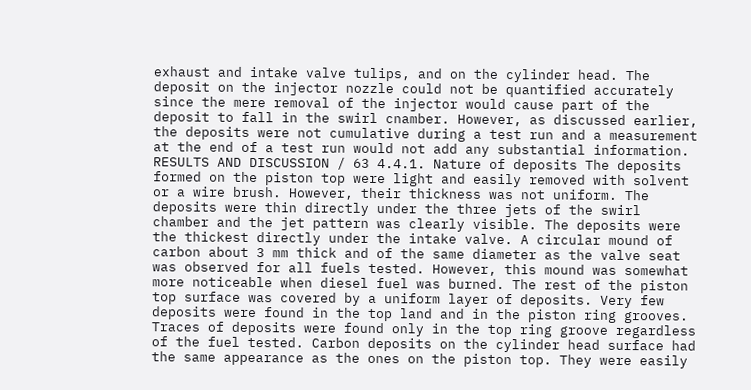exhaust and intake valve tulips, and on the cylinder head. The deposit on the injector nozzle could not be quantified accurately since the mere removal of the injector would cause part of the deposit to fall in the swirl cnamber. However, as discussed earlier, the deposits were not cumulative during a test run and a measurement at the end of a test run would not add any substantial information. RESULTS AND DISCUSSION / 63 4.4.1. Nature of deposits The deposits formed on the piston top were light and easily removed with solvent or a wire brush. However, their thickness was not uniform. The deposits were thin directly under the three jets of the swirl chamber and the jet pattern was clearly visible. The deposits were the thickest directly under the intake valve. A circular mound of carbon about 3 mm thick and of the same diameter as the valve seat was observed for all fuels tested. However, this mound was somewhat more noticeable when diesel fuel was burned. The rest of the piston top surface was covered by a uniform layer of deposits. Very few deposits were found in the top land and in the piston ring grooves. Traces of deposits were found only in the top ring groove regardless of the fuel tested. Carbon deposits on the cylinder head surface had the same appearance as the ones on the piston top. They were easily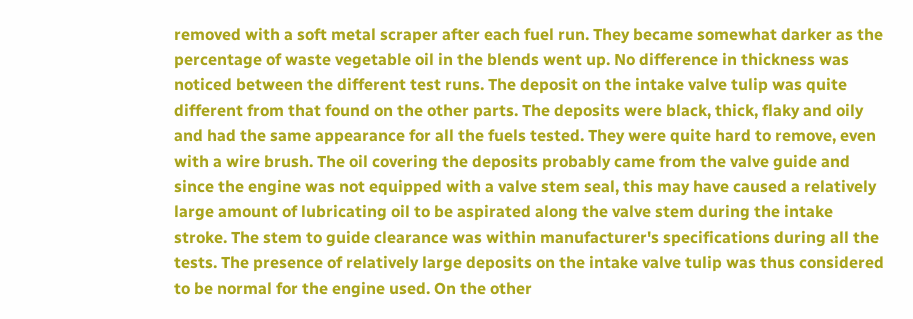removed with a soft metal scraper after each fuel run. They became somewhat darker as the percentage of waste vegetable oil in the blends went up. No difference in thickness was noticed between the different test runs. The deposit on the intake valve tulip was quite different from that found on the other parts. The deposits were black, thick, flaky and oily and had the same appearance for all the fuels tested. They were quite hard to remove, even with a wire brush. The oil covering the deposits probably came from the valve guide and since the engine was not equipped with a valve stem seal, this may have caused a relatively large amount of lubricating oil to be aspirated along the valve stem during the intake stroke. The stem to guide clearance was within manufacturer's specifications during all the tests. The presence of relatively large deposits on the intake valve tulip was thus considered to be normal for the engine used. On the other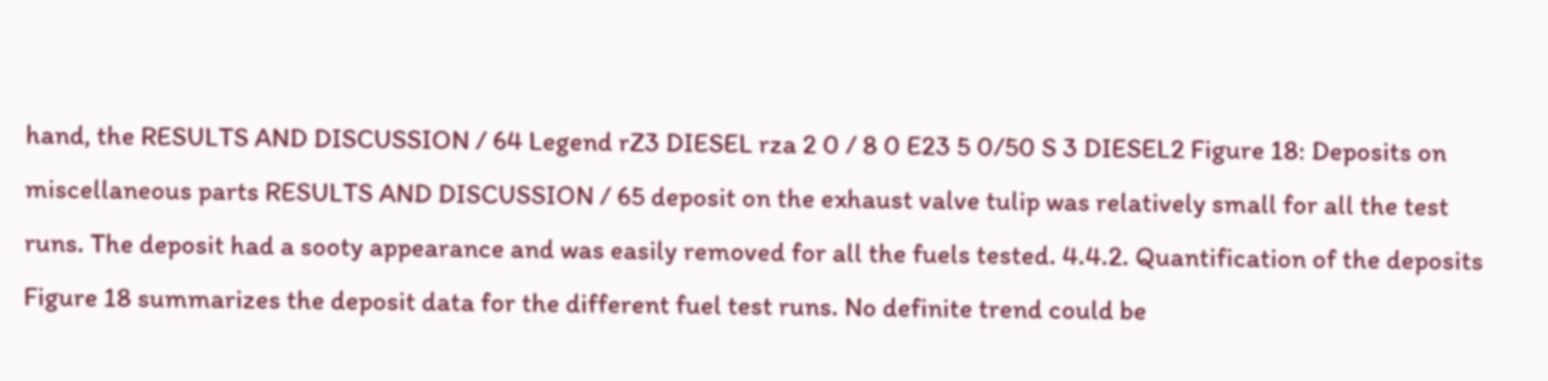hand, the RESULTS AND DISCUSSION / 64 Legend rZ3 DIESEL rza 2 0 / 8 0 E23 5 0/50 S 3 DIESEL2 Figure 18: Deposits on miscellaneous parts RESULTS AND DISCUSSION / 65 deposit on the exhaust valve tulip was relatively small for all the test runs. The deposit had a sooty appearance and was easily removed for all the fuels tested. 4.4.2. Quantification of the deposits Figure 18 summarizes the deposit data for the different fuel test runs. No definite trend could be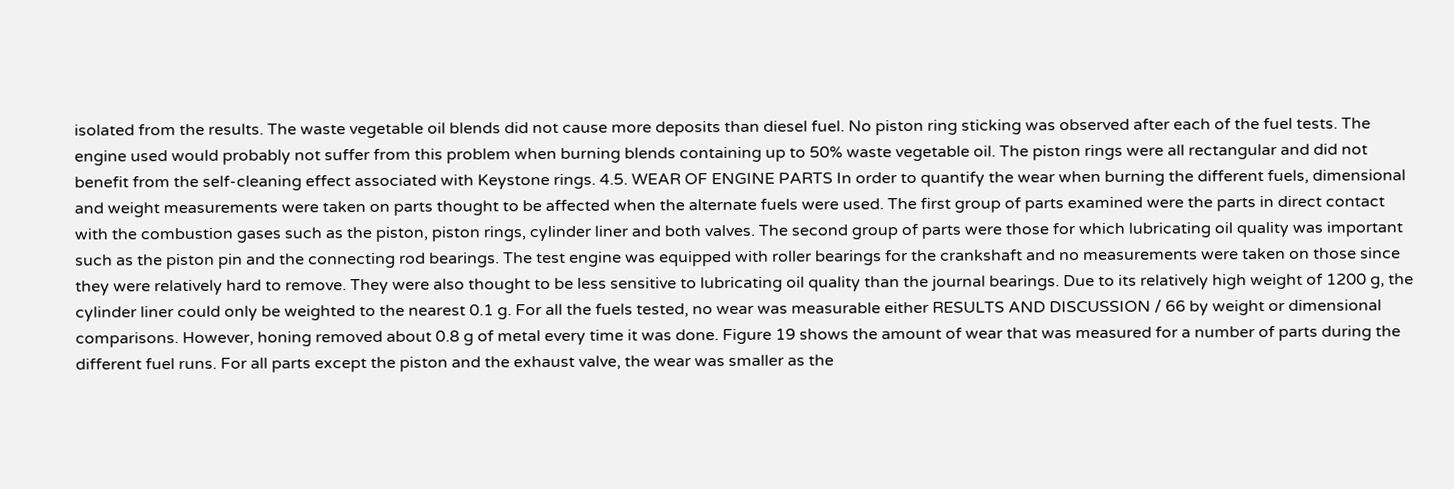isolated from the results. The waste vegetable oil blends did not cause more deposits than diesel fuel. No piston ring sticking was observed after each of the fuel tests. The engine used would probably not suffer from this problem when burning blends containing up to 50% waste vegetable oil. The piston rings were all rectangular and did not benefit from the self-cleaning effect associated with Keystone rings. 4.5. WEAR OF ENGINE PARTS In order to quantify the wear when burning the different fuels, dimensional and weight measurements were taken on parts thought to be affected when the alternate fuels were used. The first group of parts examined were the parts in direct contact with the combustion gases such as the piston, piston rings, cylinder liner and both valves. The second group of parts were those for which lubricating oil quality was important such as the piston pin and the connecting rod bearings. The test engine was equipped with roller bearings for the crankshaft and no measurements were taken on those since they were relatively hard to remove. They were also thought to be less sensitive to lubricating oil quality than the journal bearings. Due to its relatively high weight of 1200 g, the cylinder liner could only be weighted to the nearest 0.1 g. For all the fuels tested, no wear was measurable either RESULTS AND DISCUSSION / 66 by weight or dimensional comparisons. However, honing removed about 0.8 g of metal every time it was done. Figure 19 shows the amount of wear that was measured for a number of parts during the different fuel runs. For all parts except the piston and the exhaust valve, the wear was smaller as the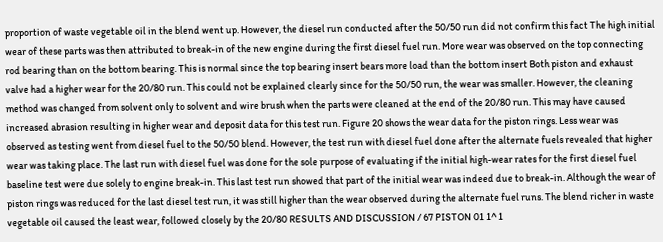proportion of waste vegetable oil in the blend went up. However, the diesel run conducted after the 50/50 run did not confirm this fact The high initial wear of these parts was then attributed to break-in of the new engine during the first diesel fuel run. More wear was observed on the top connecting rod bearing than on the bottom bearing. This is normal since the top bearing insert bears more load than the bottom insert Both piston and exhaust valve had a higher wear for the 20/80 run. This could not be explained clearly since for the 50/50 run, the wear was smaller. However, the cleaning method was changed from solvent only to solvent and wire brush when the parts were cleaned at the end of the 20/80 run. This may have caused increased abrasion resulting in higher wear and deposit data for this test run. Figure 20 shows the wear data for the piston rings. Less wear was observed as testing went from diesel fuel to the 50/50 blend. However, the test run with diesel fuel done after the alternate fuels revealed that higher wear was taking place. The last run with diesel fuel was done for the sole purpose of evaluating if the initial high-wear rates for the first diesel fuel baseline test were due solely to engine break-in. This last test run showed that part of the initial wear was indeed due to break-in. Although the wear of piston rings was reduced for the last diesel test run, it was still higher than the wear observed during the alternate fuel runs. The blend richer in waste vegetable oil caused the least wear, followed closely by the 20/80 RESULTS AND DISCUSSION / 67 PISTON 01 1^ 1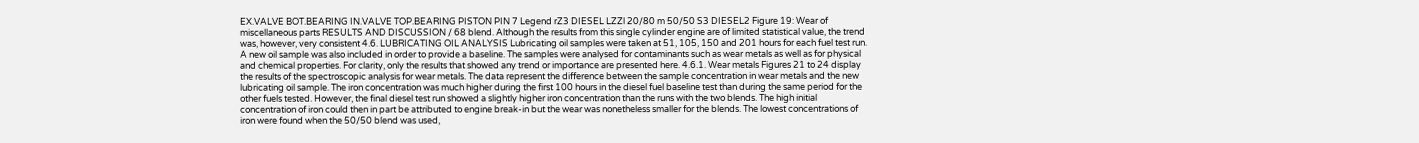EX.VALVE BOT.BEARING IN.VALVE TOP.BEARING PISTON PIN 7 Legend rZ3 DIESEL LZZl 20/80 m 50/50 S3 DIESEL2 Figure 19: Wear of miscellaneous parts RESULTS AND DISCUSSION / 68 blend. Although the results from this single cylinder engine are of limited statistical value, the trend was, however, very consistent 4.6. LUBRICATING OIL ANALYSIS Lubricating oil samples were taken at 51, 105, 150 and 201 hours for each fuel test run. A new oil sample was also included in order to provide a baseline. The samples were analysed for contaminants such as wear metals as well as for physical and chemical properties. For clarity, only the results that showed any trend or importance are presented here. 4.6.1. Wear metals Figures 21 to 24 display the results of the spectroscopic analysis for wear metals. The data represent the difference between the sample concentration in wear metals and the new lubricating oil sample. The iron concentration was much higher during the first 100 hours in the diesel fuel baseline test than during the same period for the other fuels tested. However, the final diesel test run showed a slightly higher iron concentration than the runs with the two blends. The high initial concentration of iron could then in part be attributed to engine break-in but the wear was nonetheless smaller for the blends. The lowest concentrations of iron were found when the 50/50 blend was used,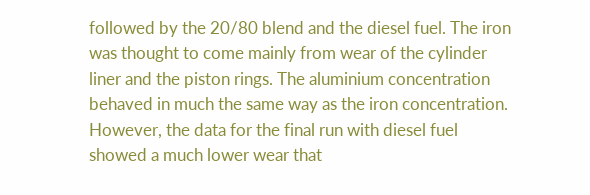followed by the 20/80 blend and the diesel fuel. The iron was thought to come mainly from wear of the cylinder liner and the piston rings. The aluminium concentration behaved in much the same way as the iron concentration. However, the data for the final run with diesel fuel showed a much lower wear that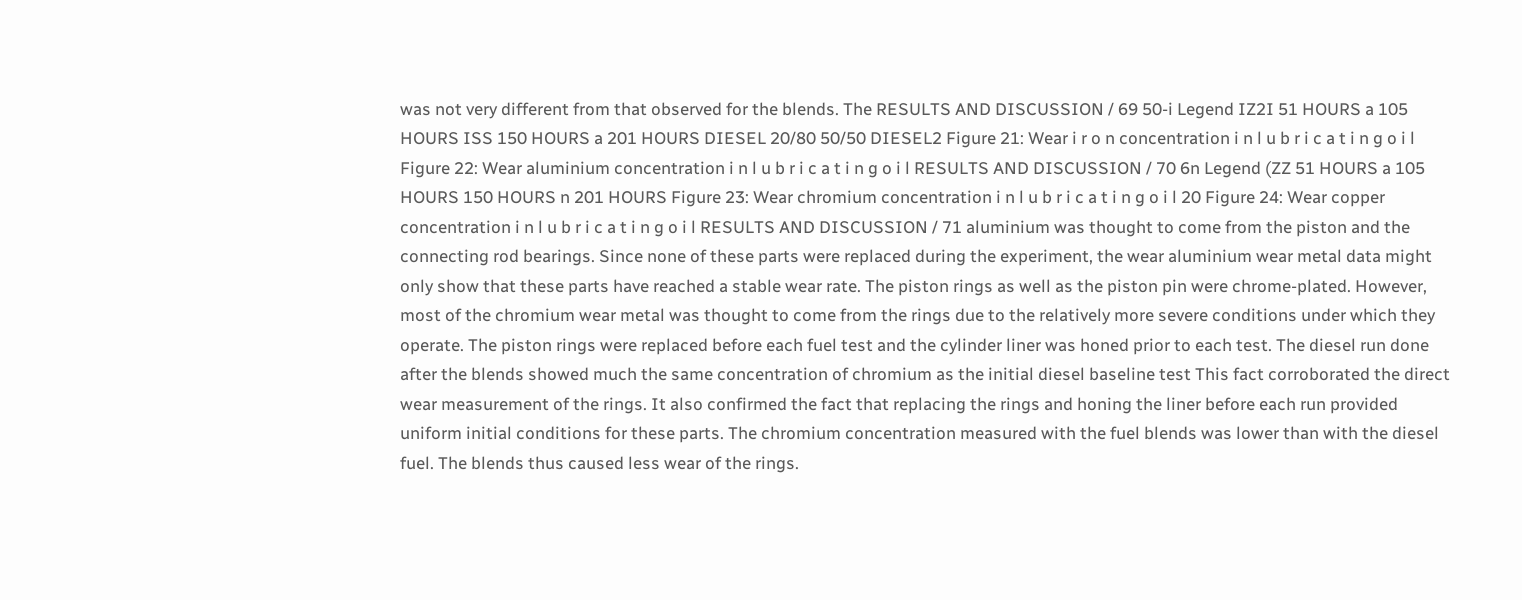was not very different from that observed for the blends. The RESULTS AND DISCUSSION / 69 50-i Legend IZ2I 51 HOURS a 105 HOURS ISS 150 HOURS a 201 HOURS DIESEL 20/80 50/50 DIESEL2 Figure 21: Wear i r o n concentration i n l u b r i c a t i n g o i l Figure 22: Wear aluminium concentration i n l u b r i c a t i n g o i l RESULTS AND DISCUSSION / 70 6n Legend (ZZ 51 HOURS a 105 HOURS 150 HOURS n 201 HOURS Figure 23: Wear chromium concentration i n l u b r i c a t i n g o i l 20 Figure 24: Wear copper concentration i n l u b r i c a t i n g o i l RESULTS AND DISCUSSION / 71 aluminium was thought to come from the piston and the connecting rod bearings. Since none of these parts were replaced during the experiment, the wear aluminium wear metal data might only show that these parts have reached a stable wear rate. The piston rings as well as the piston pin were chrome-plated. However, most of the chromium wear metal was thought to come from the rings due to the relatively more severe conditions under which they operate. The piston rings were replaced before each fuel test and the cylinder liner was honed prior to each test. The diesel run done after the blends showed much the same concentration of chromium as the initial diesel baseline test This fact corroborated the direct wear measurement of the rings. It also confirmed the fact that replacing the rings and honing the liner before each run provided uniform initial conditions for these parts. The chromium concentration measured with the fuel blends was lower than with the diesel fuel. The blends thus caused less wear of the rings.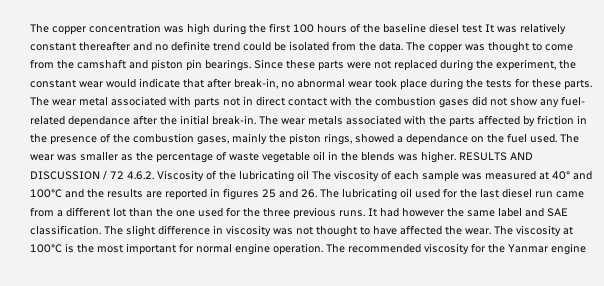The copper concentration was high during the first 100 hours of the baseline diesel test It was relatively constant thereafter and no definite trend could be isolated from the data. The copper was thought to come from the camshaft and piston pin bearings. Since these parts were not replaced during the experiment, the constant wear would indicate that after break-in, no abnormal wear took place during the tests for these parts. The wear metal associated with parts not in direct contact with the combustion gases did not show any fuel-related dependance after the initial break-in. The wear metals associated with the parts affected by friction in the presence of the combustion gases, mainly the piston rings, showed a dependance on the fuel used. The wear was smaller as the percentage of waste vegetable oil in the blends was higher. RESULTS AND DISCUSSION / 72 4.6.2. Viscosity of the lubricating oil The viscosity of each sample was measured at 40° and 100°C and the results are reported in figures 25 and 26. The lubricating oil used for the last diesel run came from a different lot than the one used for the three previous runs. It had however the same label and SAE classification. The slight difference in viscosity was not thought to have affected the wear. The viscosity at 100°C is the most important for normal engine operation. The recommended viscosity for the Yanmar engine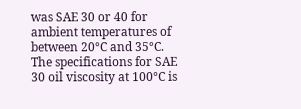was SAE 30 or 40 for ambient temperatures of between 20°C and 35°C. The specifications for SAE 30 oil viscosity at 100°C is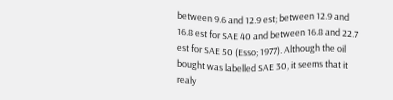between 9.6 and 12.9 est; between 12.9 and 16.8 est for SAE 40 and between 16.8 and 22.7 est for SAE 50 (Esso; 1977). Although the oil bought was labelled SAE 30, it seems that it realy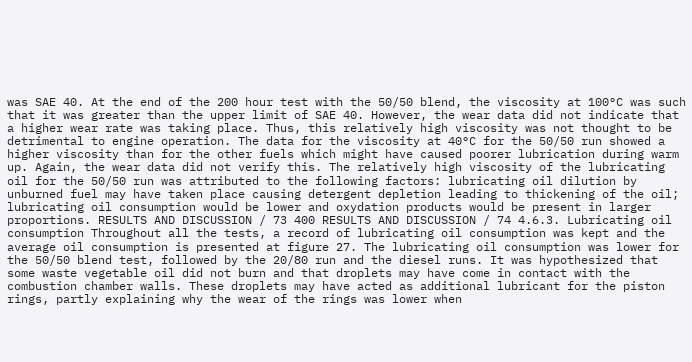was SAE 40. At the end of the 200 hour test with the 50/50 blend, the viscosity at 100°C was such that it was greater than the upper limit of SAE 40. However, the wear data did not indicate that a higher wear rate was taking place. Thus, this relatively high viscosity was not thought to be detrimental to engine operation. The data for the viscosity at 40°C for the 50/50 run showed a higher viscosity than for the other fuels which might have caused poorer lubrication during warm up. Again, the wear data did not verify this. The relatively high viscosity of the lubricating oil for the 50/50 run was attributed to the following factors: lubricating oil dilution by unburned fuel may have taken place causing detergent depletion leading to thickening of the oil; lubricating oil consumption would be lower and oxydation products would be present in larger proportions. RESULTS AND DISCUSSION / 73 400 RESULTS AND DISCUSSION / 74 4.6.3. Lubricating oil consumption Throughout all the tests, a record of lubricating oil consumption was kept and the average oil consumption is presented at figure 27. The lubricating oil consumption was lower for the 50/50 blend test, followed by the 20/80 run and the diesel runs. It was hypothesized that some waste vegetable oil did not burn and that droplets may have come in contact with the combustion chamber walls. These droplets may have acted as additional lubricant for the piston rings, partly explaining why the wear of the rings was lower when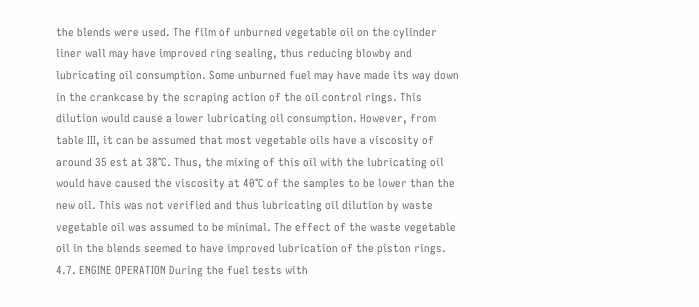the blends were used. The film of unburned vegetable oil on the cylinder liner wall may have improved ring sealing, thus reducing blowby and lubricating oil consumption. Some unburned fuel may have made its way down in the crankcase by the scraping action of the oil control rings. This dilution would cause a lower lubricating oil consumption. However, from table III, it can be assumed that most vegetable oils have a viscosity of around 35 est at 38°C. Thus, the mixing of this oil with the lubricating oil would have caused the viscosity at 40°C of the samples to be lower than the new oil. This was not verified and thus lubricating oil dilution by waste vegetable oil was assumed to be minimal. The effect of the waste vegetable oil in the blends seemed to have improved lubrication of the piston rings. 4.7. ENGINE OPERATION During the fuel tests with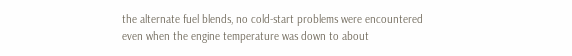the alternate fuel blends, no cold-start problems were encountered even when the engine temperature was down to about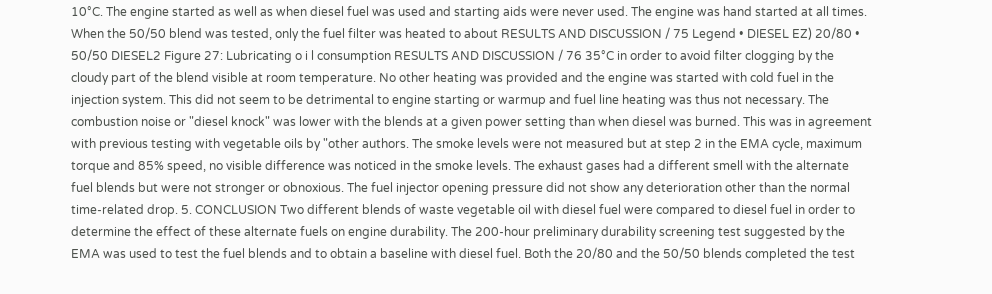10°C. The engine started as well as when diesel fuel was used and starting aids were never used. The engine was hand started at all times. When the 50/50 blend was tested, only the fuel filter was heated to about RESULTS AND DISCUSSION / 75 Legend • DIESEL EZ) 20/80 • 50/50 DIESEL2 Figure 27: Lubricating o i l consumption RESULTS AND DISCUSSION / 76 35°C in order to avoid filter clogging by the cloudy part of the blend visible at room temperature. No other heating was provided and the engine was started with cold fuel in the injection system. This did not seem to be detrimental to engine starting or warmup and fuel line heating was thus not necessary. The combustion noise or "diesel knock" was lower with the blends at a given power setting than when diesel was burned. This was in agreement with previous testing with vegetable oils by "other authors. The smoke levels were not measured but at step 2 in the EMA cycle, maximum torque and 85% speed, no visible difference was noticed in the smoke levels. The exhaust gases had a different smell with the alternate fuel blends but were not stronger or obnoxious. The fuel injector opening pressure did not show any deterioration other than the normal time-related drop. 5. CONCLUSION Two different blends of waste vegetable oil with diesel fuel were compared to diesel fuel in order to determine the effect of these alternate fuels on engine durability. The 200-hour preliminary durability screening test suggested by the EMA was used to test the fuel blends and to obtain a baseline with diesel fuel. Both the 20/80 and the 50/50 blends completed the test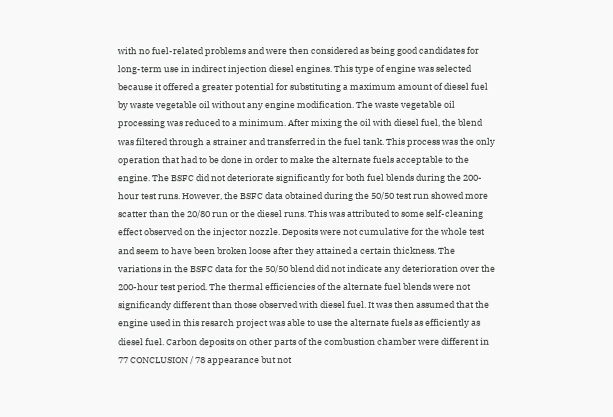with no fuel-related problems and were then considered as being good candidates for long-term use in indirect injection diesel engines. This type of engine was selected because it offered a greater potential for substituting a maximum amount of diesel fuel by waste vegetable oil without any engine modification. The waste vegetable oil processing was reduced to a minimum. After mixing the oil with diesel fuel, the blend was filtered through a strainer and transferred in the fuel tank. This process was the only operation that had to be done in order to make the alternate fuels acceptable to the engine. The BSFC did not deteriorate significantly for both fuel blends during the 200-hour test runs. However, the BSFC data obtained during the 50/50 test run showed more scatter than the 20/80 run or the diesel runs. This was attributed to some self-cleaning effect observed on the injector nozzle. Deposits were not cumulative for the whole test and seem to have been broken loose after they attained a certain thickness. The variations in the BSFC data for the 50/50 blend did not indicate any deterioration over the 200-hour test period. The thermal efficiencies of the alternate fuel blends were not significandy different than those observed with diesel fuel. It was then assumed that the engine used in this resarch project was able to use the alternate fuels as efficiently as diesel fuel. Carbon deposits on other parts of the combustion chamber were different in 77 CONCLUSION / 78 appearance but not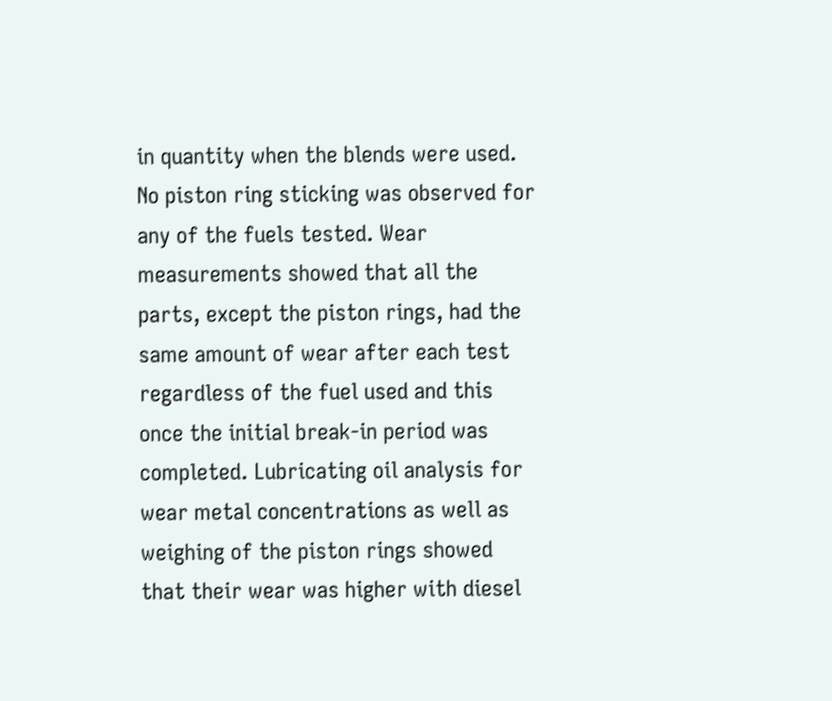in quantity when the blends were used. No piston ring sticking was observed for any of the fuels tested. Wear measurements showed that all the parts, except the piston rings, had the same amount of wear after each test regardless of the fuel used and this once the initial break-in period was completed. Lubricating oil analysis for wear metal concentrations as well as weighing of the piston rings showed that their wear was higher with diesel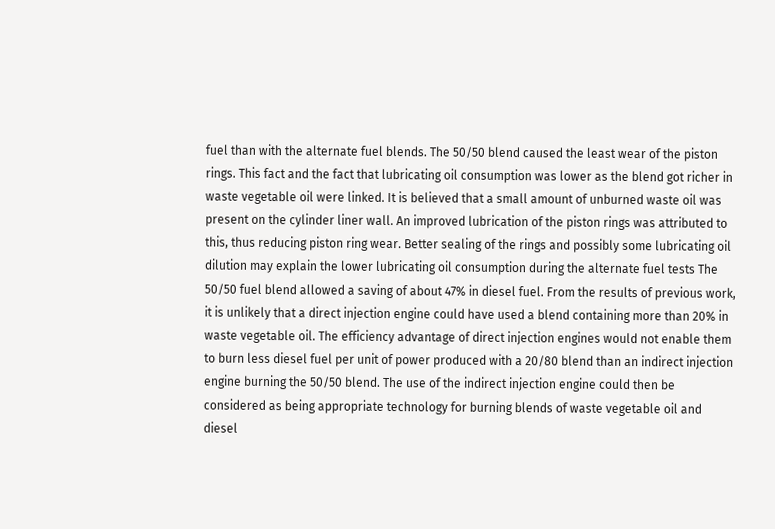fuel than with the alternate fuel blends. The 50/50 blend caused the least wear of the piston rings. This fact and the fact that lubricating oil consumption was lower as the blend got richer in waste vegetable oil were linked. It is believed that a small amount of unburned waste oil was present on the cylinder liner wall. An improved lubrication of the piston rings was attributed to this, thus reducing piston ring wear. Better sealing of the rings and possibly some lubricating oil dilution may explain the lower lubricating oil consumption during the alternate fuel tests The 50/50 fuel blend allowed a saving of about 47% in diesel fuel. From the results of previous work, it is unlikely that a direct injection engine could have used a blend containing more than 20% in waste vegetable oil. The efficiency advantage of direct injection engines would not enable them to burn less diesel fuel per unit of power produced with a 20/80 blend than an indirect injection engine burning the 50/50 blend. The use of the indirect injection engine could then be considered as being appropriate technology for burning blends of waste vegetable oil and diesel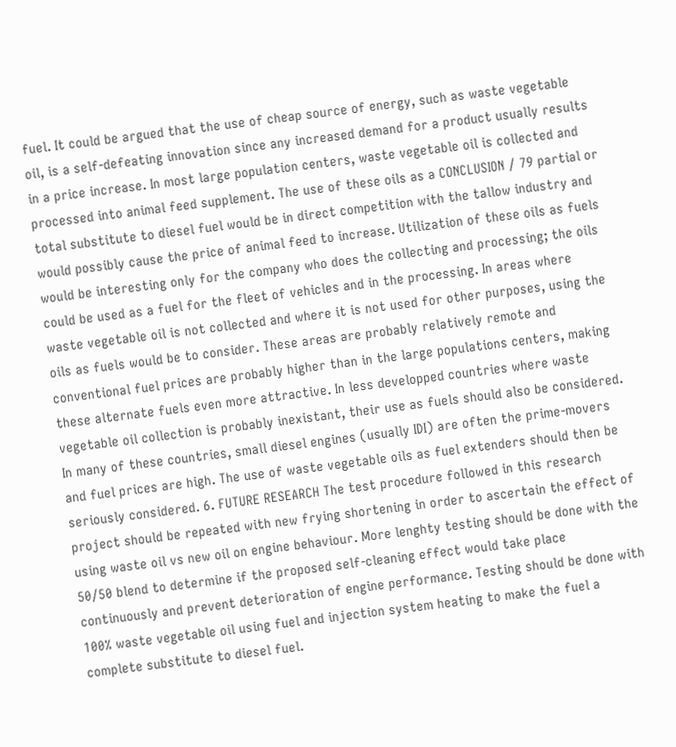fuel. It could be argued that the use of cheap source of energy, such as waste vegetable oil, is a self-defeating innovation since any increased demand for a product usually results in a price increase. In most large population centers, waste vegetable oil is collected and processed into animal feed supplement. The use of these oils as a CONCLUSION / 79 partial or total substitute to diesel fuel would be in direct competition with the tallow industry and would possibly cause the price of animal feed to increase. Utilization of these oils as fuels would be interesting only for the company who does the collecting and processing; the oils could be used as a fuel for the fleet of vehicles and in the processing. In areas where waste vegetable oil is not collected and where it is not used for other purposes, using the oils as fuels would be to consider. These areas are probably relatively remote and conventional fuel prices are probably higher than in the large populations centers, making these alternate fuels even more attractive. In less developped countries where waste vegetable oil collection is probably inexistant, their use as fuels should also be considered. In many of these countries, small diesel engines (usually IDI) are often the prime-movers and fuel prices are high. The use of waste vegetable oils as fuel extenders should then be seriously considered. 6. FUTURE RESEARCH The test procedure followed in this research project should be repeated with new frying shortening in order to ascertain the effect of using waste oil vs new oil on engine behaviour. More lenghty testing should be done with the 50/50 blend to determine if the proposed self-cleaning effect would take place continuously and prevent deterioration of engine performance. Testing should be done with 100% waste vegetable oil using fuel and injection system heating to make the fuel a complete substitute to diesel fuel.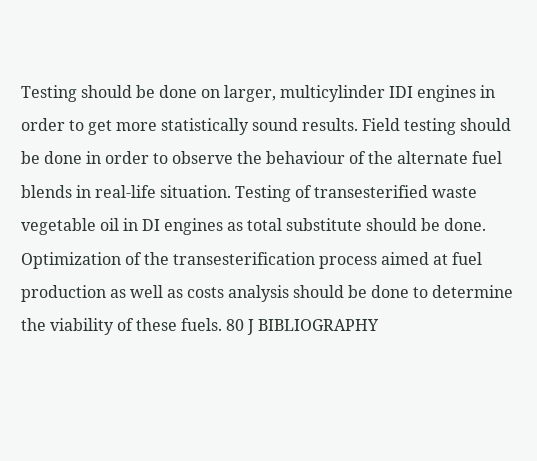Testing should be done on larger, multicylinder IDI engines in order to get more statistically sound results. Field testing should be done in order to observe the behaviour of the alternate fuel blends in real-life situation. Testing of transesterified waste vegetable oil in DI engines as total substitute should be done. Optimization of the transesterification process aimed at fuel production as well as costs analysis should be done to determine the viability of these fuels. 80 J BIBLIOGRAPHY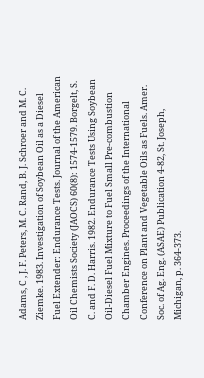Adams, C , J. F. Peters, M. C. Rand, B. J. Schroer and M. C. Ziemke. 1983. Investigation of Soybean Oil as a Diesel Fuel Extender: Endurance Tests. Journal of the American Oil Chemists Society (JAOCS) 60(8): 1574-1579. Borgelt, S. C. and F. D. Harris. 1982. Endurance Tests Using Soybean Oil-Diesel Fuel Mixture to Fuel Small Pre-combustion Chamber Engines. Proceedings of the International Conference on Plant and Vegetable Oils as Fuels. Amer. Soc. of Ag. Eng. (ASAE) Publication 4-82, St. Joseph, Michigan, p. 364-373.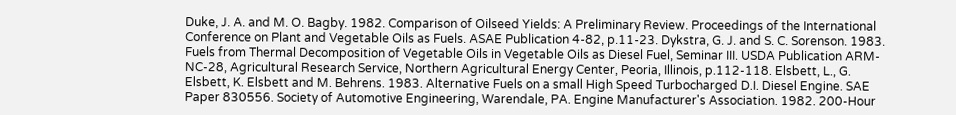Duke, J. A. and M. O. Bagby. 1982. Comparison of Oilseed Yields: A Preliminary Review. Proceedings of the International Conference on Plant and Vegetable Oils as Fuels. ASAE Publication 4-82, p.11-23. Dykstra, G. J. and S. C. Sorenson. 1983. Fuels from Thermal Decomposition of Vegetable Oils in Vegetable Oils as Diesel Fuel, Seminar III. USDA Publication ARM-NC-28, Agricultural Research Service, Northern Agricultural Energy Center, Peoria, Illinois, p.112-118. Elsbett, L., G. Elsbett, K. Elsbett and M. Behrens. 1983. Alternative Fuels on a small High Speed Turbocharged D.I. Diesel Engine. SAE Paper 830556. Society of Automotive Engineering, Warendale, PA. Engine Manufacturer's Association. 1982. 200-Hour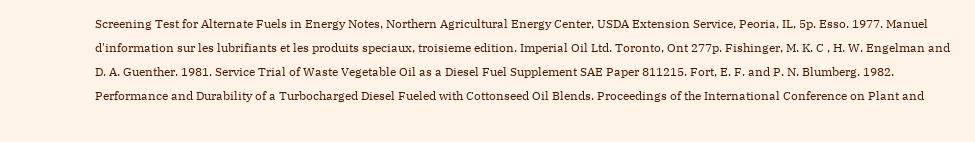Screening Test for Alternate Fuels in Energy Notes, Northern Agricultural Energy Center, USDA Extension Service, Peoria, IL, 5p. Esso. 1977. Manuel d'information sur les lubrifiants et les produits speciaux, troisieme edition. Imperial Oil Ltd. Toronto, Ont 277p. Fishinger, M. K. C , H. W. Engelman and D. A. Guenther. 1981. Service Trial of Waste Vegetable Oil as a Diesel Fuel Supplement SAE Paper 811215. Fort, E. F. and P. N. Blumberg. 1982. Performance and Durability of a Turbocharged Diesel Fueled with Cottonseed Oil Blends. Proceedings of the International Conference on Plant and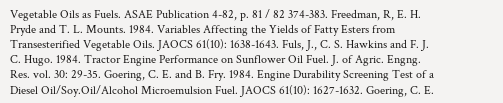Vegetable Oils as Fuels. ASAE Publication 4-82, p. 81 / 82 374-383. Freedman, R, E. H. Pryde and T. L. Mounts. 1984. Variables Affecting the Yields of Fatty Esters from Transesterified Vegetable Oils. JAOCS 61(10): 1638-1643. Fuls, J., C. S. Hawkins and F. J. C. Hugo. 1984. Tractor Engine Performance on Sunflower Oil Fuel. J. of Agric. Engng. Res. vol. 30: 29-35. Goering, C. E. and B. Fry. 1984. Engine Durability Screening Test of a Diesel Oil/Soy.Oil/Alcohol Microemulsion Fuel. JAOCS 61(10): 1627-1632. Goering, C. E.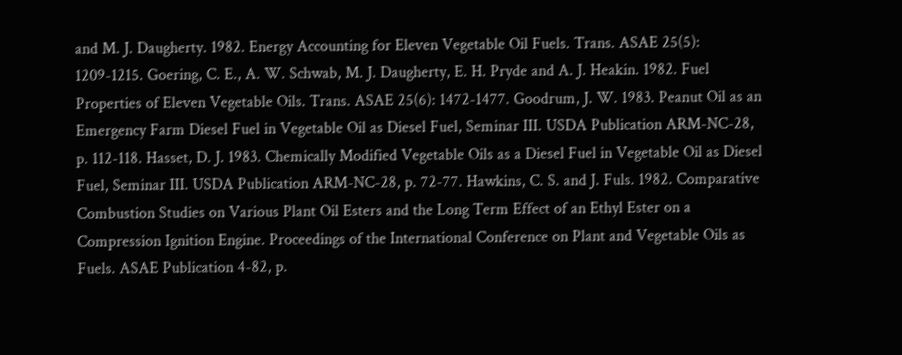and M. J. Daugherty. 1982. Energy Accounting for Eleven Vegetable Oil Fuels. Trans. ASAE 25(5): 1209-1215. Goering, C. E., A. W. Schwab, M. J. Daugherty, E. H. Pryde and A. J. Heakin. 1982. Fuel Properties of Eleven Vegetable Oils. Trans. ASAE 25(6): 1472-1477. Goodrum, J. W. 1983. Peanut Oil as an Emergency Farm Diesel Fuel in Vegetable Oil as Diesel Fuel, Seminar III. USDA Publication ARM-NC-28, p. 112-118. Hasset, D. J. 1983. Chemically Modified Vegetable Oils as a Diesel Fuel in Vegetable Oil as Diesel Fuel, Seminar III. USDA Publication ARM-NC-28, p. 72-77. Hawkins, C. S. and J. Fuls. 1982. Comparative Combustion Studies on Various Plant Oil Esters and the Long Term Effect of an Ethyl Ester on a Compression Ignition Engine. Proceedings of the International Conference on Plant and Vegetable Oils as Fuels. ASAE Publication 4-82, p.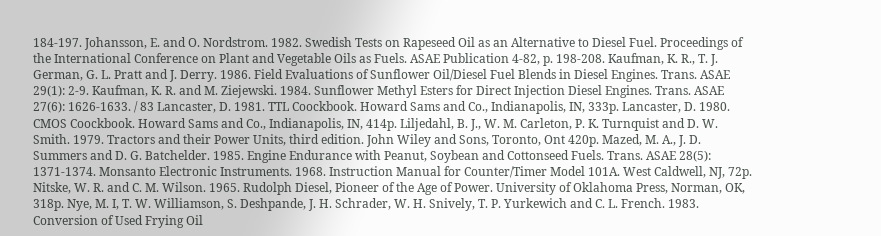184-197. Johansson, E. and O. Nordstrom. 1982. Swedish Tests on Rapeseed Oil as an Alternative to Diesel Fuel. Proceedings of the International Conference on Plant and Vegetable Oils as Fuels. ASAE Publication 4-82, p. 198-208. Kaufman, K. R., T. J. German, G. L. Pratt and J. Derry. 1986. Field Evaluations of Sunflower Oil/Diesel Fuel Blends in Diesel Engines. Trans. ASAE 29(1): 2-9. Kaufman, K. R. and M. Ziejewski. 1984. Sunflower Methyl Esters for Direct Injection Diesel Engines. Trans. ASAE 27(6): 1626-1633. / 83 Lancaster, D. 1981. TTL Coockbook. Howard Sams and Co., Indianapolis, IN, 333p. Lancaster, D. 1980. CMOS Coockbook. Howard Sams and Co., Indianapolis, IN, 414p. Liljedahl, B. J., W. M. Carleton, P. K. Turnquist and D. W. Smith. 1979. Tractors and their Power Units, third edition. John Wiley and Sons, Toronto, Ont 420p. Mazed, M. A., J. D. Summers and D. G. Batchelder. 1985. Engine Endurance with Peanut, Soybean and Cottonseed Fuels. Trans. ASAE 28(5): 1371-1374. Monsanto Electronic Instruments. 1968. Instruction Manual for Counter/Timer Model 101A. West Caldwell, NJ, 72p. Nitske, W. R. and C. M. Wilson. 1965. Rudolph Diesel, Pioneer of the Age of Power. University of Oklahoma Press, Norman, OK, 318p. Nye, M. I, T. W. Williamson, S. Deshpande, J. H. Schrader, W. H. Snively, T. P. Yurkewich and C. L. French. 1983. Conversion of Used Frying Oil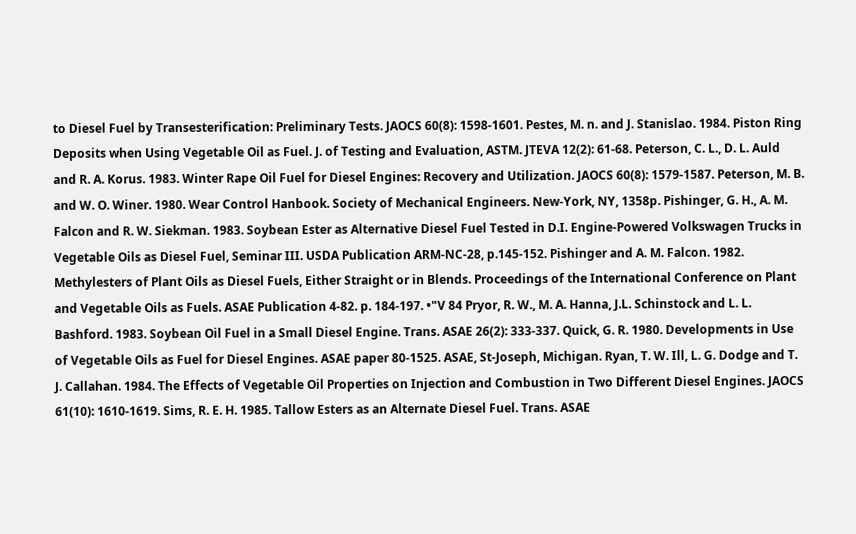to Diesel Fuel by Transesterification: Preliminary Tests. JAOCS 60(8): 1598-1601. Pestes, M. n. and J. Stanislao. 1984. Piston Ring Deposits when Using Vegetable Oil as Fuel. J. of Testing and Evaluation, ASTM. JTEVA 12(2): 61-68. Peterson, C. L., D. L. Auld and R. A. Korus. 1983. Winter Rape Oil Fuel for Diesel Engines: Recovery and Utilization. JAOCS 60(8): 1579-1587. Peterson, M. B. and W. O. Winer. 1980. Wear Control Hanbook. Society of Mechanical Engineers. New-York, NY, 1358p. Pishinger, G. H., A. M. Falcon and R. W. Siekman. 1983. Soybean Ester as Alternative Diesel Fuel Tested in D.I. Engine-Powered Volkswagen Trucks in Vegetable Oils as Diesel Fuel, Seminar III. USDA Publication ARM-NC-28, p.145-152. Pishinger and A. M. Falcon. 1982. Methylesters of Plant Oils as Diesel Fuels, Either Straight or in Blends. Proceedings of the International Conference on Plant and Vegetable Oils as Fuels. ASAE Publication 4-82. p. 184-197. •"V 84 Pryor, R. W., M. A. Hanna, J.L. Schinstock and L. L. Bashford. 1983. Soybean Oil Fuel in a Small Diesel Engine. Trans. ASAE 26(2): 333-337. Quick, G. R. 1980. Developments in Use of Vegetable Oils as Fuel for Diesel Engines. ASAE paper 80-1525. ASAE, St-Joseph, Michigan. Ryan, T. W. Ill, L. G. Dodge and T. J. Callahan. 1984. The Effects of Vegetable Oil Properties on Injection and Combustion in Two Different Diesel Engines. JAOCS 61(10): 1610-1619. Sims, R. E. H. 1985. Tallow Esters as an Alternate Diesel Fuel. Trans. ASAE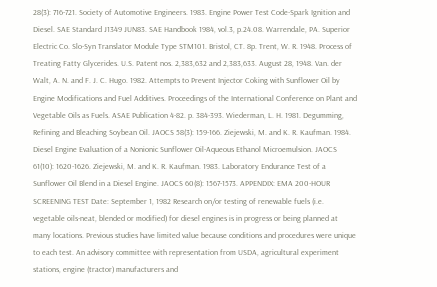28(3): 716-721. Society of Automotive Engineers. 1983. Engine Power Test Code-Spark Ignition and Diesel. SAE Standard J1349 JUN83. SAE Handbook 1984, vol.3, p.24.08. Warrendale, PA. Superior Electric Co. Slo-Syn Translator Module Type STM101. Bristol, CT. 8p. Trent, W. R. 1948. Process of Treating Fatty Glycerides. U.S. Patent nos. 2,383,632 and 2,383,633. August 28, 1948. Van. der Walt, A. N. and F. J. C. Hugo. 1982. Attempts to Prevent Injector Coking with Sunflower Oil by Engine Modifications and Fuel Additives. Proceedings of the International Conference on Plant and Vegetable Oils as Fuels. ASAE Publication 4-82. p. 384-393. Wiederman, L. H. 1981. Degumming, Refining and Bleaching Soybean Oil. JAOCS 58(3): 159-166. Ziejewski, M. and K. R. Kaufman. 1984. Diesel Engine Evaluation of a Nonionic Sunflower Oil-Aqueous Ethanol Microemulsion. JAOCS 61(10): 1620-1626. Ziejewski, M. and K. R. Kaufman. 1983. Laboratory Endurance Test of a Sunflower Oil Blend in a Diesel Engine. JAOCS 60(8): 1567-1573. APPENDIX: EMA 200-HOUR SCREENING TEST Date: September 1, 1982 Research on/or testing of renewable fuels (i.e. vegetable oils-neat, blended or modified) for diesel engines is in progress or being planned at many locations. Previous studies have limited value because conditions and procedures were unique to each test. An advisory committee with representation from USDA, agricultural experiment stations, engine (tractor) manufacturers and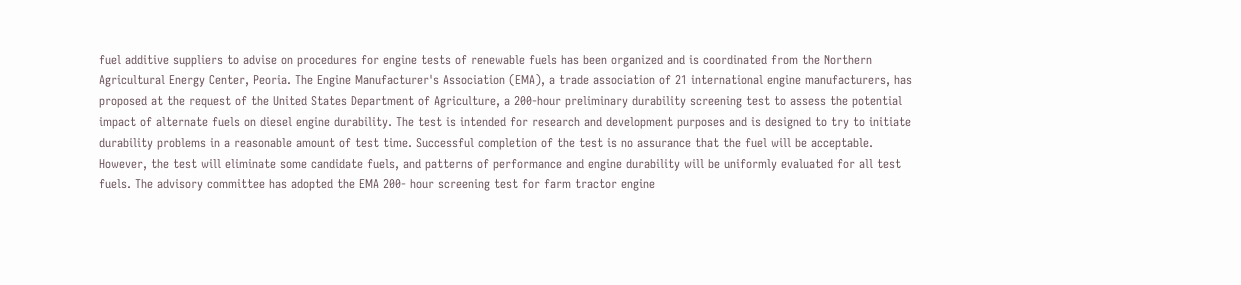fuel additive suppliers to advise on procedures for engine tests of renewable fuels has been organized and is coordinated from the Northern Agricultural Energy Center, Peoria. The Engine Manufacturer's Association (EMA), a trade association of 21 international engine manufacturers, has proposed at the request of the United States Department of Agriculture, a 200-hour preliminary durability screening test to assess the potential impact of alternate fuels on diesel engine durability. The test is intended for research and development purposes and is designed to try to initiate durability problems in a reasonable amount of test time. Successful completion of the test is no assurance that the fuel will be acceptable. However, the test will eliminate some candidate fuels, and patterns of performance and engine durability will be uniformly evaluated for all test fuels. The advisory committee has adopted the EMA 200- hour screening test for farm tractor engine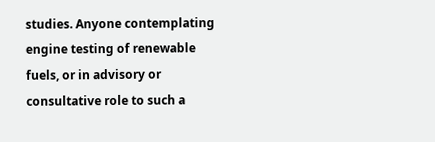studies. Anyone contemplating engine testing of renewable fuels, or in advisory or consultative role to such a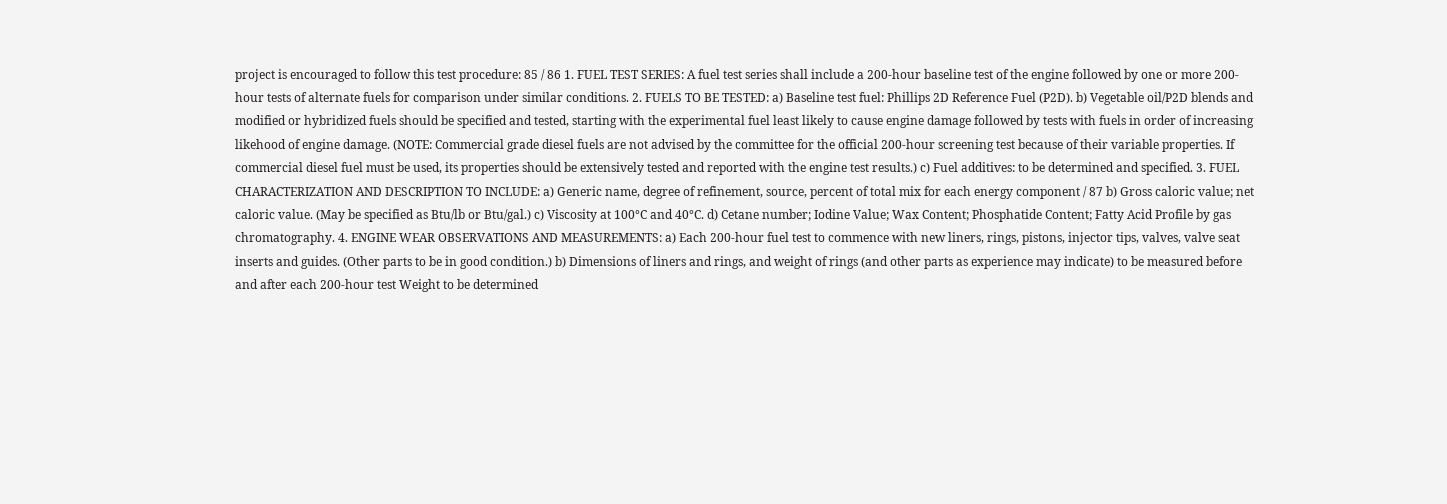project is encouraged to follow this test procedure: 85 / 86 1. FUEL TEST SERIES: A fuel test series shall include a 200-hour baseline test of the engine followed by one or more 200-hour tests of alternate fuels for comparison under similar conditions. 2. FUELS TO BE TESTED: a) Baseline test fuel: Phillips 2D Reference Fuel (P2D). b) Vegetable oil/P2D blends and modified or hybridized fuels should be specified and tested, starting with the experimental fuel least likely to cause engine damage followed by tests with fuels in order of increasing likehood of engine damage. (NOTE: Commercial grade diesel fuels are not advised by the committee for the official 200-hour screening test because of their variable properties. If commercial diesel fuel must be used, its properties should be extensively tested and reported with the engine test results.) c) Fuel additives: to be determined and specified. 3. FUEL CHARACTERIZATION AND DESCRIPTION TO INCLUDE: a) Generic name, degree of refinement, source, percent of total mix for each energy component / 87 b) Gross caloric value; net caloric value. (May be specified as Btu/lb or Btu/gal.) c) Viscosity at 100°C and 40°C. d) Cetane number; Iodine Value; Wax Content; Phosphatide Content; Fatty Acid Profile by gas chromatography. 4. ENGINE WEAR OBSERVATIONS AND MEASUREMENTS: a) Each 200-hour fuel test to commence with new liners, rings, pistons, injector tips, valves, valve seat inserts and guides. (Other parts to be in good condition.) b) Dimensions of liners and rings, and weight of rings (and other parts as experience may indicate) to be measured before and after each 200-hour test Weight to be determined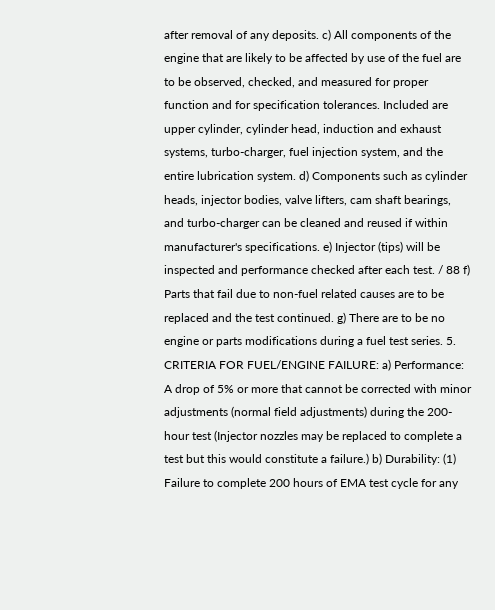after removal of any deposits. c) All components of the engine that are likely to be affected by use of the fuel are to be observed, checked, and measured for proper function and for specification tolerances. Included are upper cylinder, cylinder head, induction and exhaust systems, turbo-charger, fuel injection system, and the entire lubrication system. d) Components such as cylinder heads, injector bodies, valve lifters, cam shaft bearings, and turbo-charger can be cleaned and reused if within manufacturer's specifications. e) Injector (tips) will be inspected and performance checked after each test. / 88 f) Parts that fail due to non-fuel related causes are to be replaced and the test continued. g) There are to be no engine or parts modifications during a fuel test series. 5. CRITERIA FOR FUEL/ENGINE FAILURE: a) Performance: A drop of 5% or more that cannot be corrected with minor adjustments (normal field adjustments) during the 200-hour test (Injector nozzles may be replaced to complete a test but this would constitute a failure.) b) Durability: (1) Failure to complete 200 hours of EMA test cycle for any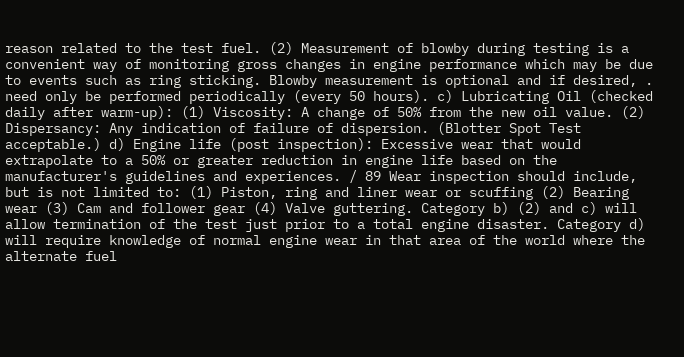reason related to the test fuel. (2) Measurement of blowby during testing is a convenient way of monitoring gross changes in engine performance which may be due to events such as ring sticking. Blowby measurement is optional and if desired, . need only be performed periodically (every 50 hours). c) Lubricating Oil (checked daily after warm-up): (1) Viscosity: A change of 50% from the new oil value. (2) Dispersancy: Any indication of failure of dispersion. (Blotter Spot Test acceptable.) d) Engine life (post inspection): Excessive wear that would extrapolate to a 50% or greater reduction in engine life based on the manufacturer's guidelines and experiences. / 89 Wear inspection should include, but is not limited to: (1) Piston, ring and liner wear or scuffing (2) Bearing wear (3) Cam and follower gear (4) Valve guttering. Category b) (2) and c) will allow termination of the test just prior to a total engine disaster. Category d) will require knowledge of normal engine wear in that area of the world where the alternate fuel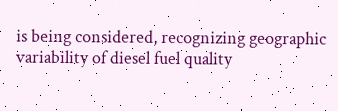is being considered, recognizing geographic variability of diesel fuel quality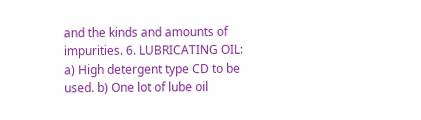and the kinds and amounts of impurities. 6. LUBRICATING OIL: a) High detergent type CD to be used. b) One lot of lube oil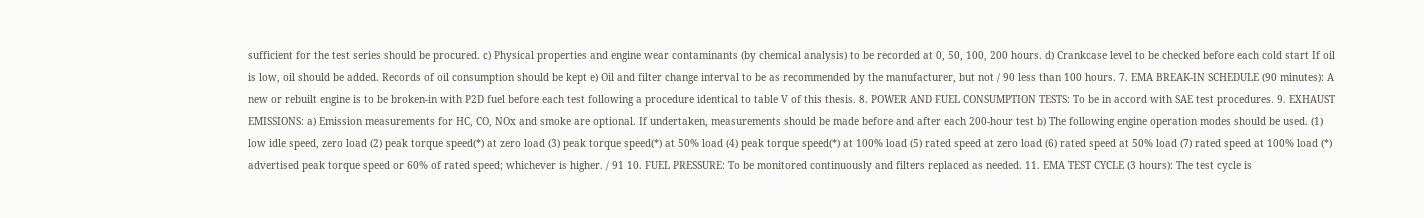sufficient for the test series should be procured. c) Physical properties and engine wear contaminants (by chemical analysis) to be recorded at 0, 50, 100, 200 hours. d) Crankcase level to be checked before each cold start If oil is low, oil should be added. Records of oil consumption should be kept e) Oil and filter change interval to be as recommended by the manufacturer, but not / 90 less than 100 hours. 7. EMA BREAK-IN SCHEDULE (90 minutes): A new or rebuilt engine is to be broken-in with P2D fuel before each test following a procedure identical to table V of this thesis. 8. POWER AND FUEL CONSUMPTION TESTS: To be in accord with SAE test procedures. 9. EXHAUST EMISSIONS: a) Emission measurements for HC, CO, NOx and smoke are optional. If undertaken, measurements should be made before and after each 200-hour test b) The following engine operation modes should be used. (1) low idle speed, zero load (2) peak torque speed(*) at zero load (3) peak torque speed(*) at 50% load (4) peak torque speed(*) at 100% load (5) rated speed at zero load (6) rated speed at 50% load (7) rated speed at 100% load (*) advertised peak torque speed or 60% of rated speed; whichever is higher. / 91 10. FUEL PRESSURE: To be monitored continuously and filters replaced as needed. 11. EMA TEST CYCLE (3 hours): The test cycle is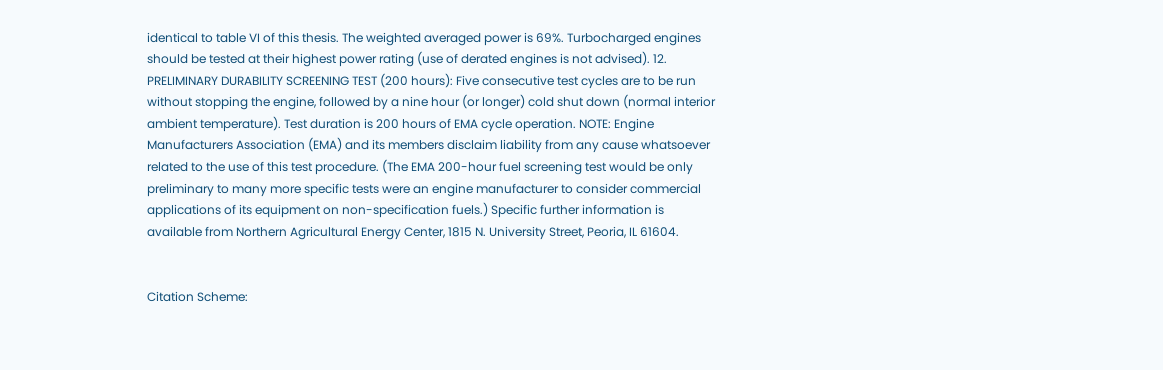identical to table VI of this thesis. The weighted averaged power is 69%. Turbocharged engines should be tested at their highest power rating (use of derated engines is not advised). 12. PRELIMINARY DURABILITY SCREENING TEST (200 hours): Five consecutive test cycles are to be run without stopping the engine, followed by a nine hour (or longer) cold shut down (normal interior ambient temperature). Test duration is 200 hours of EMA cycle operation. NOTE: Engine Manufacturers Association (EMA) and its members disclaim liability from any cause whatsoever related to the use of this test procedure. (The EMA 200-hour fuel screening test would be only preliminary to many more specific tests were an engine manufacturer to consider commercial applications of its equipment on non-specification fuels.) Specific further information is available from Northern Agricultural Energy Center, 1815 N. University Street, Peoria, IL 61604.


Citation Scheme: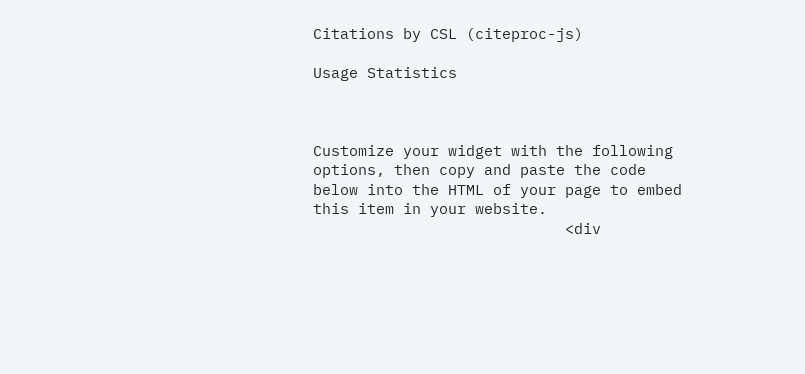Citations by CSL (citeproc-js)

Usage Statistics



Customize your widget with the following options, then copy and paste the code below into the HTML of your page to embed this item in your website.
                            <div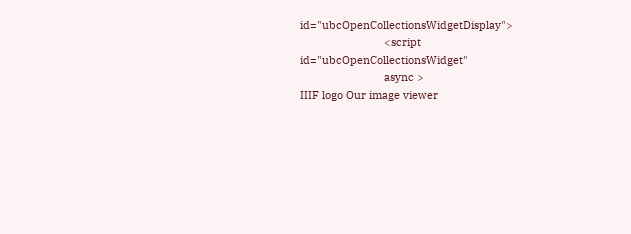id="ubcOpenCollectionsWidgetDisplay">
                            <script id="ubcOpenCollectionsWidget"
                            async >
IIIF logo Our image viewer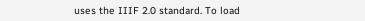uses the IIIF 2.0 standard. To load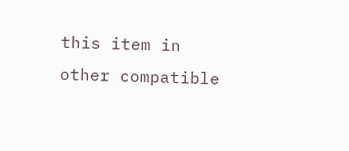this item in other compatible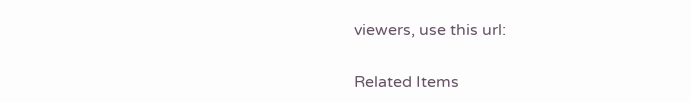viewers, use this url:


Related Items